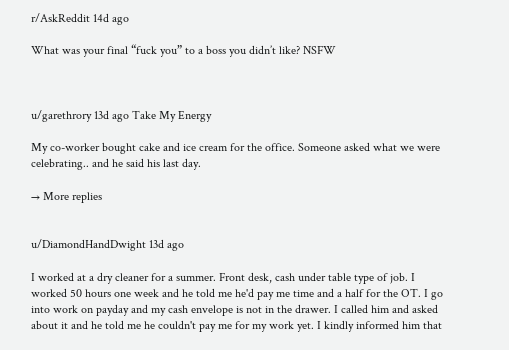r/AskReddit 14d ago

What was your final “fuck you” to a boss you didn’t like? NSFW



u/garethrory 13d ago Take My Energy

My co-worker bought cake and ice cream for the office. Someone asked what we were celebrating.. and he said his last day.

→ More replies


u/DiamondHandDwight 13d ago

I worked at a dry cleaner for a summer. Front desk, cash under table type of job. I worked 50 hours one week and he told me he'd pay me time and a half for the OT. I go into work on payday and my cash envelope is not in the drawer. I called him and asked about it and he told me he couldn't pay me for my work yet. I kindly informed him that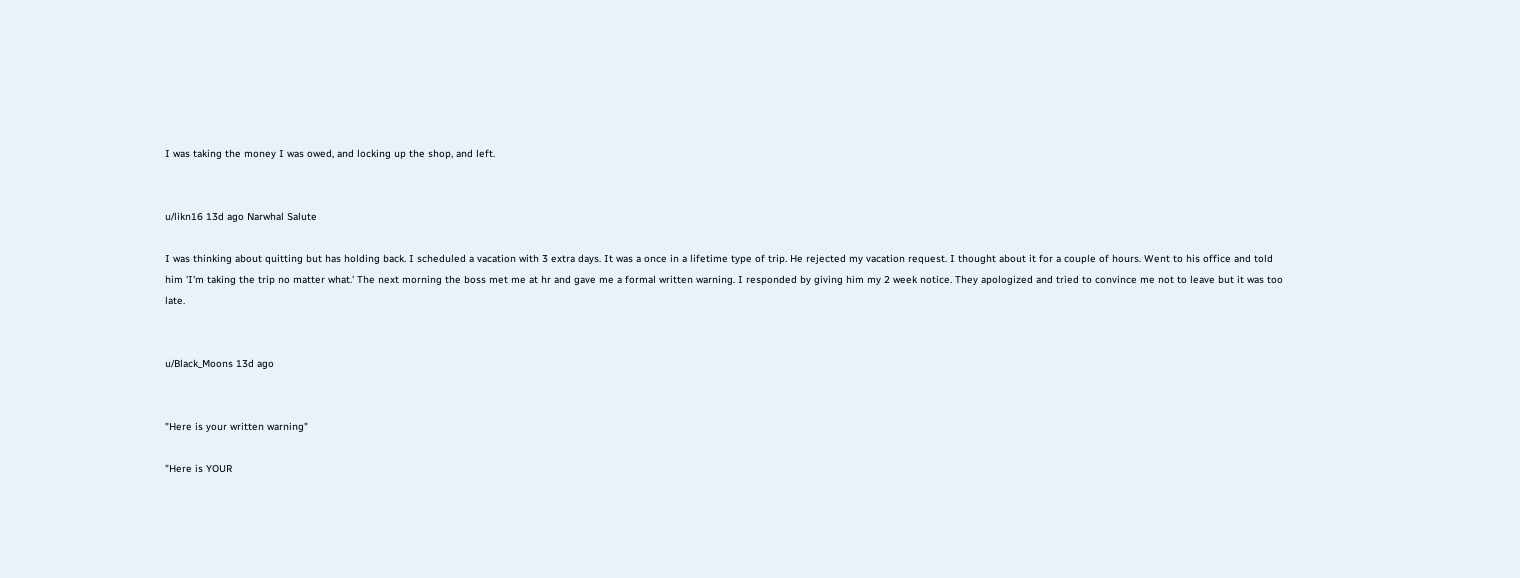I was taking the money I was owed, and locking up the shop, and left.


u/likn16 13d ago Narwhal Salute

I was thinking about quitting but has holding back. I scheduled a vacation with 3 extra days. It was a once in a lifetime type of trip. He rejected my vacation request. I thought about it for a couple of hours. Went to his office and told him 'I'm taking the trip no matter what.' The next morning the boss met me at hr and gave me a formal written warning. I responded by giving him my 2 week notice. They apologized and tried to convince me not to leave but it was too late.


u/Black_Moons 13d ago


"Here is your written warning"

"Here is YOUR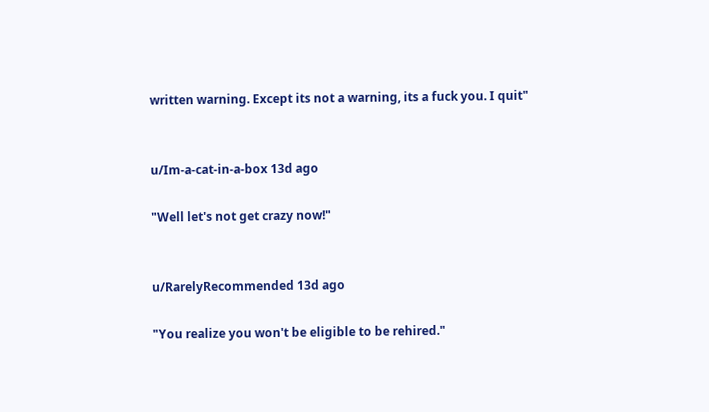written warning. Except its not a warning, its a fuck you. I quit"


u/Im-a-cat-in-a-box 13d ago

"Well let's not get crazy now!"


u/RarelyRecommended 13d ago

"You realize you won't be eligible to be rehired."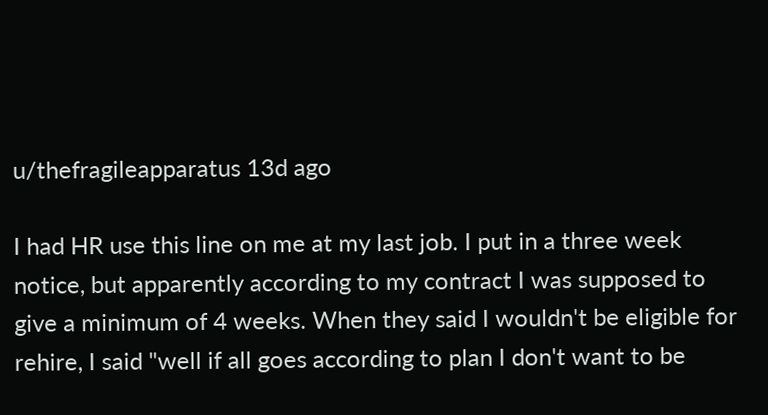u/thefragileapparatus 13d ago

I had HR use this line on me at my last job. I put in a three week notice, but apparently according to my contract I was supposed to give a minimum of 4 weeks. When they said I wouldn't be eligible for rehire, I said "well if all goes according to plan I don't want to be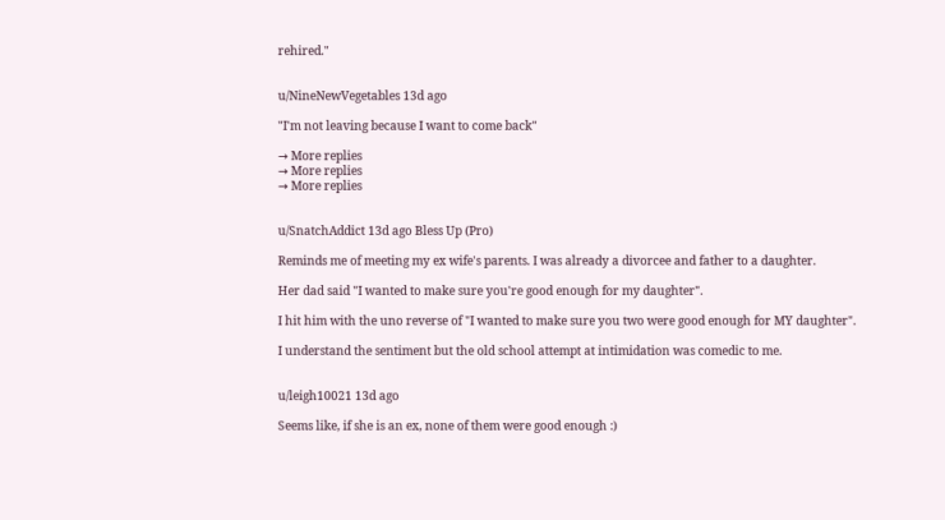rehired."


u/NineNewVegetables 13d ago

"I'm not leaving because I want to come back"

→ More replies
→ More replies
→ More replies


u/SnatchAddict 13d ago Bless Up (Pro)

Reminds me of meeting my ex wife's parents. I was already a divorcee and father to a daughter.

Her dad said "I wanted to make sure you're good enough for my daughter".

I hit him with the uno reverse of "I wanted to make sure you two were good enough for MY daughter".

I understand the sentiment but the old school attempt at intimidation was comedic to me.


u/leigh10021 13d ago

Seems like, if she is an ex, none of them were good enough :)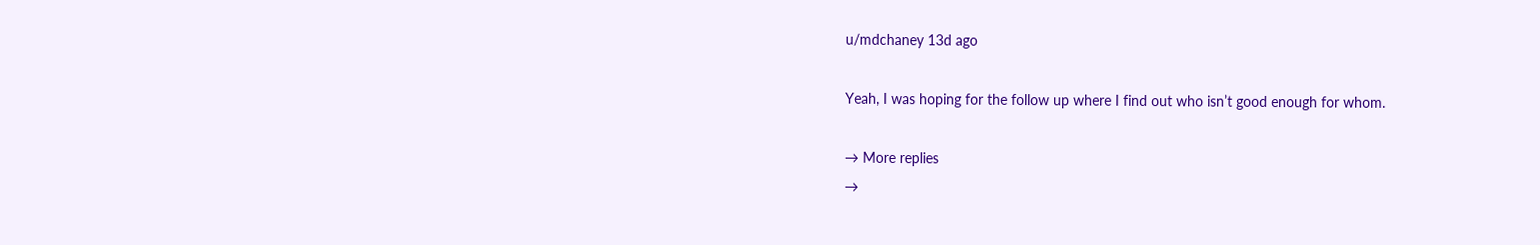u/mdchaney 13d ago

Yeah, I was hoping for the follow up where I find out who isn’t good enough for whom.

→ More replies
→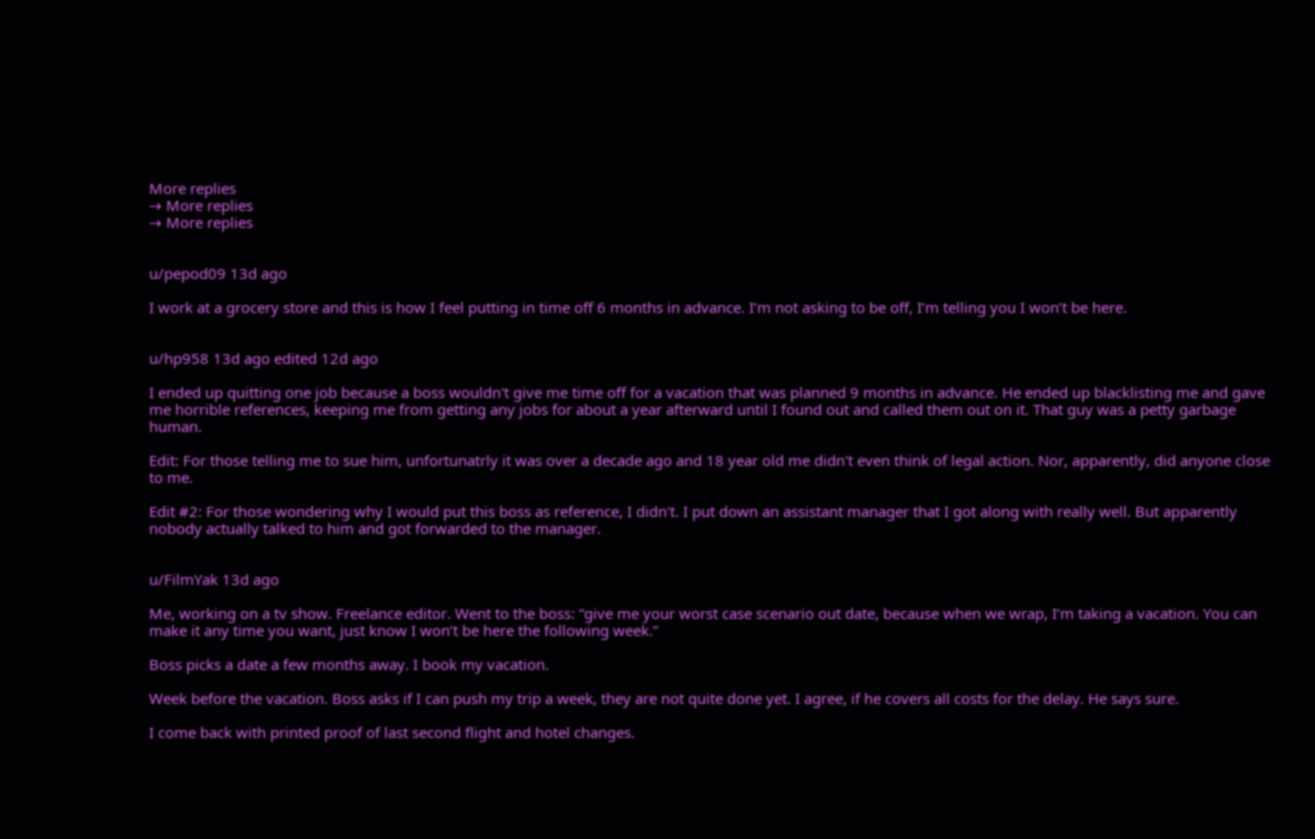More replies
→ More replies
→ More replies


u/pepod09 13d ago

I work at a grocery store and this is how I feel putting in time off 6 months in advance. I’m not asking to be off, I’m telling you I won’t be here.


u/hp958 13d ago edited 12d ago

I ended up quitting one job because a boss wouldn't give me time off for a vacation that was planned 9 months in advance. He ended up blacklisting me and gave me horrible references, keeping me from getting any jobs for about a year afterward until I found out and called them out on it. That guy was a petty garbage human.

Edit: For those telling me to sue him, unfortunatrly it was over a decade ago and 18 year old me didn't even think of legal action. Nor, apparently, did anyone close to me.

Edit #2: For those wondering why I would put this boss as reference, I didn't. I put down an assistant manager that I got along with really well. But apparently nobody actually talked to him and got forwarded to the manager.


u/FilmYak 13d ago

Me, working on a tv show. Freelance editor. Went to the boss: “give me your worst case scenario out date, because when we wrap, I’m taking a vacation. You can make it any time you want, just know I won’t be here the following week.”

Boss picks a date a few months away. I book my vacation.

Week before the vacation. Boss asks if I can push my trip a week, they are not quite done yet. I agree, if he covers all costs for the delay. He says sure.

I come back with printed proof of last second flight and hotel changes.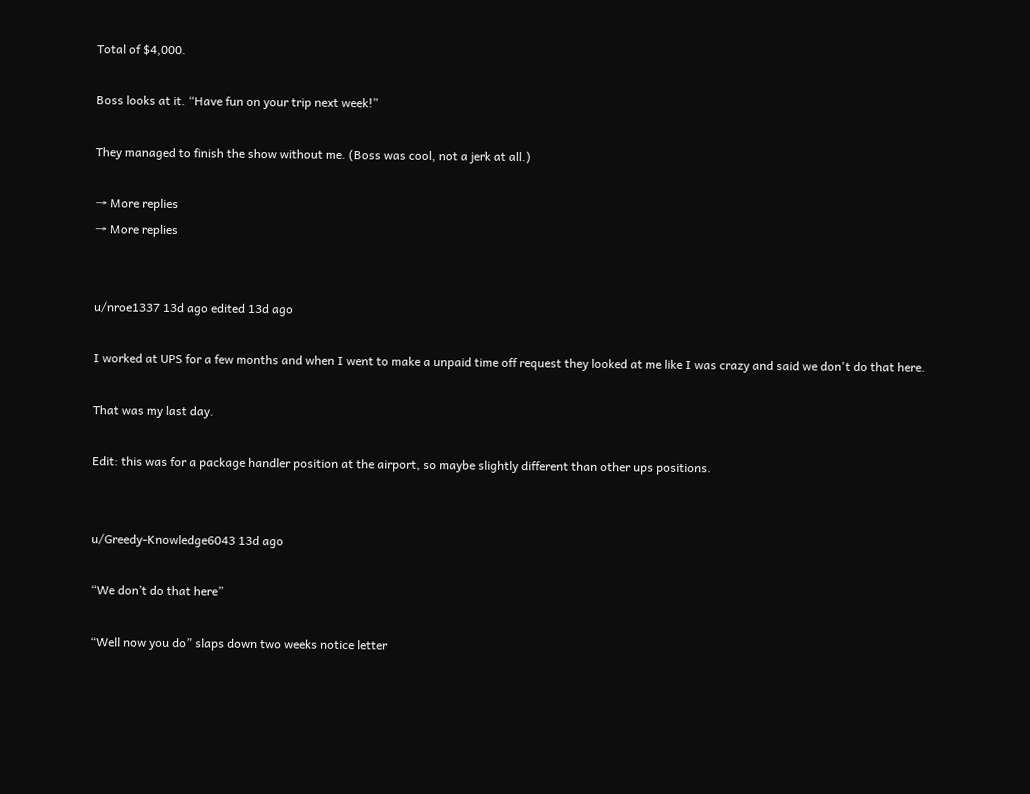Total of $4,000.

Boss looks at it. “Have fun on your trip next week!”

They managed to finish the show without me. (Boss was cool, not a jerk at all.)

→ More replies
→ More replies


u/nroe1337 13d ago edited 13d ago

I worked at UPS for a few months and when I went to make a unpaid time off request they looked at me like I was crazy and said we don't do that here.

That was my last day.

Edit: this was for a package handler position at the airport, so maybe slightly different than other ups positions.


u/Greedy-Knowledge6043 13d ago

“We don’t do that here”

“Well now you do” slaps down two weeks notice letter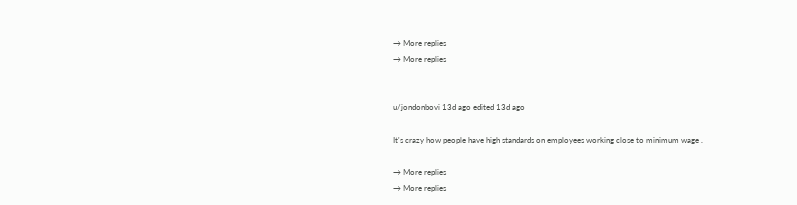→ More replies
→ More replies


u/jondonbovi 13d ago edited 13d ago

It's crazy how people have high standards on employees working close to minimum wage .

→ More replies
→ More replies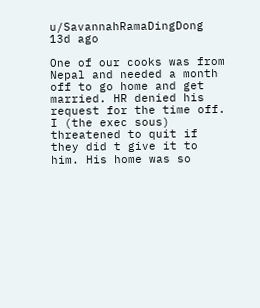u/SavannahRamaDingDong 13d ago

One of our cooks was from Nepal and needed a month off to go home and get married. HR denied his request for the time off. I (the exec sous) threatened to quit if they did t give it to him. His home was so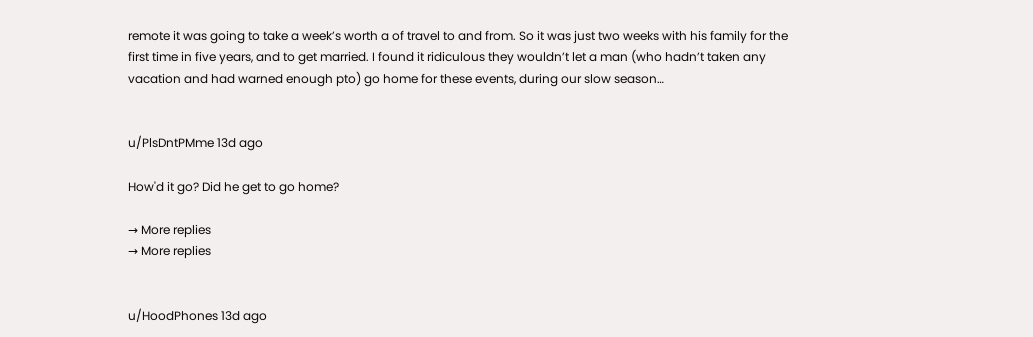remote it was going to take a week’s worth a of travel to and from. So it was just two weeks with his family for the first time in five years, and to get married. I found it ridiculous they wouldn’t let a man (who hadn’t taken any vacation and had warned enough pto) go home for these events, during our slow season…


u/PlsDntPMme 13d ago

How'd it go? Did he get to go home?

→ More replies
→ More replies


u/HoodPhones 13d ago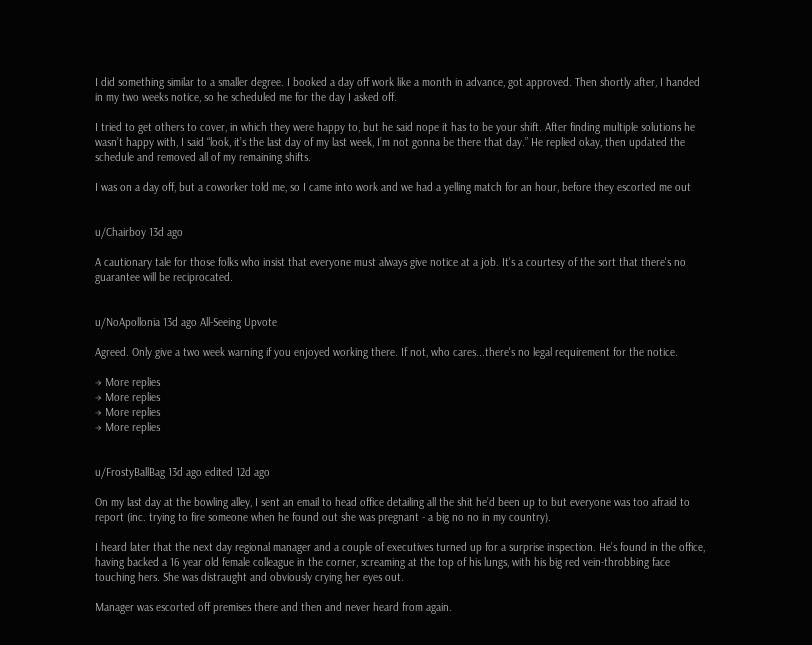I did something similar to a smaller degree. I booked a day off work like a month in advance, got approved. Then shortly after, I handed in my two weeks notice, so he scheduled me for the day I asked off.

I tried to get others to cover, in which they were happy to, but he said nope it has to be your shift. After finding multiple solutions he wasn’t happy with, I said “look, it’s the last day of my last week, I’m not gonna be there that day.” He replied okay, then updated the schedule and removed all of my remaining shifts.

I was on a day off, but a coworker told me, so I came into work and we had a yelling match for an hour, before they escorted me out


u/Chairboy 13d ago

A cautionary tale for those folks who insist that everyone must always give notice at a job. It's a courtesy of the sort that there's no guarantee will be reciprocated.


u/NoApollonia 13d ago All-Seeing Upvote

Agreed. Only give a two week warning if you enjoyed working there. If not, who cares...there's no legal requirement for the notice.

→ More replies
→ More replies
→ More replies
→ More replies


u/FrostyBallBag 13d ago edited 12d ago

On my last day at the bowling alley, I sent an email to head office detailing all the shit he’d been up to but everyone was too afraid to report (inc. trying to fire someone when he found out she was pregnant - a big no no in my country).

I heard later that the next day regional manager and a couple of executives turned up for a surprise inspection. He’s found in the office, having backed a 16 year old female colleague in the corner, screaming at the top of his lungs, with his big red vein-throbbing face touching hers. She was distraught and obviously crying her eyes out.

Manager was escorted off premises there and then and never heard from again.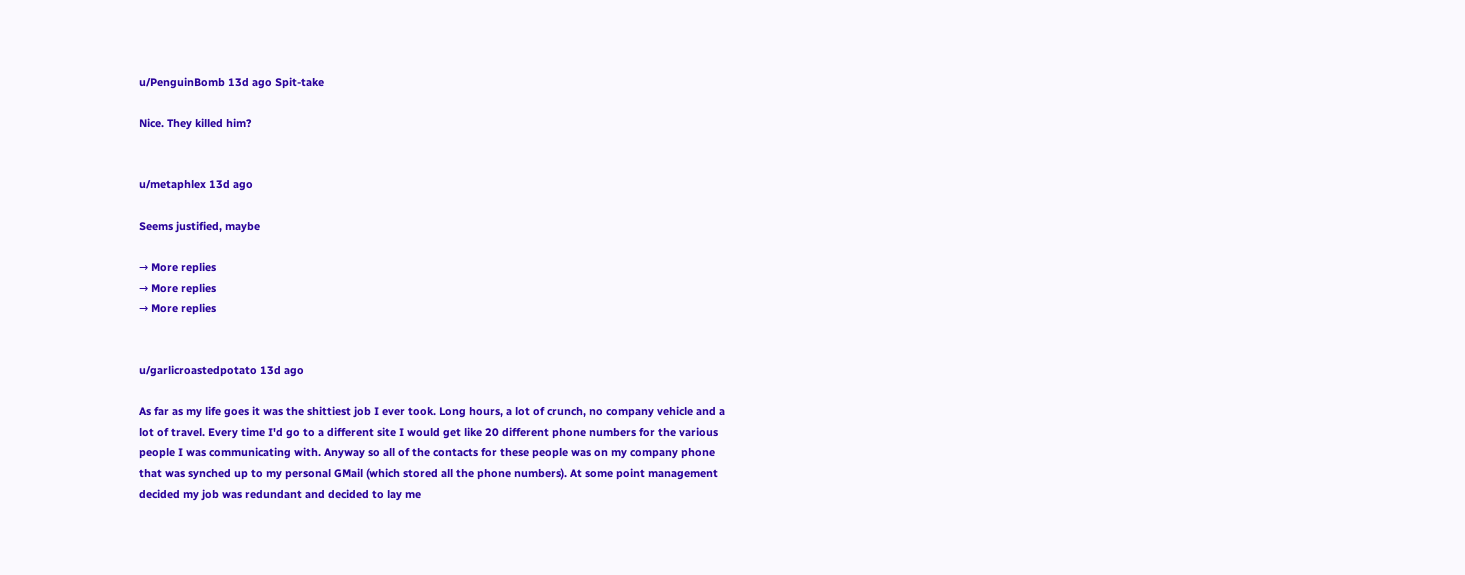u/PenguinBomb 13d ago Spit-take

Nice. They killed him?


u/metaphlex 13d ago

Seems justified, maybe

→ More replies
→ More replies
→ More replies


u/garlicroastedpotato 13d ago

As far as my life goes it was the shittiest job I ever took. Long hours, a lot of crunch, no company vehicle and a lot of travel. Every time I'd go to a different site I would get like 20 different phone numbers for the various people I was communicating with. Anyway so all of the contacts for these people was on my company phone that was synched up to my personal GMail (which stored all the phone numbers). At some point management decided my job was redundant and decided to lay me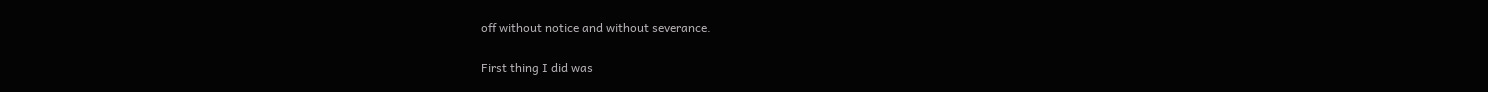off without notice and without severance.

First thing I did was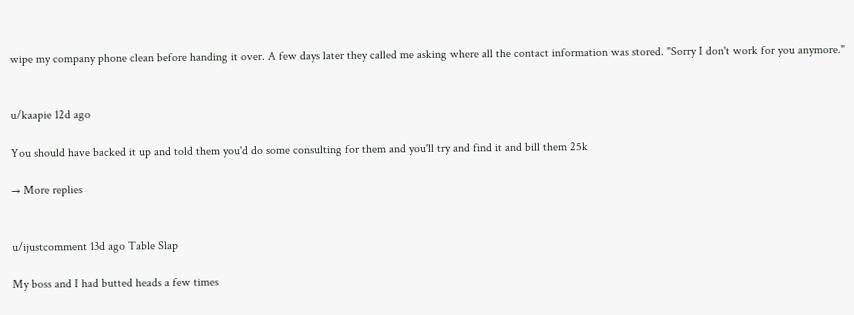wipe my company phone clean before handing it over. A few days later they called me asking where all the contact information was stored. "Sorry I don't work for you anymore."


u/kaapie 12d ago

You should have backed it up and told them you'd do some consulting for them and you'll try and find it and bill them 25k

→ More replies


u/ijustcomment 13d ago Table Slap

My boss and I had butted heads a few times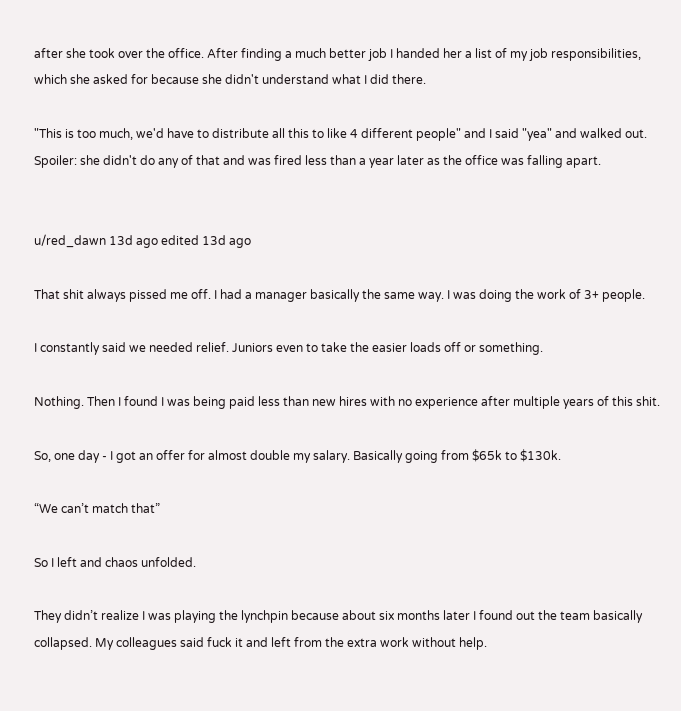after she took over the office. After finding a much better job I handed her a list of my job responsibilities, which she asked for because she didn't understand what I did there.

"This is too much, we'd have to distribute all this to like 4 different people" and I said "yea" and walked out. Spoiler: she didn't do any of that and was fired less than a year later as the office was falling apart.


u/red_dawn 13d ago edited 13d ago

That shit always pissed me off. I had a manager basically the same way. I was doing the work of 3+ people.

I constantly said we needed relief. Juniors even to take the easier loads off or something.

Nothing. Then I found I was being paid less than new hires with no experience after multiple years of this shit.

So, one day - I got an offer for almost double my salary. Basically going from $65k to $130k.

“We can’t match that”

So I left and chaos unfolded.

They didn’t realize I was playing the lynchpin because about six months later I found out the team basically collapsed. My colleagues said fuck it and left from the extra work without help.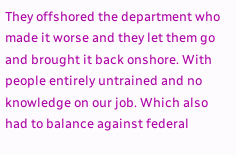They offshored the department who made it worse and they let them go and brought it back onshore. With people entirely untrained and no knowledge on our job. Which also had to balance against federal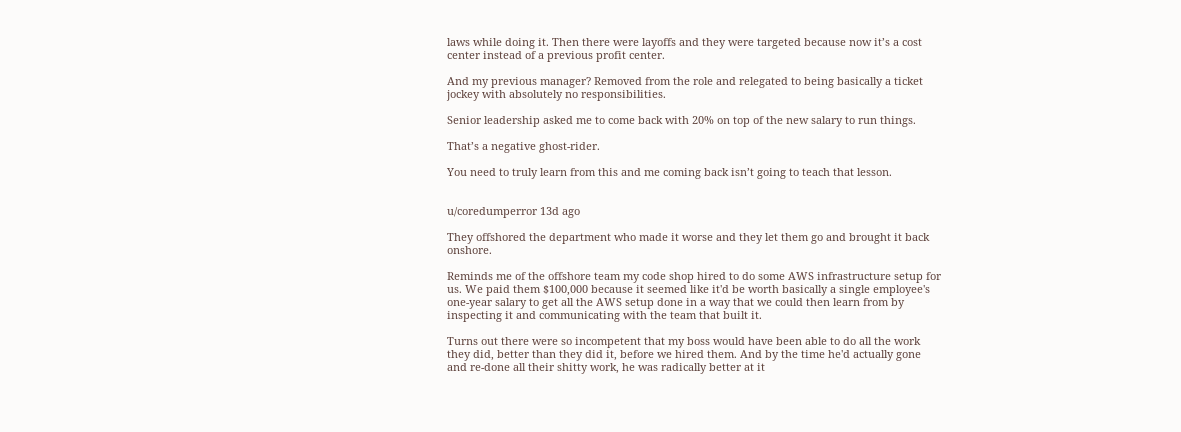laws while doing it. Then there were layoffs and they were targeted because now it’s a cost center instead of a previous profit center.

And my previous manager? Removed from the role and relegated to being basically a ticket jockey with absolutely no responsibilities.

Senior leadership asked me to come back with 20% on top of the new salary to run things.

That’s a negative ghost-rider.

You need to truly learn from this and me coming back isn’t going to teach that lesson.


u/coredumperror 13d ago

They offshored the department who made it worse and they let them go and brought it back onshore.

Reminds me of the offshore team my code shop hired to do some AWS infrastructure setup for us. We paid them $100,000 because it seemed like it'd be worth basically a single employee's one-year salary to get all the AWS setup done in a way that we could then learn from by inspecting it and communicating with the team that built it.

Turns out there were so incompetent that my boss would have been able to do all the work they did, better than they did it, before we hired them. And by the time he'd actually gone and re-done all their shitty work, he was radically better at it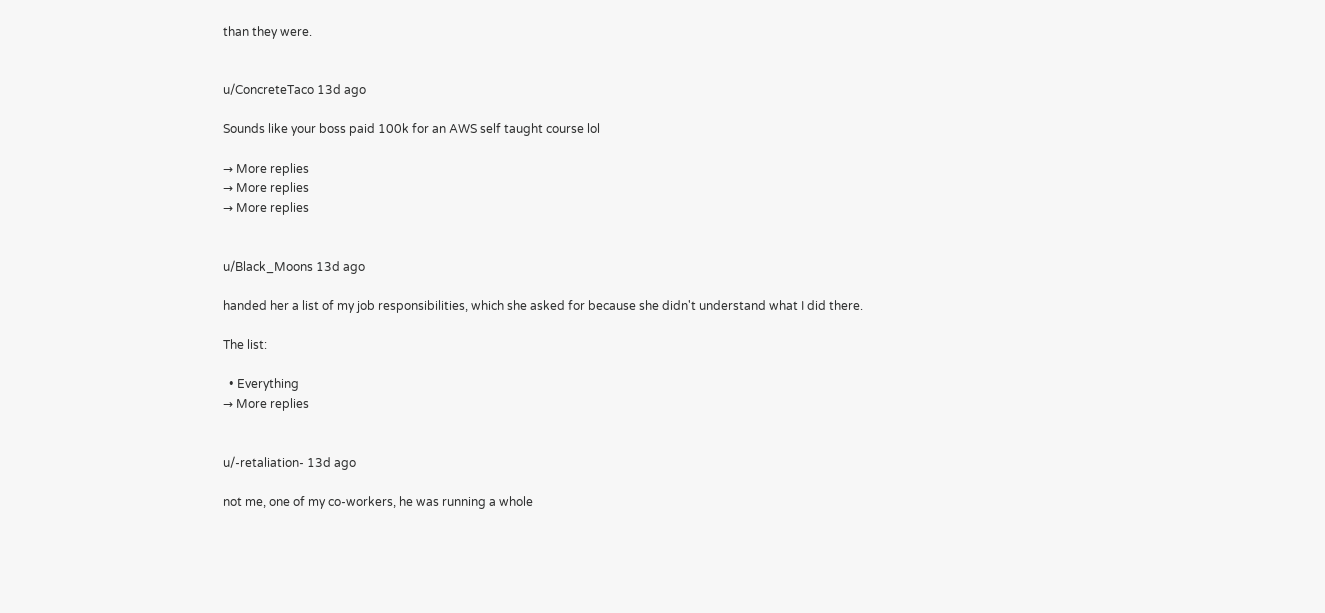than they were.


u/ConcreteTaco 13d ago

Sounds like your boss paid 100k for an AWS self taught course lol

→ More replies
→ More replies
→ More replies


u/Black_Moons 13d ago

handed her a list of my job responsibilities, which she asked for because she didn't understand what I did there.

The list:

  • Everything
→ More replies


u/-retaliation- 13d ago

not me, one of my co-workers, he was running a whole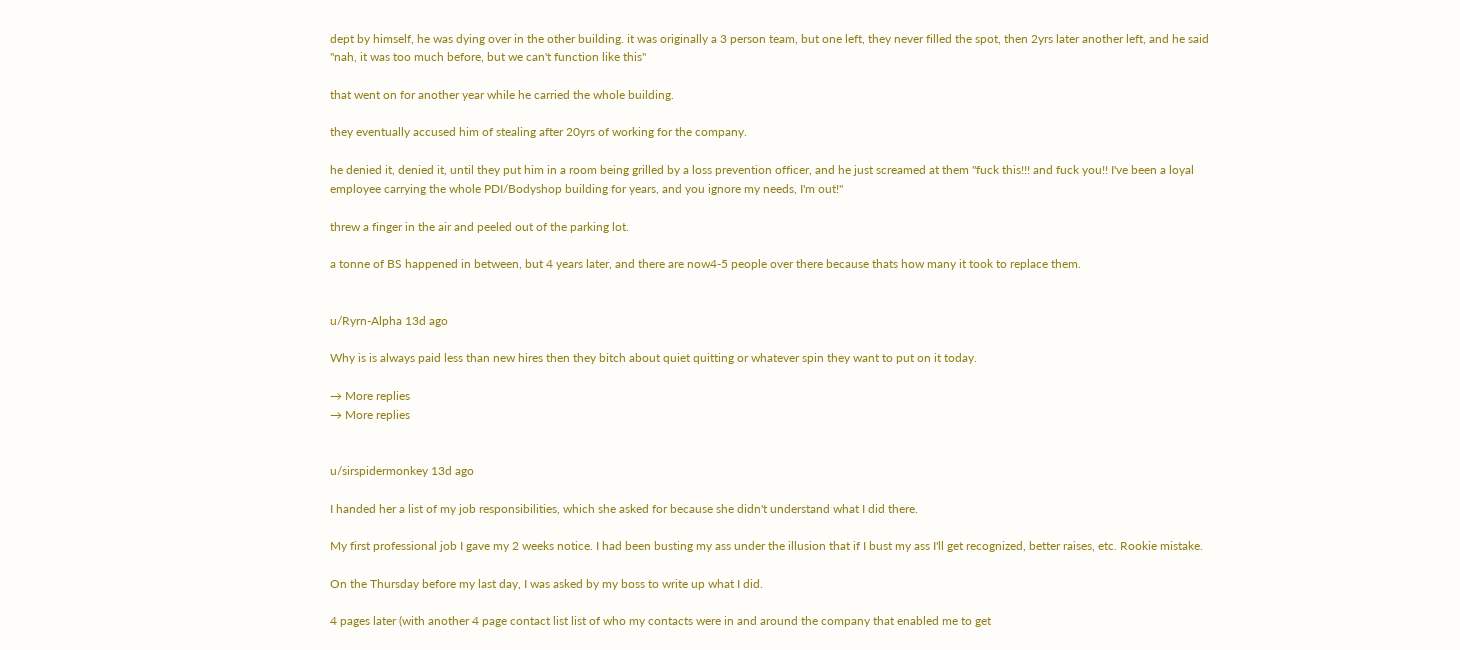dept by himself, he was dying over in the other building. it was originally a 3 person team, but one left, they never filled the spot, then 2yrs later another left, and he said "nah, it was too much before, but we can't function like this"

that went on for another year while he carried the whole building.

they eventually accused him of stealing after 20yrs of working for the company.

he denied it, denied it, until they put him in a room being grilled by a loss prevention officer, and he just screamed at them "fuck this!!! and fuck you!! I've been a loyal employee carrying the whole PDI/Bodyshop building for years, and you ignore my needs, I'm out!"

threw a finger in the air and peeled out of the parking lot.

a tonne of BS happened in between, but 4 years later, and there are now4-5 people over there because thats how many it took to replace them.


u/Ryrn-Alpha 13d ago

Why is is always paid less than new hires then they bitch about quiet quitting or whatever spin they want to put on it today.

→ More replies
→ More replies


u/sirspidermonkey 13d ago

I handed her a list of my job responsibilities, which she asked for because she didn't understand what I did there.

My first professional job I gave my 2 weeks notice. I had been busting my ass under the illusion that if I bust my ass I'll get recognized, better raises, etc. Rookie mistake.

On the Thursday before my last day, I was asked by my boss to write up what I did.

4 pages later (with another 4 page contact list list of who my contacts were in and around the company that enabled me to get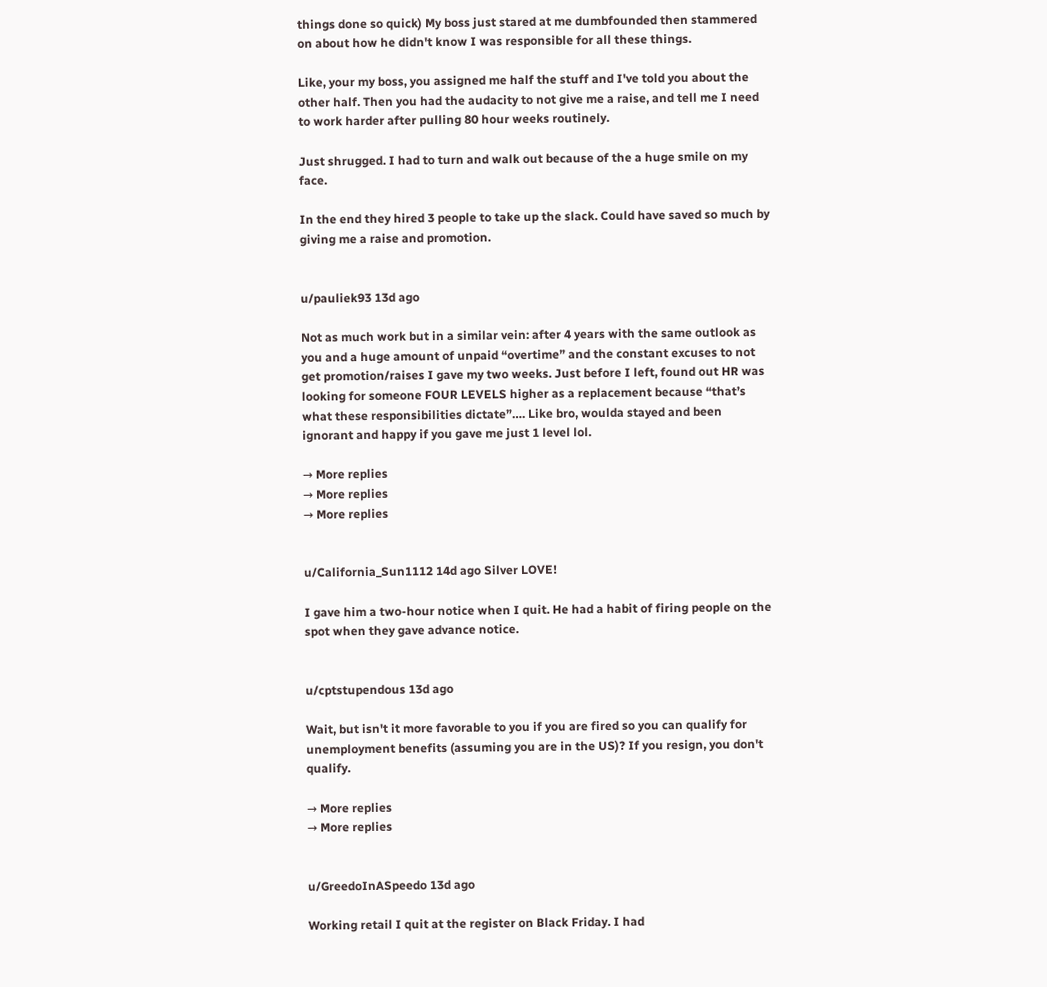things done so quick) My boss just stared at me dumbfounded then stammered on about how he didn't know I was responsible for all these things.

Like, your my boss, you assigned me half the stuff and I've told you about the other half. Then you had the audacity to not give me a raise, and tell me I need to work harder after pulling 80 hour weeks routinely.

Just shrugged. I had to turn and walk out because of the a huge smile on my face.

In the end they hired 3 people to take up the slack. Could have saved so much by giving me a raise and promotion.


u/pauliek93 13d ago

Not as much work but in a similar vein: after 4 years with the same outlook as you and a huge amount of unpaid “overtime” and the constant excuses to not get promotion/raises I gave my two weeks. Just before I left, found out HR was looking for someone FOUR LEVELS higher as a replacement because “that’s what these responsibilities dictate”…. Like bro, woulda stayed and been ignorant and happy if you gave me just 1 level lol.

→ More replies
→ More replies
→ More replies


u/California_Sun1112 14d ago Silver LOVE!

I gave him a two-hour notice when I quit. He had a habit of firing people on the spot when they gave advance notice.


u/cptstupendous 13d ago

Wait, but isn't it more favorable to you if you are fired so you can qualify for unemployment benefits (assuming you are in the US)? If you resign, you don't qualify.

→ More replies
→ More replies


u/GreedoInASpeedo 13d ago

Working retail I quit at the register on Black Friday. I had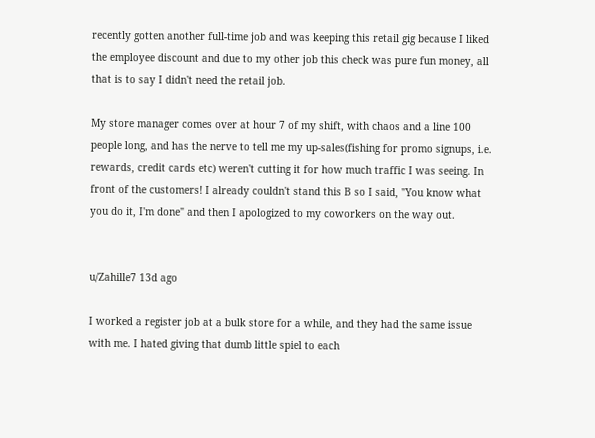recently gotten another full-time job and was keeping this retail gig because I liked the employee discount and due to my other job this check was pure fun money, all that is to say I didn't need the retail job.

My store manager comes over at hour 7 of my shift, with chaos and a line 100 people long, and has the nerve to tell me my up-sales(fishing for promo signups, i.e. rewards, credit cards etc) weren't cutting it for how much traffic I was seeing. In front of the customers! I already couldn't stand this B so I said, "You know what you do it, I'm done" and then I apologized to my coworkers on the way out.


u/Zahille7 13d ago

I worked a register job at a bulk store for a while, and they had the same issue with me. I hated giving that dumb little spiel to each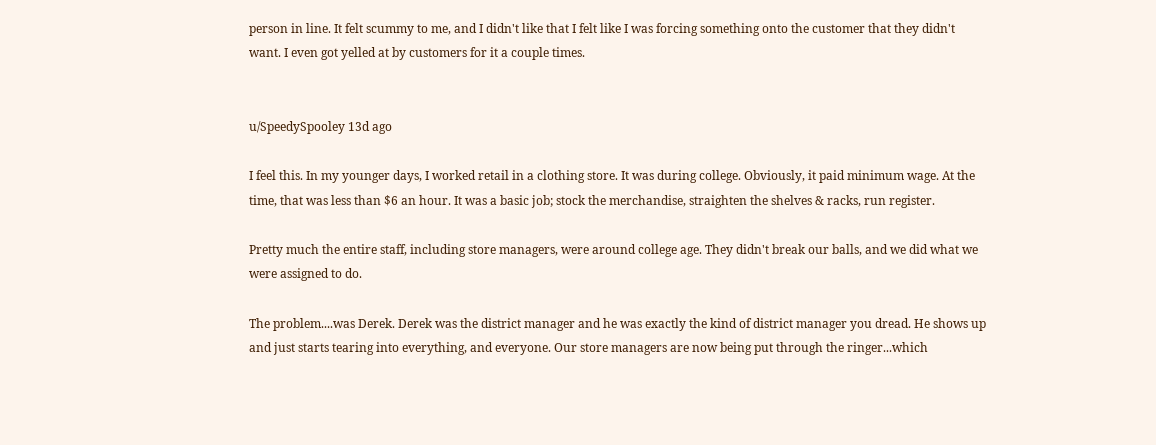person in line. It felt scummy to me, and I didn't like that I felt like I was forcing something onto the customer that they didn't want. I even got yelled at by customers for it a couple times.


u/SpeedySpooley 13d ago

I feel this. In my younger days, I worked retail in a clothing store. It was during college. Obviously, it paid minimum wage. At the time, that was less than $6 an hour. It was a basic job; stock the merchandise, straighten the shelves & racks, run register.

Pretty much the entire staff, including store managers, were around college age. They didn't break our balls, and we did what we were assigned to do.

The problem....was Derek. Derek was the district manager and he was exactly the kind of district manager you dread. He shows up and just starts tearing into everything, and everyone. Our store managers are now being put through the ringer...which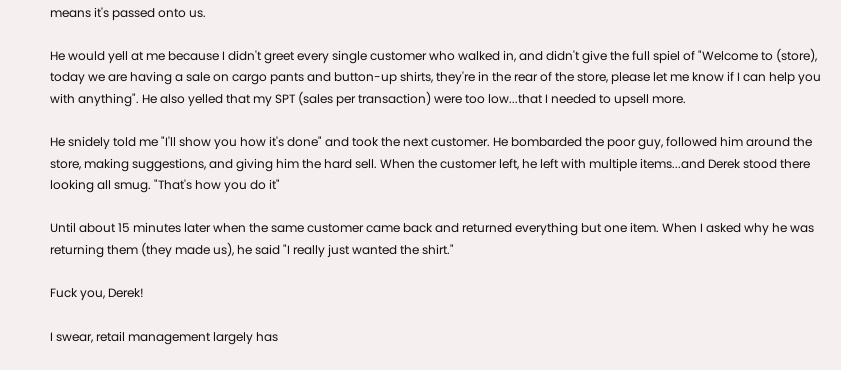means it's passed onto us.

He would yell at me because I didn't greet every single customer who walked in, and didn't give the full spiel of "Welcome to (store), today we are having a sale on cargo pants and button-up shirts, they're in the rear of the store, please let me know if I can help you with anything". He also yelled that my SPT (sales per transaction) were too low...that I needed to upsell more.

He snidely told me "I'll show you how it's done" and took the next customer. He bombarded the poor guy, followed him around the store, making suggestions, and giving him the hard sell. When the customer left, he left with multiple items...and Derek stood there looking all smug. "That's how you do it"

Until about 15 minutes later when the same customer came back and returned everything but one item. When I asked why he was returning them (they made us), he said "I really just wanted the shirt."

Fuck you, Derek!

I swear, retail management largely has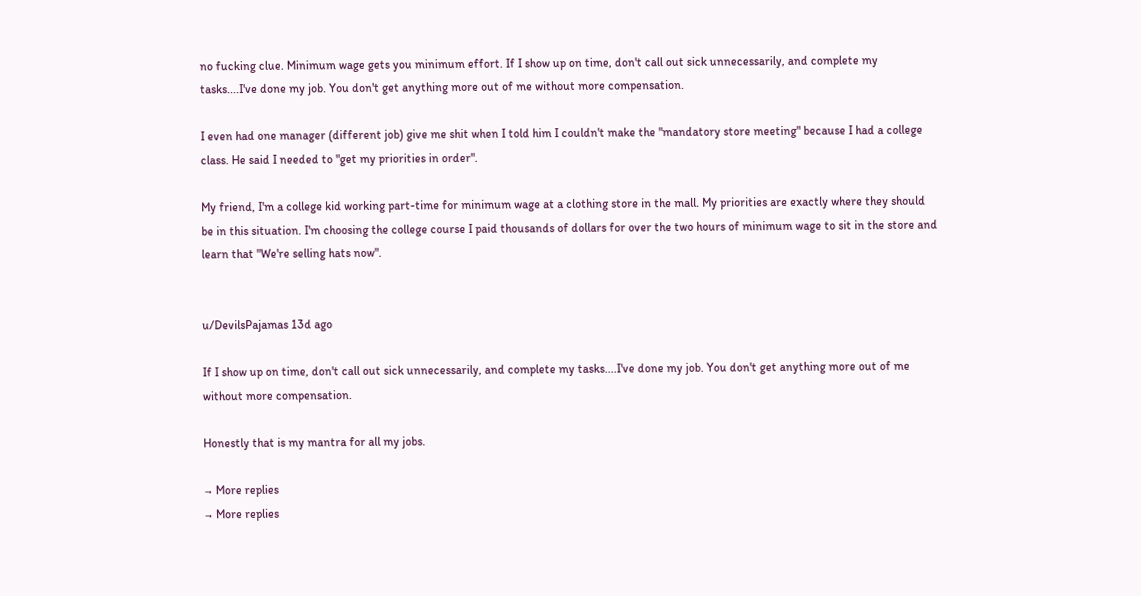no fucking clue. Minimum wage gets you minimum effort. If I show up on time, don't call out sick unnecessarily, and complete my tasks....I've done my job. You don't get anything more out of me without more compensation.

I even had one manager (different job) give me shit when I told him I couldn't make the "mandatory store meeting" because I had a college class. He said I needed to "get my priorities in order".

My friend, I'm a college kid working part-time for minimum wage at a clothing store in the mall. My priorities are exactly where they should be in this situation. I'm choosing the college course I paid thousands of dollars for over the two hours of minimum wage to sit in the store and learn that "We're selling hats now".


u/DevilsPajamas 13d ago

If I show up on time, don't call out sick unnecessarily, and complete my tasks....I've done my job. You don't get anything more out of me without more compensation.

Honestly that is my mantra for all my jobs.

→ More replies
→ More replies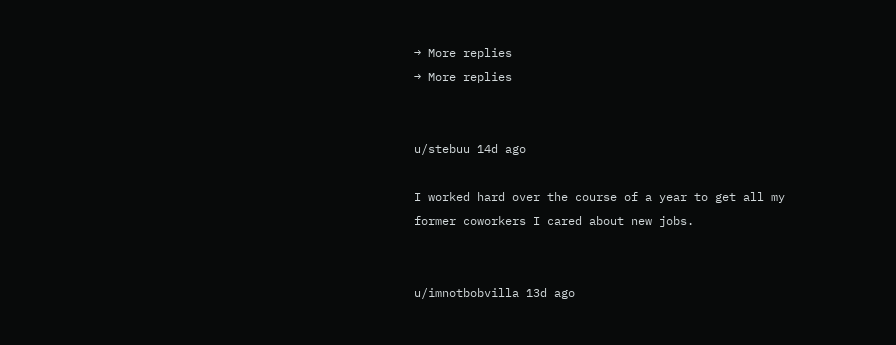→ More replies
→ More replies


u/stebuu 14d ago

I worked hard over the course of a year to get all my former coworkers I cared about new jobs.


u/imnotbobvilla 13d ago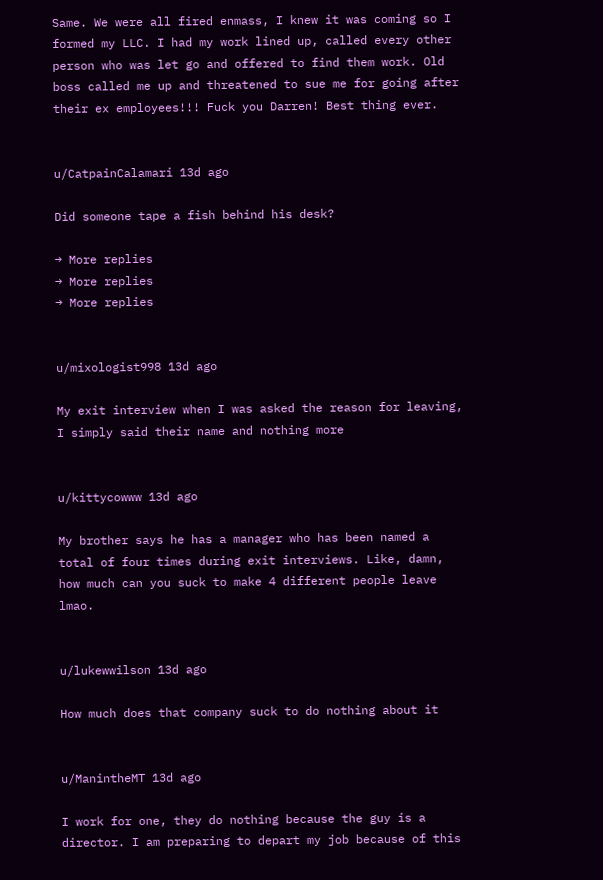Same. We were all fired enmass, I knew it was coming so I formed my LLC. I had my work lined up, called every other person who was let go and offered to find them work. Old boss called me up and threatened to sue me for going after their ex employees!!! Fuck you Darren! Best thing ever.


u/CatpainCalamari 13d ago

Did someone tape a fish behind his desk?

→ More replies
→ More replies
→ More replies


u/mixologist998 13d ago

My exit interview when I was asked the reason for leaving, I simply said their name and nothing more


u/kittycowww 13d ago

My brother says he has a manager who has been named a total of four times during exit interviews. Like, damn, how much can you suck to make 4 different people leave lmao.


u/lukewwilson 13d ago

How much does that company suck to do nothing about it


u/ManintheMT 13d ago

I work for one, they do nothing because the guy is a director. I am preparing to depart my job because of this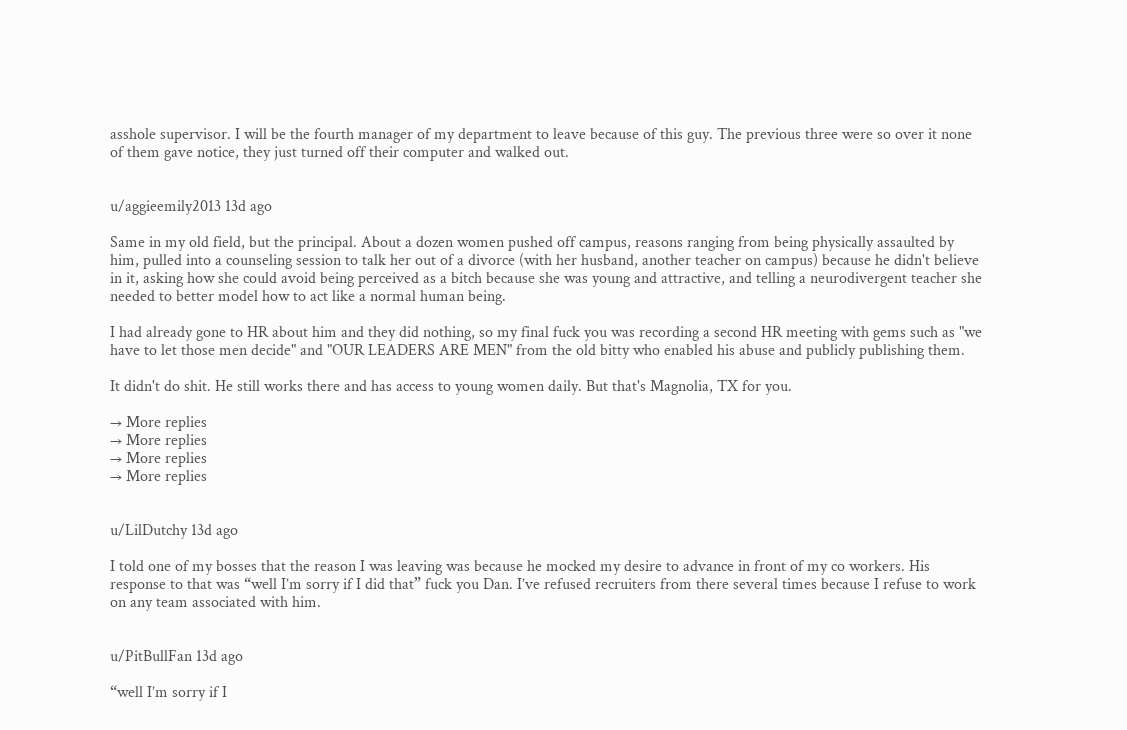asshole supervisor. I will be the fourth manager of my department to leave because of this guy. The previous three were so over it none of them gave notice, they just turned off their computer and walked out.


u/aggieemily2013 13d ago

Same in my old field, but the principal. About a dozen women pushed off campus, reasons ranging from being physically assaulted by him, pulled into a counseling session to talk her out of a divorce (with her husband, another teacher on campus) because he didn't believe in it, asking how she could avoid being perceived as a bitch because she was young and attractive, and telling a neurodivergent teacher she needed to better model how to act like a normal human being.

I had already gone to HR about him and they did nothing, so my final fuck you was recording a second HR meeting with gems such as "we have to let those men decide" and "OUR LEADERS ARE MEN" from the old bitty who enabled his abuse and publicly publishing them.

It didn't do shit. He still works there and has access to young women daily. But that's Magnolia, TX for you.

→ More replies
→ More replies
→ More replies
→ More replies


u/LilDutchy 13d ago

I told one of my bosses that the reason I was leaving was because he mocked my desire to advance in front of my co workers. His response to that was “well I’m sorry if I did that” fuck you Dan. I’ve refused recruiters from there several times because I refuse to work on any team associated with him.


u/PitBullFan 13d ago

“well I’m sorry if I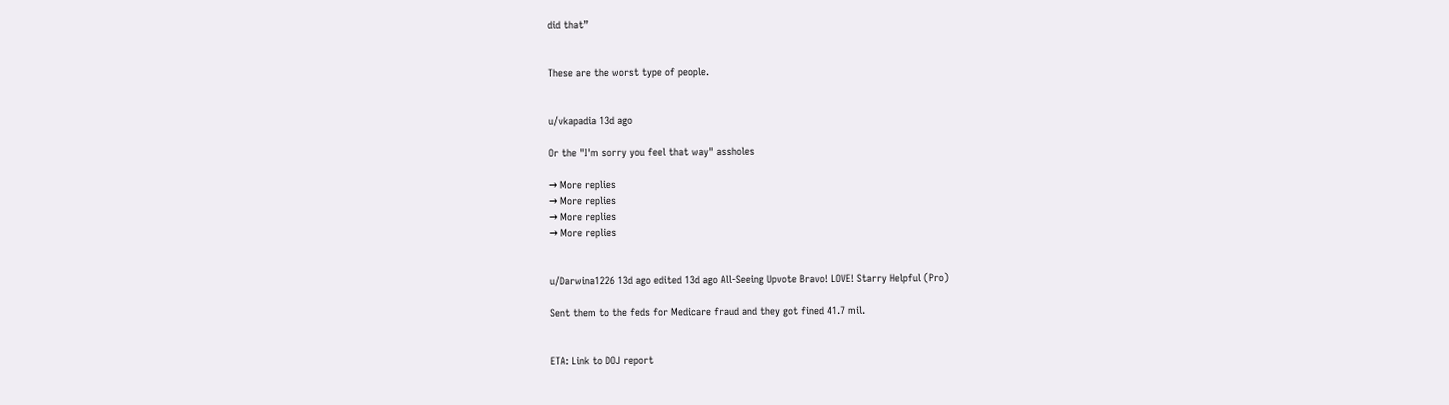did that”


These are the worst type of people.


u/vkapadia 13d ago

Or the "I'm sorry you feel that way" assholes

→ More replies
→ More replies
→ More replies
→ More replies


u/Darwina1226 13d ago edited 13d ago All-Seeing Upvote Bravo! LOVE! Starry Helpful (Pro)

Sent them to the feds for Medicare fraud and they got fined 41.7 mil.


ETA: Link to DOJ report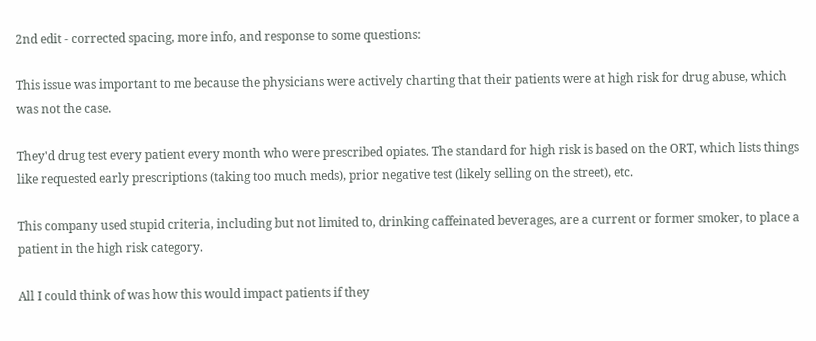2nd edit - corrected spacing, more info, and response to some questions:

This issue was important to me because the physicians were actively charting that their patients were at high risk for drug abuse, which was not the case.

They'd drug test every patient every month who were prescribed opiates. The standard for high risk is based on the ORT, which lists things like requested early prescriptions (taking too much meds), prior negative test (likely selling on the street), etc.

This company used stupid criteria, including but not limited to, drinking caffeinated beverages, are a current or former smoker, to place a patient in the high risk category.

All I could think of was how this would impact patients if they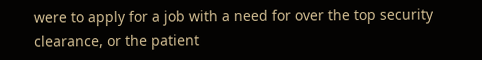were to apply for a job with a need for over the top security clearance, or the patient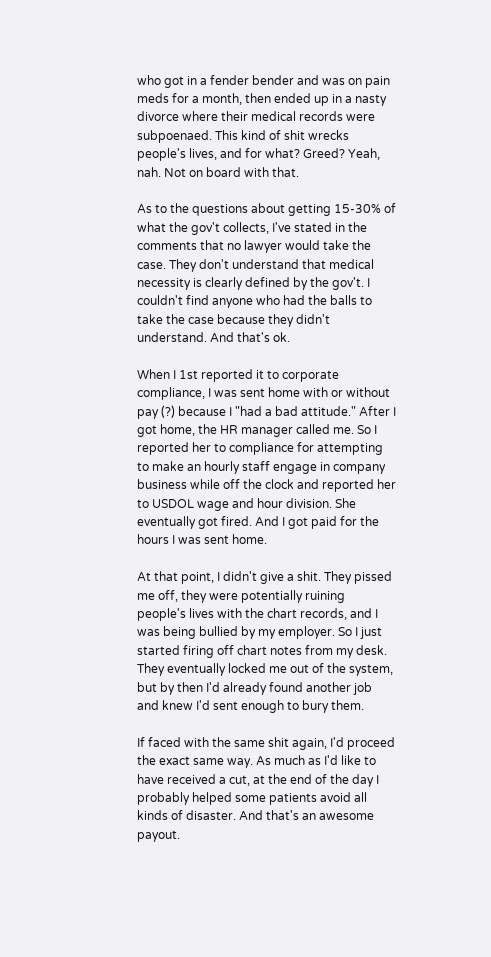who got in a fender bender and was on pain meds for a month, then ended up in a nasty divorce where their medical records were subpoenaed. This kind of shit wrecks people's lives, and for what? Greed? Yeah, nah. Not on board with that.

As to the questions about getting 15-30% of what the gov't collects, I've stated in the comments that no lawyer would take the case. They don't understand that medical necessity is clearly defined by the gov't. I couldn't find anyone who had the balls to take the case because they didn't understand. And that's ok.

When I 1st reported it to corporate compliance, I was sent home with or without pay (?) because I "had a bad attitude." After I got home, the HR manager called me. So I reported her to compliance for attempting to make an hourly staff engage in company business while off the clock and reported her to USDOL wage and hour division. She eventually got fired. And I got paid for the hours I was sent home.

At that point, I didn't give a shit. They pissed me off, they were potentially ruining people's lives with the chart records, and I was being bullied by my employer. So I just started firing off chart notes from my desk. They eventually locked me out of the system, but by then I'd already found another job and knew I'd sent enough to bury them.

If faced with the same shit again, I'd proceed the exact same way. As much as I'd like to have received a cut, at the end of the day I probably helped some patients avoid all kinds of disaster. And that's an awesome payout.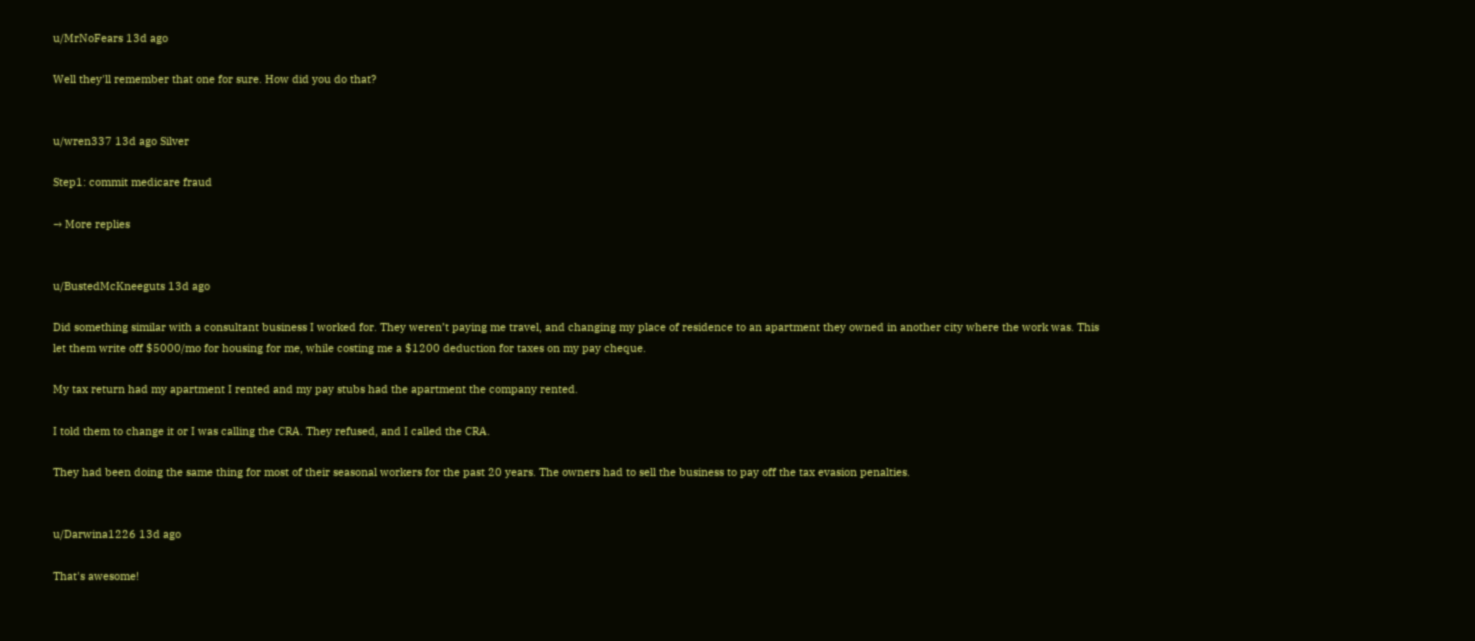u/MrNoFears 13d ago

Well they'll remember that one for sure. How did you do that?


u/wren337 13d ago Silver

Step1: commit medicare fraud

→ More replies


u/BustedMcKneeguts 13d ago

Did something similar with a consultant business I worked for. They weren’t paying me travel, and changing my place of residence to an apartment they owned in another city where the work was. This let them write off $5000/mo for housing for me, while costing me a $1200 deduction for taxes on my pay cheque.

My tax return had my apartment I rented and my pay stubs had the apartment the company rented.

I told them to change it or I was calling the CRA. They refused, and I called the CRA.

They had been doing the same thing for most of their seasonal workers for the past 20 years. The owners had to sell the business to pay off the tax evasion penalties.


u/Darwina1226 13d ago

That's awesome!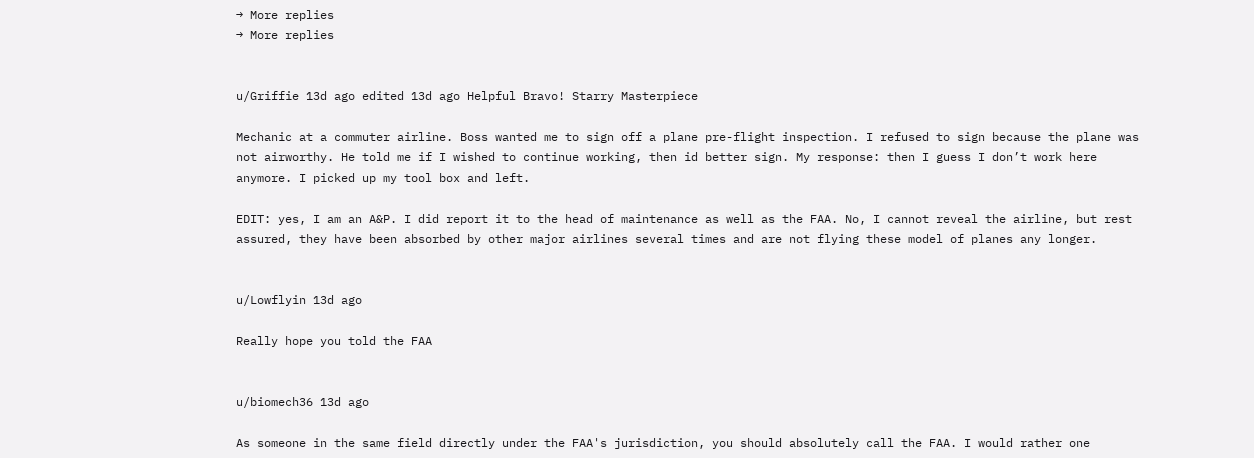→ More replies
→ More replies


u/Griffie 13d ago edited 13d ago Helpful Bravo! Starry Masterpiece

Mechanic at a commuter airline. Boss wanted me to sign off a plane pre-flight inspection. I refused to sign because the plane was not airworthy. He told me if I wished to continue working, then id better sign. My response: then I guess I don’t work here anymore. I picked up my tool box and left.

EDIT: yes, I am an A&P. I did report it to the head of maintenance as well as the FAA. No, I cannot reveal the airline, but rest assured, they have been absorbed by other major airlines several times and are not flying these model of planes any longer.


u/Lowflyin 13d ago

Really hope you told the FAA


u/biomech36 13d ago

As someone in the same field directly under the FAA's jurisdiction, you should absolutely call the FAA. I would rather one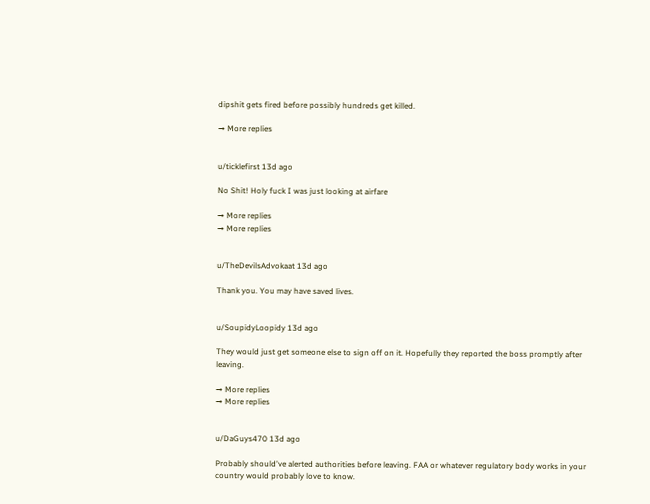dipshit gets fired before possibly hundreds get killed.

→ More replies


u/ticklefirst 13d ago

No Shit! Holy fuck I was just looking at airfare

→ More replies
→ More replies


u/TheDevilsAdvokaat 13d ago

Thank you. You may have saved lives.


u/SoupidyLoopidy 13d ago

They would just get someone else to sign off on it. Hopefully they reported the boss promptly after leaving.

→ More replies
→ More replies


u/DaGuys470 13d ago

Probably should've alerted authorities before leaving. FAA or whatever regulatory body works in your country would probably love to know.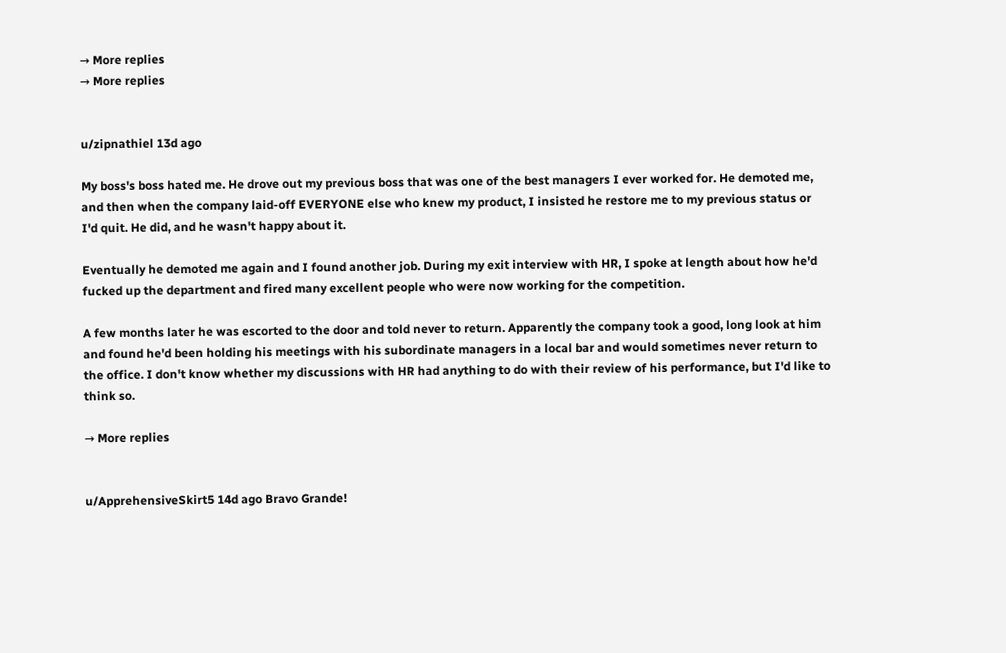→ More replies
→ More replies


u/zipnathiel 13d ago

My boss's boss hated me. He drove out my previous boss that was one of the best managers I ever worked for. He demoted me, and then when the company laid-off EVERYONE else who knew my product, I insisted he restore me to my previous status or I'd quit. He did, and he wasn't happy about it.

Eventually he demoted me again and I found another job. During my exit interview with HR, I spoke at length about how he'd fucked up the department and fired many excellent people who were now working for the competition.

A few months later he was escorted to the door and told never to return. Apparently the company took a good, long look at him and found he'd been holding his meetings with his subordinate managers in a local bar and would sometimes never return to the office. I don't know whether my discussions with HR had anything to do with their review of his performance, but I'd like to think so.

→ More replies


u/ApprehensiveSkirt5 14d ago Bravo Grande!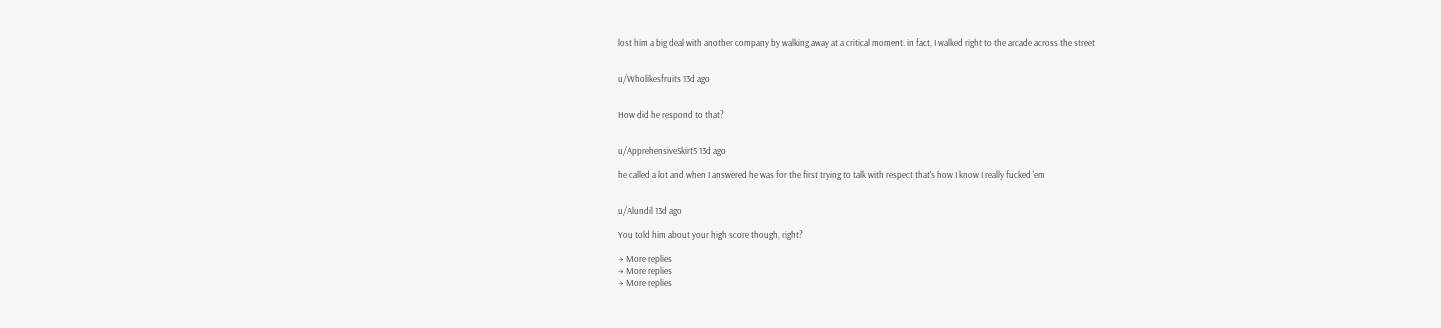lost him a big deal with another company by walking away at a critical moment. in fact, I walked right to the arcade across the street


u/Wholikesfruits 13d ago


How did he respond to that?


u/ApprehensiveSkirt5 13d ago

he called a lot and when I answered he was for the first trying to talk with respect that's how I know I really fucked 'em


u/Alundil 13d ago

You told him about your high score though, right?

→ More replies
→ More replies
→ More replies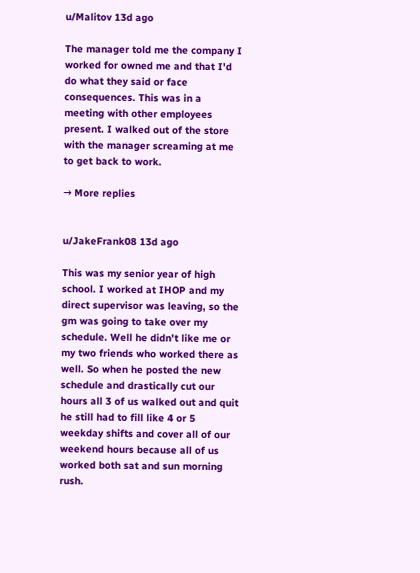u/Malitov 13d ago

The manager told me the company I worked for owned me and that I'd do what they said or face consequences. This was in a meeting with other employees present. I walked out of the store with the manager screaming at me to get back to work.

→ More replies


u/JakeFrank08 13d ago

This was my senior year of high school. I worked at IHOP and my direct supervisor was leaving, so the gm was going to take over my schedule. Well he didn't like me or my two friends who worked there as well. So when he posted the new schedule and drastically cut our hours all 3 of us walked out and quit he still had to fill like 4 or 5 weekday shifts and cover all of our weekend hours because all of us worked both sat and sun morning rush.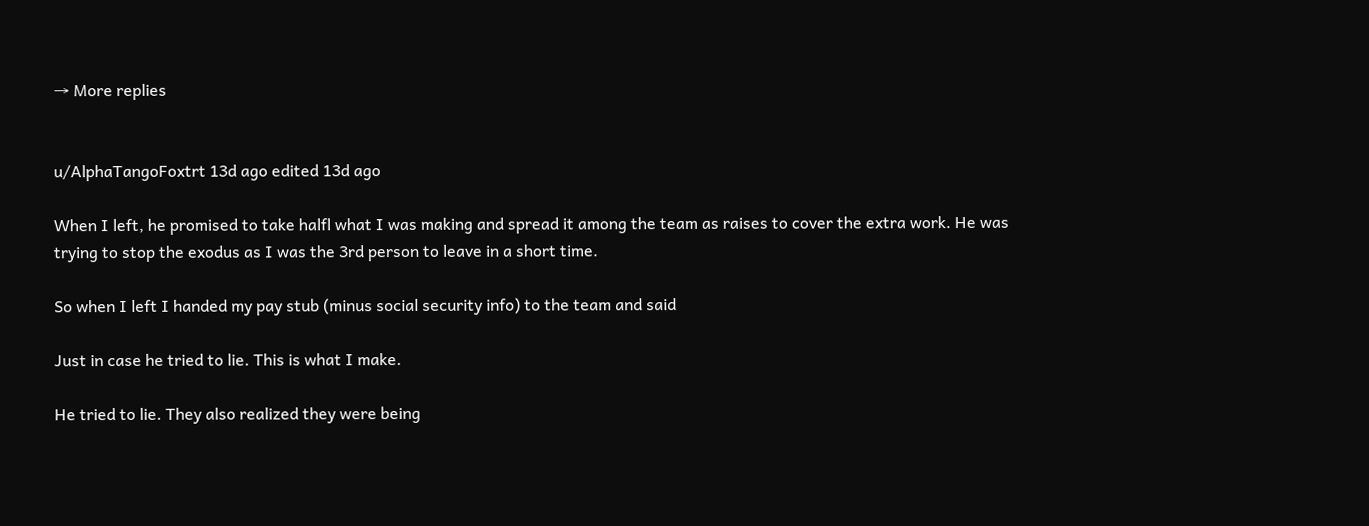→ More replies


u/AlphaTangoFoxtrt 13d ago edited 13d ago

When I left, he promised to take halfl what I was making and spread it among the team as raises to cover the extra work. He was trying to stop the exodus as I was the 3rd person to leave in a short time.

So when I left I handed my pay stub (minus social security info) to the team and said

Just in case he tried to lie. This is what I make.

He tried to lie. They also realized they were being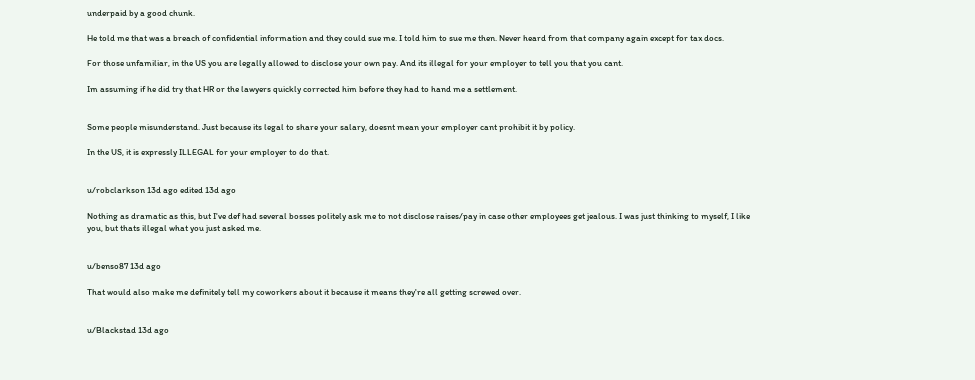underpaid by a good chunk.

He told me that was a breach of confidential information and they could sue me. I told him to sue me then. Never heard from that company again except for tax docs.

For those unfamiliar, in the US you are legally allowed to disclose your own pay. And its illegal for your employer to tell you that you cant.

Im assuming if he did try that HR or the lawyers quickly corrected him before they had to hand me a settlement.


Some people misunderstand. Just because its legal to share your salary, doesnt mean your employer cant prohibit it by policy.

In the US, it is expressly ILLEGAL for your employer to do that.


u/robclarkson 13d ago edited 13d ago

Nothing as dramatic as this, but I've def had several bosses politely ask me to not disclose raises/pay in case other employees get jealous. I was just thinking to myself, I like you, but thats illegal what you just asked me.


u/benso87 13d ago

That would also make me definitely tell my coworkers about it because it means they're all getting screwed over.


u/Blackstad 13d ago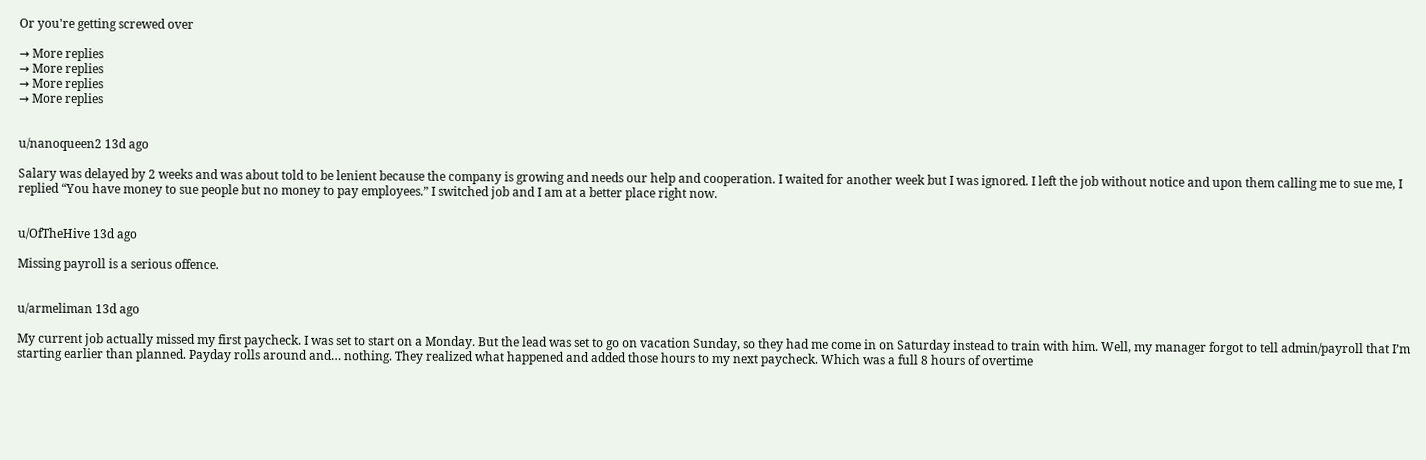Or you're getting screwed over

→ More replies
→ More replies
→ More replies
→ More replies


u/nanoqueen2 13d ago

Salary was delayed by 2 weeks and was about told to be lenient because the company is growing and needs our help and cooperation. I waited for another week but I was ignored. I left the job without notice and upon them calling me to sue me, I replied “You have money to sue people but no money to pay employees.” I switched job and I am at a better place right now.


u/OfTheHive 13d ago

Missing payroll is a serious offence.


u/armeliman 13d ago

My current job actually missed my first paycheck. I was set to start on a Monday. But the lead was set to go on vacation Sunday, so they had me come in on Saturday instead to train with him. Well, my manager forgot to tell admin/payroll that I’m starting earlier than planned. Payday rolls around and… nothing. They realized what happened and added those hours to my next paycheck. Which was a full 8 hours of overtime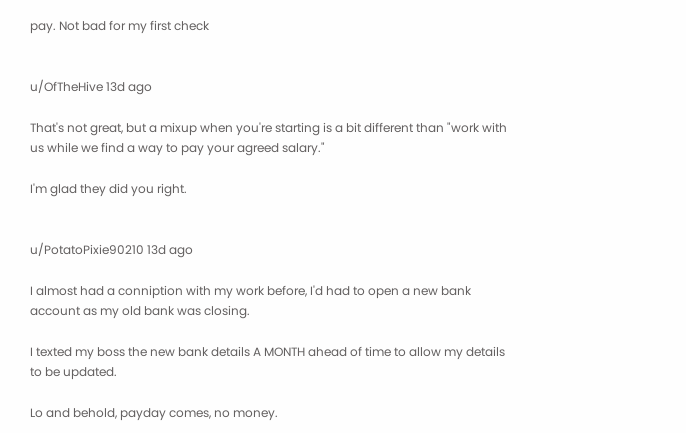pay. Not bad for my first check


u/OfTheHive 13d ago

That's not great, but a mixup when you're starting is a bit different than "work with us while we find a way to pay your agreed salary."

I'm glad they did you right.


u/PotatoPixie90210 13d ago

I almost had a conniption with my work before, I'd had to open a new bank account as my old bank was closing.

I texted my boss the new bank details A MONTH ahead of time to allow my details to be updated.

Lo and behold, payday comes, no money.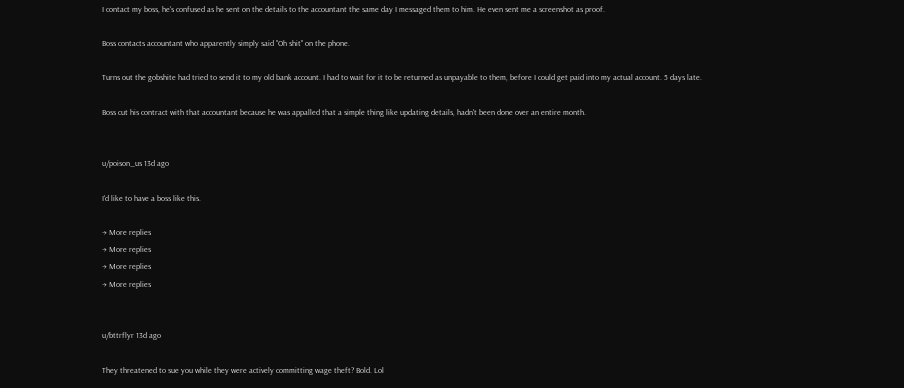I contact my boss, he's confused as he sent on the details to the accountant the same day I messaged them to him. He even sent me a screenshot as proof.

Boss contacts accountant who apparently simply said "Oh shit" on the phone.

Turns out the gobshite had tried to send it to my old bank account. I had to wait for it to be returned as unpayable to them, before I could get paid into my actual account. 5 days late.

Boss cut his contract with that accountant because he was appalled that a simple thing like updating details, hadn't been done over an entire month.


u/poison_us 13d ago

I'd like to have a boss like this.

→ More replies
→ More replies
→ More replies
→ More replies


u/bttrflyr 13d ago

They threatened to sue you while they were actively committing wage theft? Bold. Lol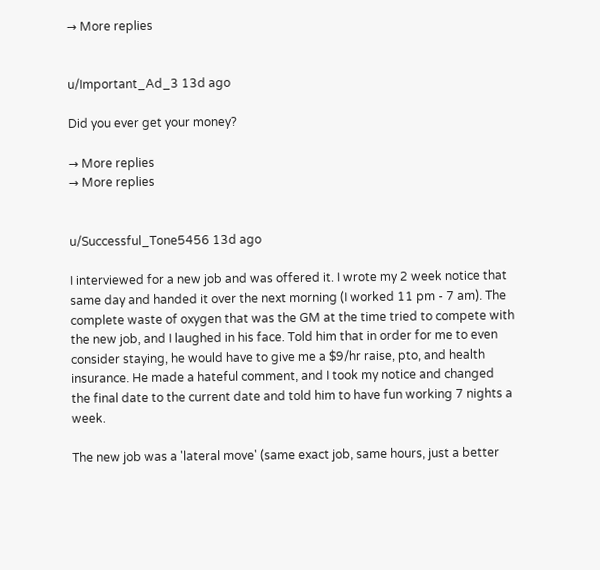→ More replies


u/Important_Ad_3 13d ago

Did you ever get your money?

→ More replies
→ More replies


u/Successful_Tone5456 13d ago

I interviewed for a new job and was offered it. I wrote my 2 week notice that same day and handed it over the next morning (I worked 11 pm - 7 am). The complete waste of oxygen that was the GM at the time tried to compete with the new job, and I laughed in his face. Told him that in order for me to even consider staying, he would have to give me a $9/hr raise, pto, and health insurance. He made a hateful comment, and I took my notice and changed the final date to the current date and told him to have fun working 7 nights a week.

The new job was a 'lateral move' (same exact job, same hours, just a better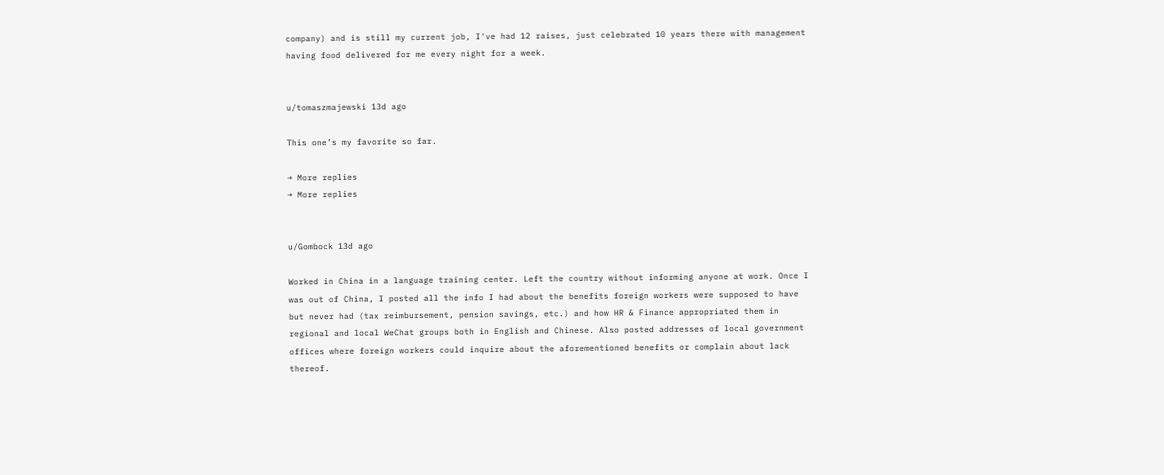company) and is still my current job, I've had 12 raises, just celebrated 10 years there with management having food delivered for me every night for a week.


u/tomaszmajewski 13d ago

This one’s my favorite so far.

→ More replies
→ More replies


u/Gombock 13d ago

Worked in China in a language training center. Left the country without informing anyone at work. Once I was out of China, I posted all the info I had about the benefits foreign workers were supposed to have but never had (tax reimbursement, pension savings, etc.) and how HR & Finance appropriated them in regional and local WeChat groups both in English and Chinese. Also posted addresses of local government offices where foreign workers could inquire about the aforementioned benefits or complain about lack thereof.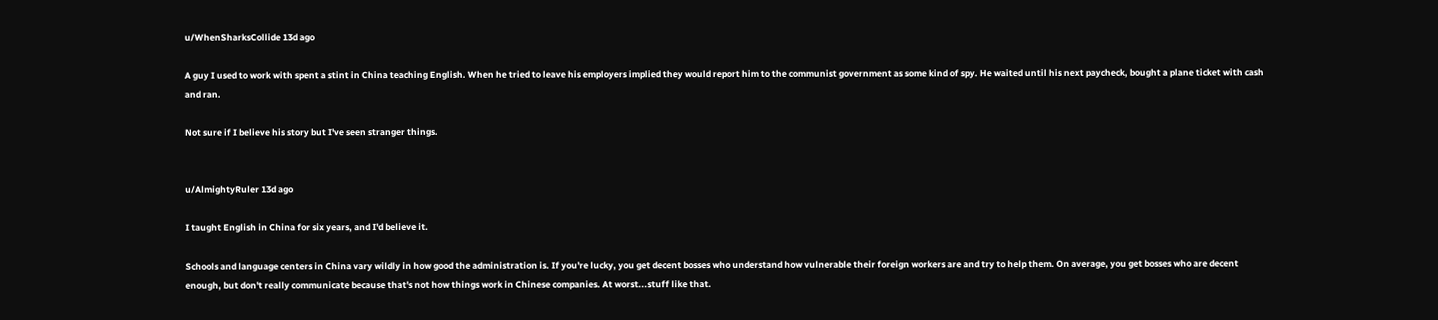u/WhenSharksCollide 13d ago

A guy I used to work with spent a stint in China teaching English. When he tried to leave his employers implied they would report him to the communist government as some kind of spy. He waited until his next paycheck, bought a plane ticket with cash and ran.

Not sure if I believe his story but I've seen stranger things.


u/AlmightyRuler 13d ago

I taught English in China for six years, and I'd believe it.

Schools and language centers in China vary wildly in how good the administration is. If you're lucky, you get decent bosses who understand how vulnerable their foreign workers are and try to help them. On average, you get bosses who are decent enough, but don't really communicate because that's not how things work in Chinese companies. At worst...stuff like that.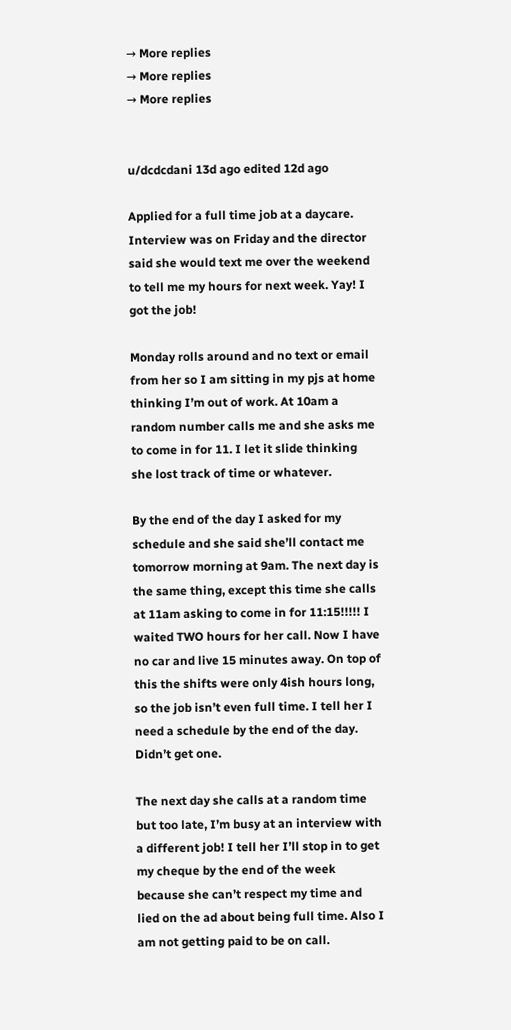→ More replies
→ More replies
→ More replies


u/dcdcdani 13d ago edited 12d ago

Applied for a full time job at a daycare. Interview was on Friday and the director said she would text me over the weekend to tell me my hours for next week. Yay! I got the job!

Monday rolls around and no text or email from her so I am sitting in my pjs at home thinking I’m out of work. At 10am a random number calls me and she asks me to come in for 11. I let it slide thinking she lost track of time or whatever.

By the end of the day I asked for my schedule and she said she’ll contact me tomorrow morning at 9am. The next day is the same thing, except this time she calls at 11am asking to come in for 11:15!!!!! I waited TWO hours for her call. Now I have no car and live 15 minutes away. On top of this the shifts were only 4ish hours long, so the job isn’t even full time. I tell her I need a schedule by the end of the day. Didn’t get one.

The next day she calls at a random time but too late, I’m busy at an interview with a different job! I tell her I’ll stop in to get my cheque by the end of the week because she can’t respect my time and lied on the ad about being full time. Also I am not getting paid to be on call.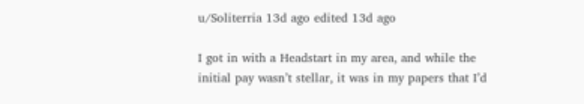u/Soliterria 13d ago edited 13d ago

I got in with a Headstart in my area, and while the initial pay wasn’t stellar, it was in my papers that I’d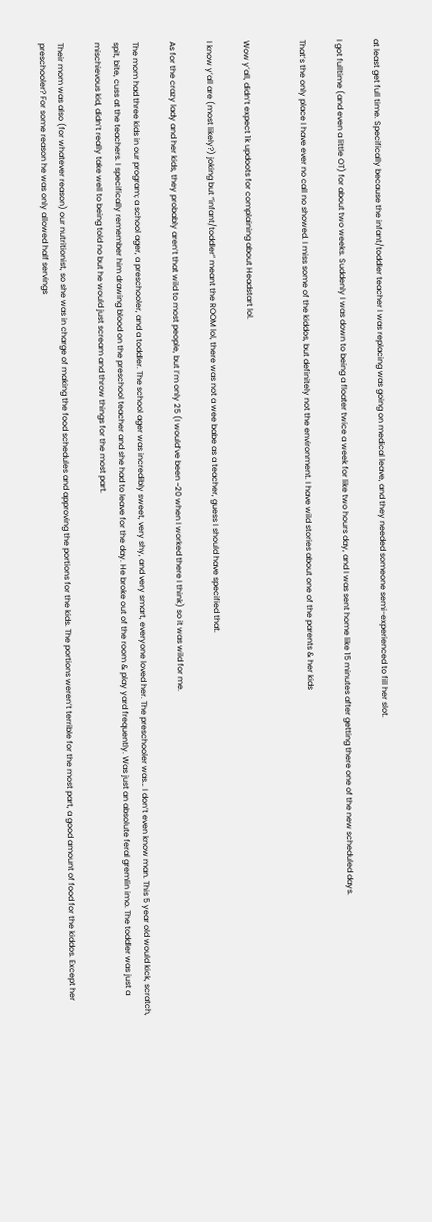at least get full time. Specifically because the infant/toddler teacher I was replacing was going on medical leave, and they needed someone semi-experienced to fill her slot.

I got fulltime (and even a little OT) for about two weeks. Suddenly I was down to being a floater twice a week for like two hours day, and I was sent home like 15 minutes after getting there one of the new scheduled days.

That’s the only place I have ever no call no showed. I miss some of the kiddos, but definitely not the environment. I have wild stories about one of the parents & her kids


Wow y’all, didn’t expect 1k updoots for complaining about Headstart lol.

I know y’all are (most likely?) joking but “infant/toddler” meant the ROOM lol, there was not a wee babe as a teacher, guess I should have specified that.

As for the crazy lady and her kids, they probably aren’t that wild to most people, but I’m only 25 (I would’ve been ~20 when I worked there I think) so it was wild for me.

The mom had three kids in our program; a school ager, a preschooler, and a toddler. The school ager was incredibly sweet, very shy, and very smart, everyone loved her. The preschooler was… I don’t even know man. This 5 year old would kick, scratch, spit, bite, cuss at the teachers. I specifically remember him drawing blood on the preschool teacher and she had to leave for the day. He broke out of the room & play yard frequently. Was just an absolute feral gremlin imo. The toddler was just a mischievous kid, didn’t really take well to being told no but he would just scream and throw things for the most part.

Their mom was also (for whatever reason) our nutritionist, so she was in charge of making the food schedules and approving the portions for the kids. The portions weren’t terrible for the most part, a good amount of food for the kiddos. Except her preschooler? For some reason he was only allowed half servings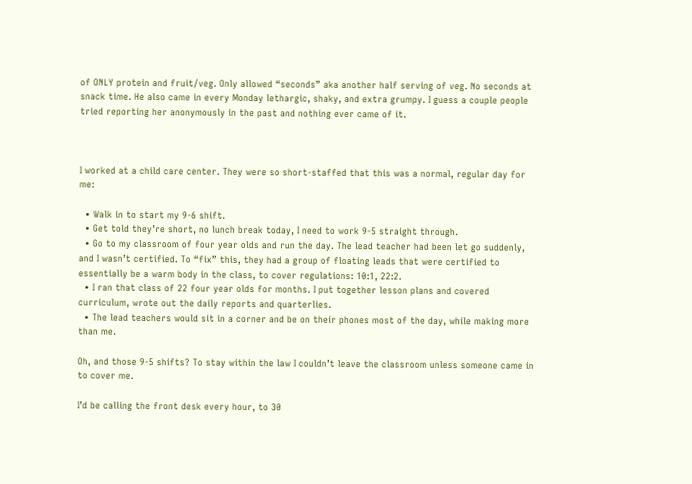of ONLY protein and fruit/veg. Only allowed “seconds” aka another half serving of veg. No seconds at snack time. He also came in every Monday lethargic, shaky, and extra grumpy. I guess a couple people tried reporting her anonymously in the past and nothing ever came of it.



I worked at a child care center. They were so short-staffed that this was a normal, regular day for me:

  • Walk in to start my 9-6 shift.
  • Get told they’re short, no lunch break today, I need to work 9-5 straight through.
  • Go to my classroom of four year olds and run the day. The lead teacher had been let go suddenly, and I wasn’t certified. To “fix” this, they had a group of floating leads that were certified to essentially be a warm body in the class, to cover regulations: 10:1, 22:2.
  • I ran that class of 22 four year olds for months. I put together lesson plans and covered curriculum, wrote out the daily reports and quarterlies.
  • The lead teachers would sit in a corner and be on their phones most of the day, while making more than me.

Oh, and those 9-5 shifts? To stay within the law I couldn’t leave the classroom unless someone came in to cover me.

I’d be calling the front desk every hour, to 30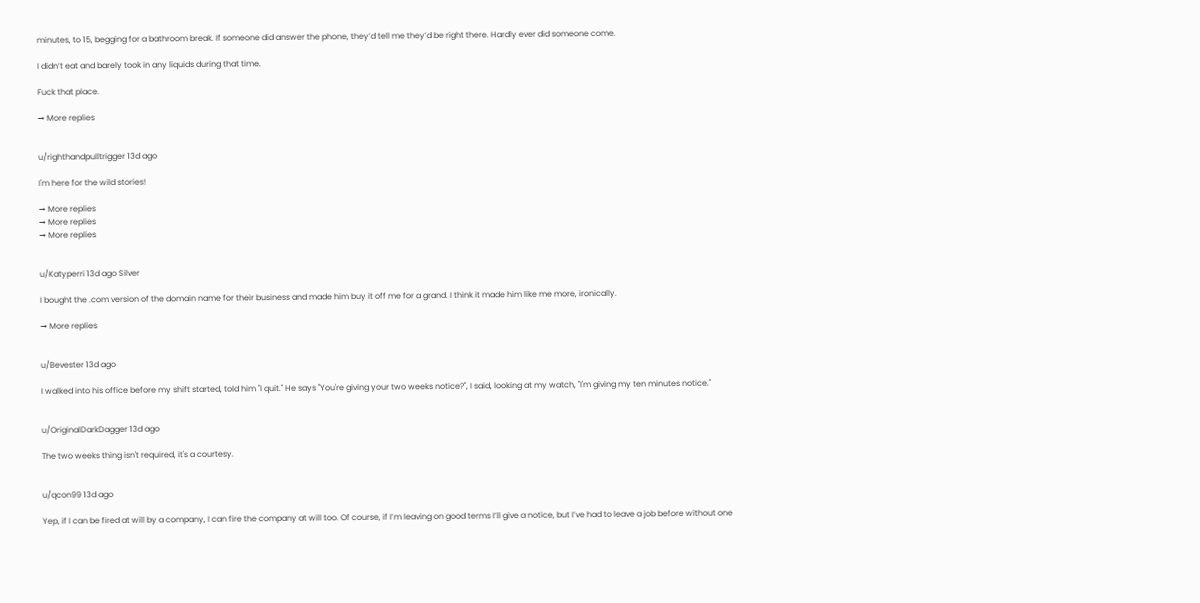minutes, to 15, begging for a bathroom break. If someone did answer the phone, they’d tell me they’d be right there. Hardly ever did someone come.

I didn’t eat and barely took in any liquids during that time.

Fuck that place.

→ More replies


u/righthandpulltrigger 13d ago

I'm here for the wild stories!

→ More replies
→ More replies
→ More replies


u/Katyperri 13d ago Silver

I bought the .com version of the domain name for their business and made him buy it off me for a grand. I think it made him like me more, ironically.

→ More replies


u/Bevester 13d ago

I walked into his office before my shift started, told him "I quit." He says "You're giving your two weeks notice?", I said, looking at my watch, "I'm giving my ten minutes notice."


u/OriginalDarkDagger 13d ago

The two weeks thing isn't required, it's a courtesy.


u/qcon99 13d ago

Yep, if I can be fired at will by a company, I can fire the company at will too. Of course, if I’m leaving on good terms I’ll give a notice, but I’ve had to leave a job before without one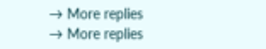→ More replies
→ More replies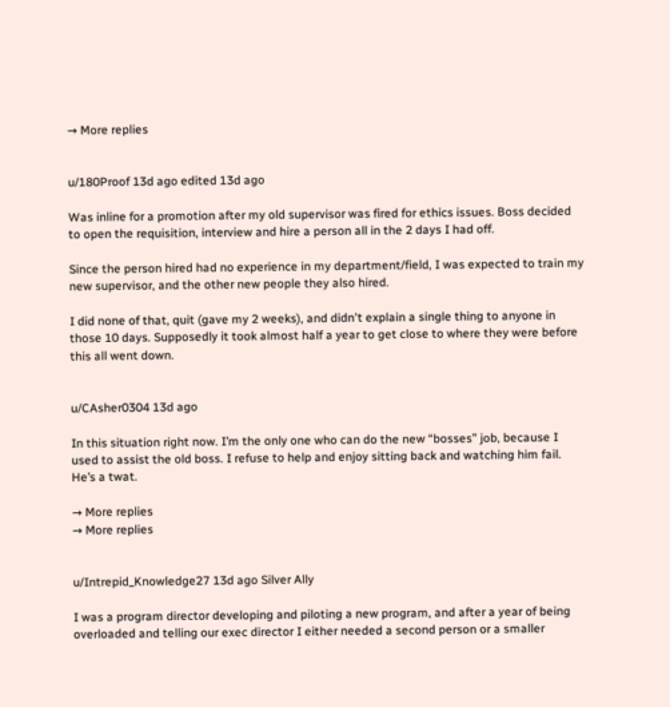→ More replies


u/180Proof 13d ago edited 13d ago

Was inline for a promotion after my old supervisor was fired for ethics issues. Boss decided to open the requisition, interview and hire a person all in the 2 days I had off.

Since the person hired had no experience in my department/field, I was expected to train my new supervisor, and the other new people they also hired.

I did none of that, quit (gave my 2 weeks), and didn't explain a single thing to anyone in those 10 days. Supposedly it took almost half a year to get close to where they were before this all went down.


u/CAsher0304 13d ago

In this situation right now. I’m the only one who can do the new “bosses” job, because I used to assist the old boss. I refuse to help and enjoy sitting back and watching him fail. He’s a twat.

→ More replies
→ More replies


u/Intrepid_Knowledge27 13d ago Silver Ally

I was a program director developing and piloting a new program, and after a year of being overloaded and telling our exec director I either needed a second person or a smaller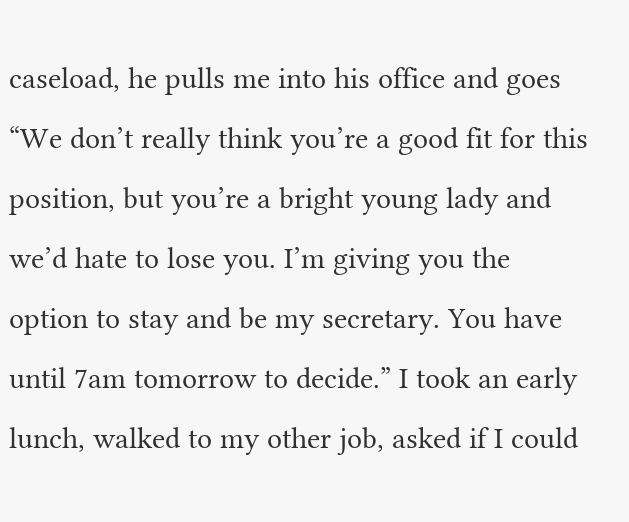caseload, he pulls me into his office and goes “We don’t really think you’re a good fit for this position, but you’re a bright young lady and we’d hate to lose you. I’m giving you the option to stay and be my secretary. You have until 7am tomorrow to decide.” I took an early lunch, walked to my other job, asked if I could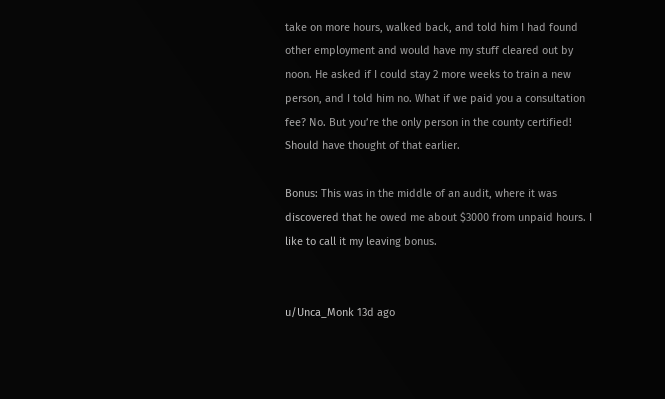take on more hours, walked back, and told him I had found other employment and would have my stuff cleared out by noon. He asked if I could stay 2 more weeks to train a new person, and I told him no. What if we paid you a consultation fee? No. But you’re the only person in the county certified! Should have thought of that earlier.

Bonus: This was in the middle of an audit, where it was discovered that he owed me about $3000 from unpaid hours. I like to call it my leaving bonus.


u/Unca_Monk 13d ago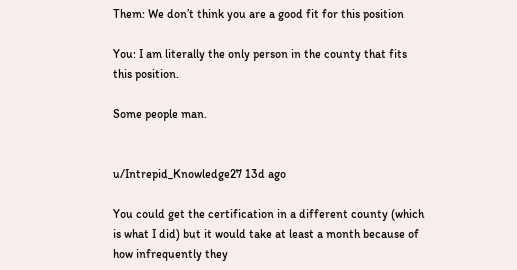Them: We don’t think you are a good fit for this position

You: I am literally the only person in the county that fits this position.

Some people man.


u/Intrepid_Knowledge27 13d ago

You could get the certification in a different county (which is what I did) but it would take at least a month because of how infrequently they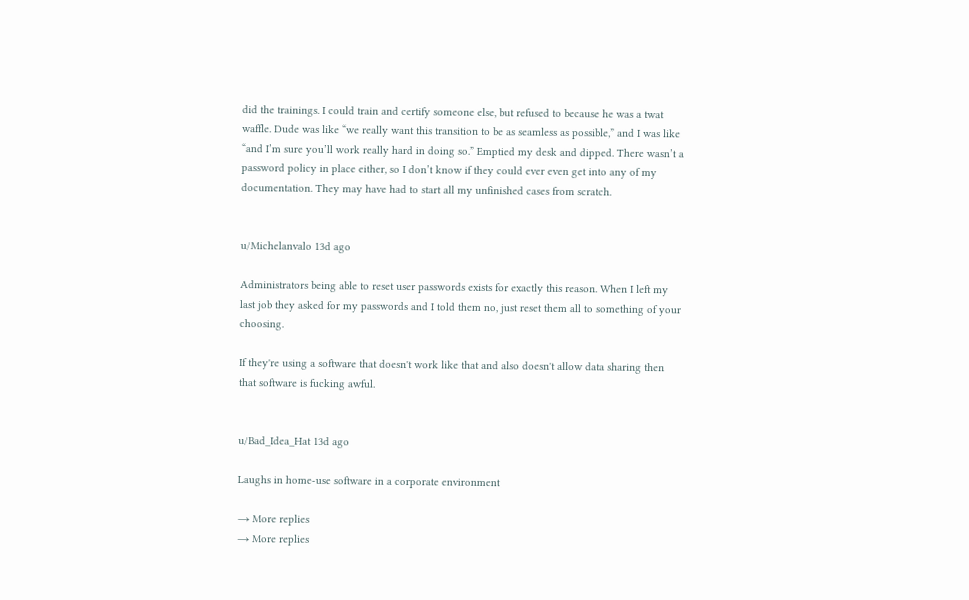did the trainings. I could train and certify someone else, but refused to because he was a twat waffle. Dude was like “we really want this transition to be as seamless as possible,” and I was like “and I’m sure you’ll work really hard in doing so.” Emptied my desk and dipped. There wasn’t a password policy in place either, so I don’t know if they could ever even get into any of my documentation. They may have had to start all my unfinished cases from scratch.


u/Michelanvalo 13d ago

Administrators being able to reset user passwords exists for exactly this reason. When I left my last job they asked for my passwords and I told them no, just reset them all to something of your choosing.

If they're using a software that doesn't work like that and also doesn't allow data sharing then that software is fucking awful.


u/Bad_Idea_Hat 13d ago

Laughs in home-use software in a corporate environment

→ More replies
→ More replies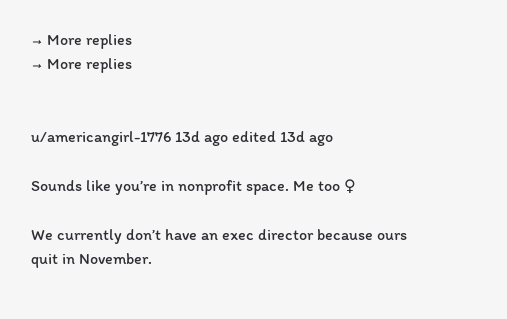→ More replies
→ More replies


u/americangirl-1776 13d ago edited 13d ago

Sounds like you’re in nonprofit space. Me too ♀

We currently don’t have an exec director because ours quit in November.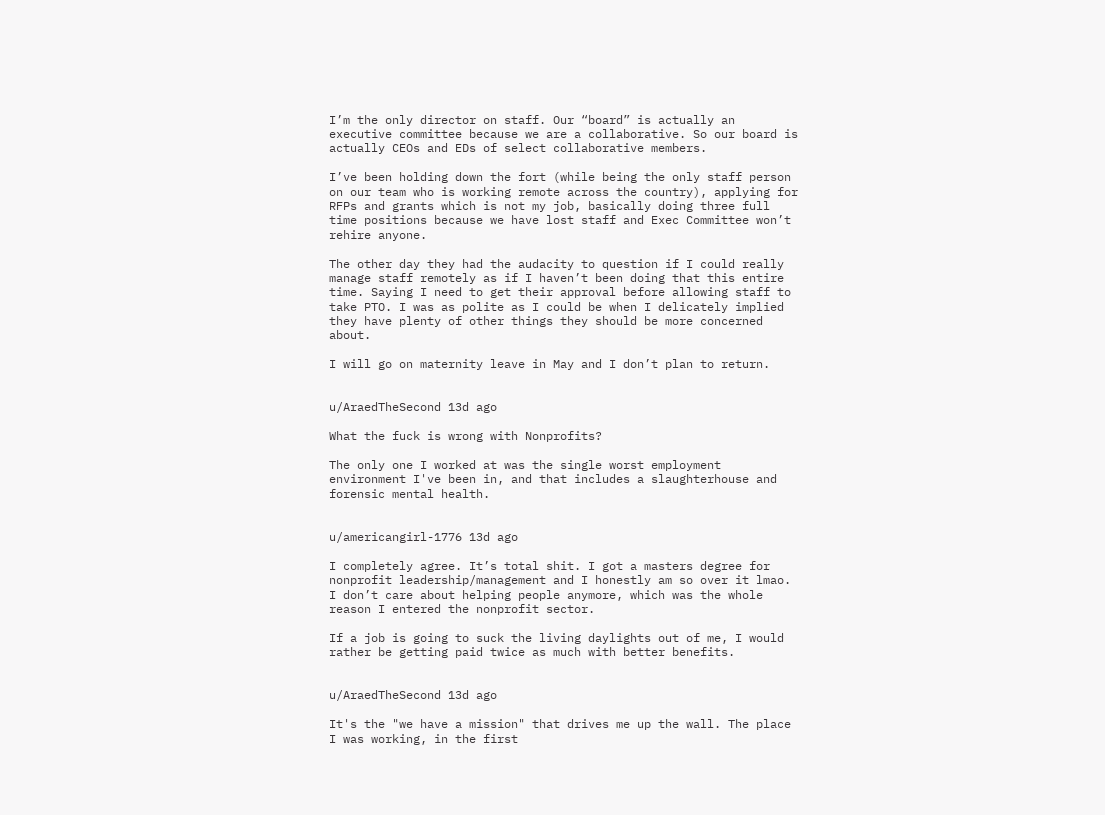I’m the only director on staff. Our “board” is actually an executive committee because we are a collaborative. So our board is actually CEOs and EDs of select collaborative members.

I’ve been holding down the fort (while being the only staff person on our team who is working remote across the country), applying for RFPs and grants which is not my job, basically doing three full time positions because we have lost staff and Exec Committee won’t rehire anyone.

The other day they had the audacity to question if I could really manage staff remotely as if I haven’t been doing that this entire time. Saying I need to get their approval before allowing staff to take PTO. I was as polite as I could be when I delicately implied they have plenty of other things they should be more concerned about.

I will go on maternity leave in May and I don’t plan to return.


u/AraedTheSecond 13d ago

What the fuck is wrong with Nonprofits?

The only one I worked at was the single worst employment environment I've been in, and that includes a slaughterhouse and forensic mental health.


u/americangirl-1776 13d ago

I completely agree. It’s total shit. I got a masters degree for nonprofit leadership/management and I honestly am so over it lmao. I don’t care about helping people anymore, which was the whole reason I entered the nonprofit sector.

If a job is going to suck the living daylights out of me, I would rather be getting paid twice as much with better benefits.


u/AraedTheSecond 13d ago

It's the "we have a mission" that drives me up the wall. The place I was working, in the first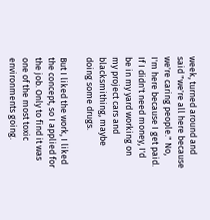week, turned around and said "we're all here because we're caring people." No, I'm here because I get paid. If I didn't need money, I'd be in my yard working on my project cars and blacksmithing, maybe doing some drugs.

But I liked the work, I liked the concept, so I applied for the job. Only to find it was one of the most toxic environments going.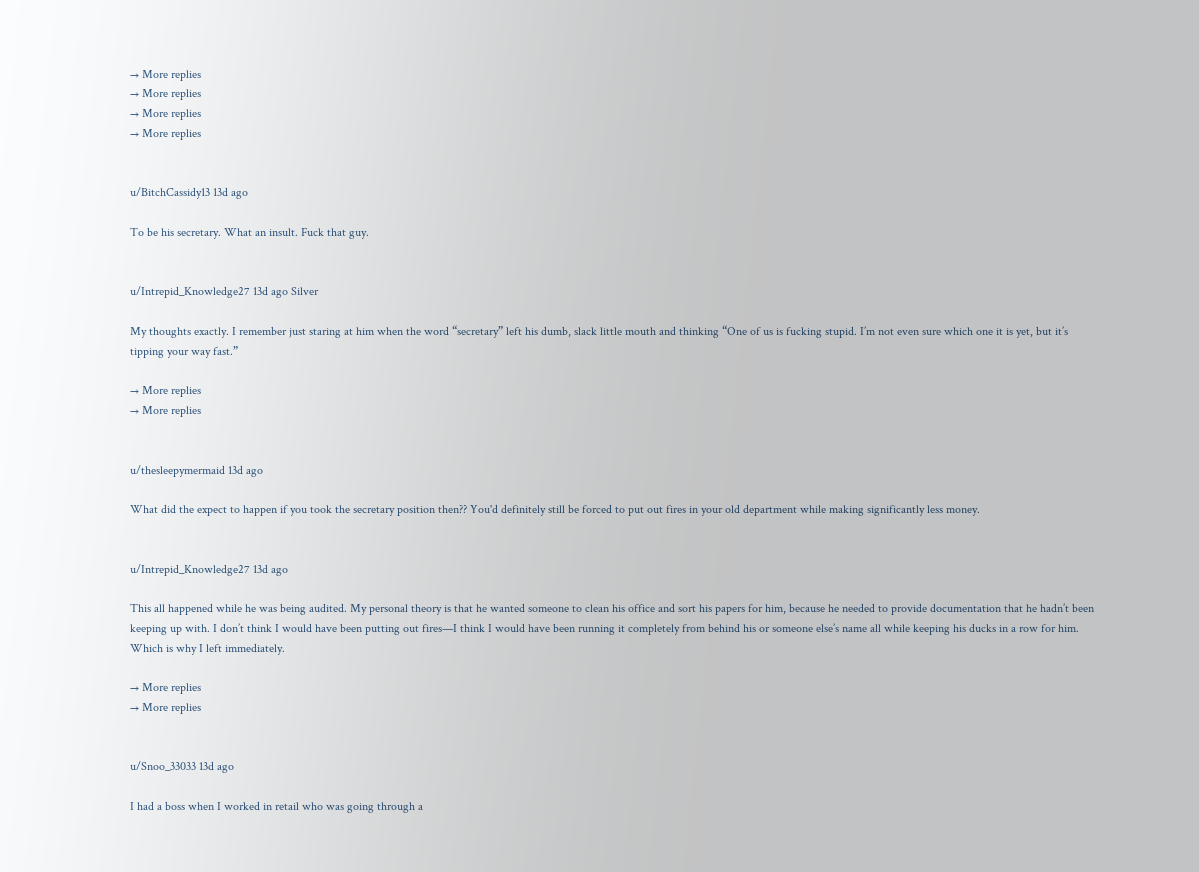→ More replies
→ More replies
→ More replies
→ More replies


u/BitchCassidy13 13d ago

To be his secretary. What an insult. Fuck that guy.


u/Intrepid_Knowledge27 13d ago Silver

My thoughts exactly. I remember just staring at him when the word “secretary” left his dumb, slack little mouth and thinking “One of us is fucking stupid. I’m not even sure which one it is yet, but it’s tipping your way fast.”

→ More replies
→ More replies


u/thesleepymermaid 13d ago

What did the expect to happen if you took the secretary position then?? You'd definitely still be forced to put out fires in your old department while making significantly less money.


u/Intrepid_Knowledge27 13d ago

This all happened while he was being audited. My personal theory is that he wanted someone to clean his office and sort his papers for him, because he needed to provide documentation that he hadn’t been keeping up with. I don’t think I would have been putting out fires—I think I would have been running it completely from behind his or someone else’s name all while keeping his ducks in a row for him. Which is why I left immediately.

→ More replies
→ More replies


u/Snoo_33033 13d ago

I had a boss when I worked in retail who was going through a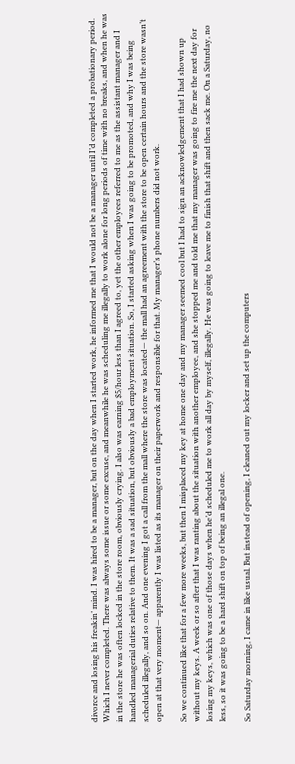divorce and losing his freakin’ mind. I was hired to be a manager, but on the day when I started work, he informed me that I would not be a manager until I’d completed a probationary period. Which I never completed. There was always some issue or some excuse, and meanwhile he was scheduling me illegally to work alone for long periods of time with no breaks, and when he was in the store he was often locked in the store room, obviously crying. I also was earning $5/hour less than I agreed to, yet the other employees referred to me as the assistant manager and I handled managerial duties relative to them. It was a sad situation, but obviously a bad employment situation. So, I started asking when I was going to be promoted, and why I was being scheduled illegally, and so on. And one evening I got a call from the mall where the store was located— the mall had an agreement with the store to be open certain hours and the store wasn’t open at that very moment— apparently I was listed as its manager on their paperwork and responsible for that. My manager’s phone numbers did not work.

So we continued like that for a few more weeks, but then I misplaced my key at home one day and my manager seemed cool but I had to sign an acknowledgement that I had shown up without my keys. A week or so after that I was ranting about the situation with another employee, and she stopped me and told me that my manager was going to fire me the next day for losing my keys, which was one of those days when he’d scheduled me to work all day by myself, illegally. He was going to leave me to finish that shift and then sack me. On a Saturday, no less, so it was going to be a hard shift on top of being an illegal one.

So Saturday morning, I came in like usual. But instead of opening, I cleaned out my locker and set up the computers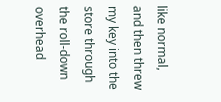like normal, and then threw my key into the store through the roll-down overhead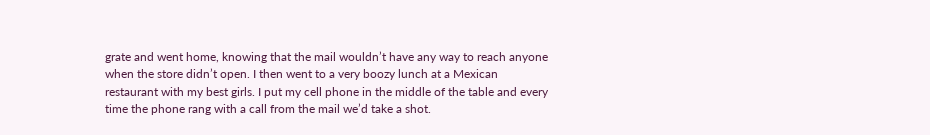grate and went home, knowing that the mail wouldn’t have any way to reach anyone when the store didn’t open. I then went to a very boozy lunch at a Mexican restaurant with my best girls. I put my cell phone in the middle of the table and every time the phone rang with a call from the mail we’d take a shot.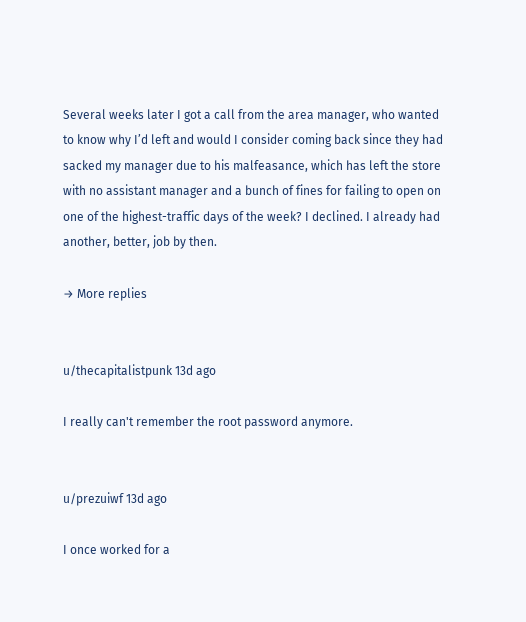Several weeks later I got a call from the area manager, who wanted to know why I’d left and would I consider coming back since they had sacked my manager due to his malfeasance, which has left the store with no assistant manager and a bunch of fines for failing to open on one of the highest-traffic days of the week? I declined. I already had another, better, job by then.

→ More replies


u/thecapitalistpunk 13d ago

I really can't remember the root password anymore.


u/prezuiwf 13d ago

I once worked for a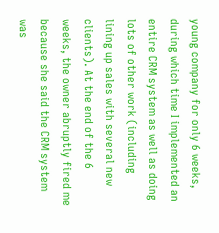young company for only 6 weeks, during which time I implemented an entire CRM system as well as doing lots of other work (including lining up sales with several new clients). At the end of the 6 weeks, the owner abruptly fired me because she said the CRM system was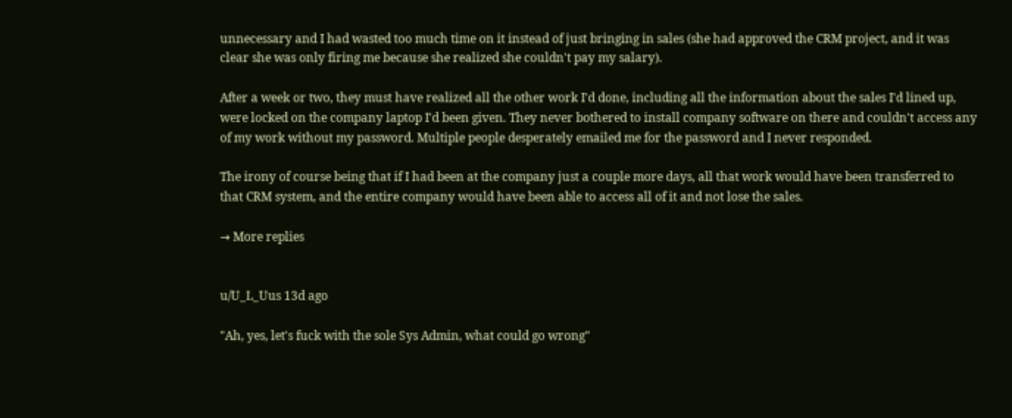unnecessary and I had wasted too much time on it instead of just bringing in sales (she had approved the CRM project, and it was clear she was only firing me because she realized she couldn't pay my salary).

After a week or two, they must have realized all the other work I'd done, including all the information about the sales I'd lined up, were locked on the company laptop I'd been given. They never bothered to install company software on there and couldn't access any of my work without my password. Multiple people desperately emailed me for the password and I never responded.

The irony of course being that if I had been at the company just a couple more days, all that work would have been transferred to that CRM system, and the entire company would have been able to access all of it and not lose the sales.

→ More replies


u/U_L_Uus 13d ago

"Ah, yes, let's fuck with the sole Sys Admin, what could go wrong"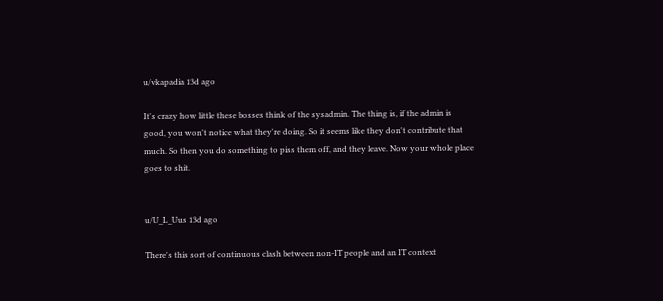u/vkapadia 13d ago

It's crazy how little these bosses think of the sysadmin. The thing is, if the admin is good, you won't notice what they're doing. So it seems like they don't contribute that much. So then you do something to piss them off, and they leave. Now your whole place goes to shit.


u/U_L_Uus 13d ago

There's this sort of continuous clash between non-IT people and an IT context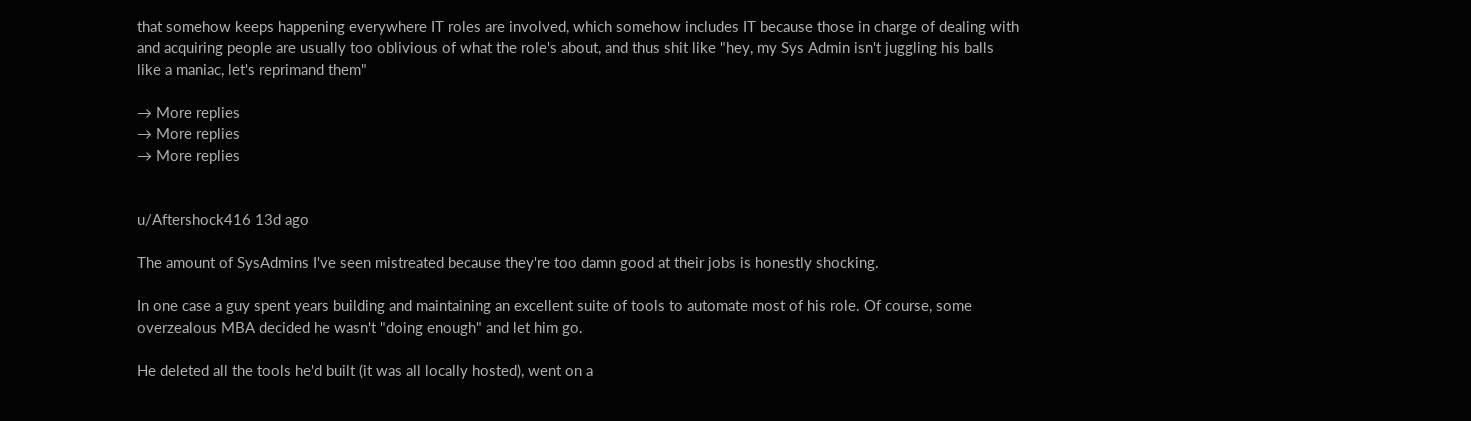that somehow keeps happening everywhere IT roles are involved, which somehow includes IT because those in charge of dealing with and acquiring people are usually too oblivious of what the role's about, and thus shit like "hey, my Sys Admin isn't juggling his balls like a maniac, let's reprimand them"

→ More replies
→ More replies
→ More replies


u/Aftershock416 13d ago

The amount of SysAdmins I've seen mistreated because they're too damn good at their jobs is honestly shocking.

In one case a guy spent years building and maintaining an excellent suite of tools to automate most of his role. Of course, some overzealous MBA decided he wasn't "doing enough" and let him go.

He deleted all the tools he'd built (it was all locally hosted), went on a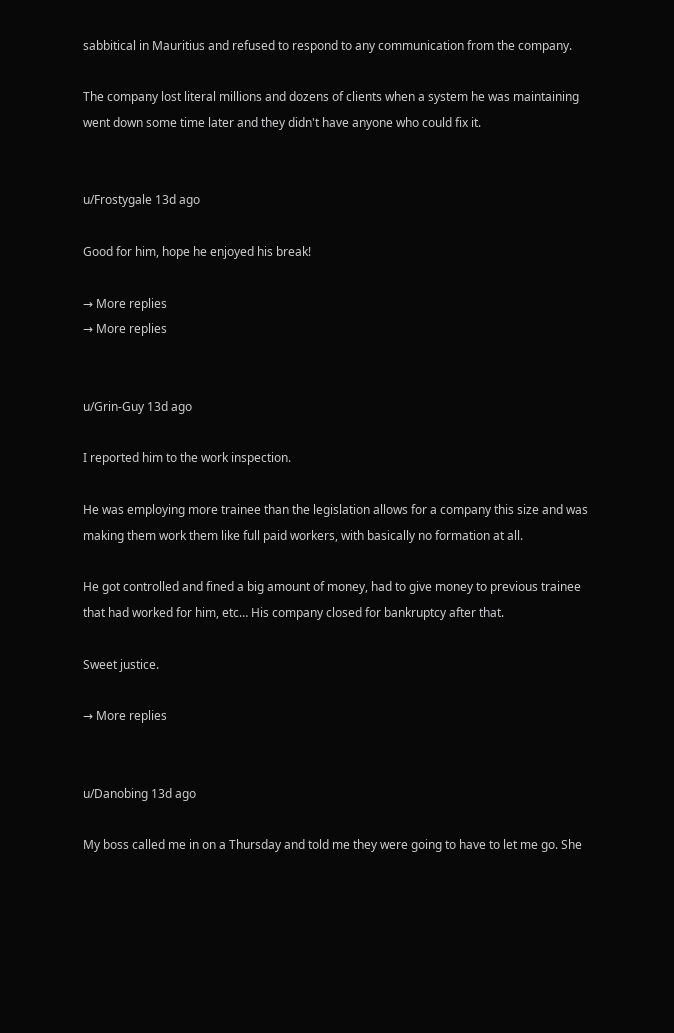sabbitical in Mauritius and refused to respond to any communication from the company.

The company lost literal millions and dozens of clients when a system he was maintaining went down some time later and they didn't have anyone who could fix it.


u/Frostygale 13d ago

Good for him, hope he enjoyed his break!

→ More replies
→ More replies


u/Grin-Guy 13d ago

I reported him to the work inspection.

He was employing more trainee than the legislation allows for a company this size and was making them work them like full paid workers, with basically no formation at all.

He got controlled and fined a big amount of money, had to give money to previous trainee that had worked for him, etc… His company closed for bankruptcy after that.

Sweet justice.

→ More replies


u/Danobing 13d ago

My boss called me in on a Thursday and told me they were going to have to let me go. She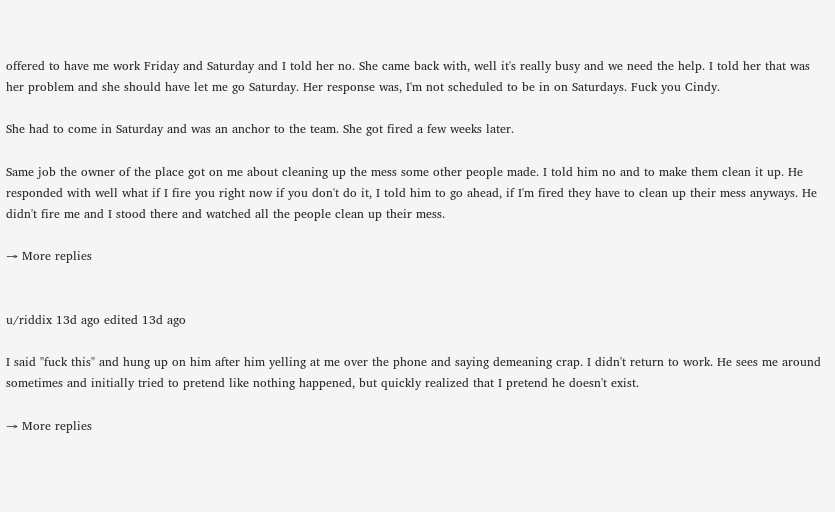offered to have me work Friday and Saturday and I told her no. She came back with, well it's really busy and we need the help. I told her that was her problem and she should have let me go Saturday. Her response was, I'm not scheduled to be in on Saturdays. Fuck you Cindy.

She had to come in Saturday and was an anchor to the team. She got fired a few weeks later.

Same job the owner of the place got on me about cleaning up the mess some other people made. I told him no and to make them clean it up. He responded with well what if I fire you right now if you don't do it, I told him to go ahead, if I'm fired they have to clean up their mess anyways. He didn't fire me and I stood there and watched all the people clean up their mess.

→ More replies


u/riddix 13d ago edited 13d ago

I said "fuck this" and hung up on him after him yelling at me over the phone and saying demeaning crap. I didn't return to work. He sees me around sometimes and initially tried to pretend like nothing happened, but quickly realized that I pretend he doesn't exist.

→ More replies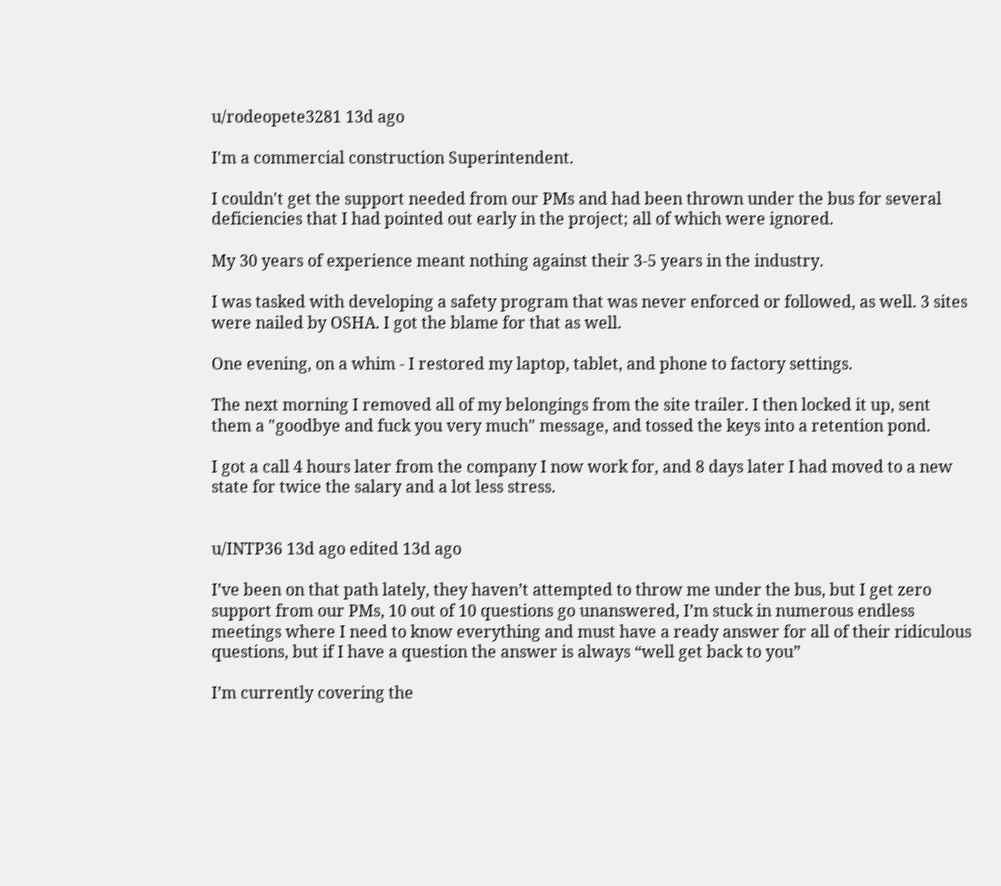u/rodeopete3281 13d ago

I'm a commercial construction Superintendent.

I couldn't get the support needed from our PMs and had been thrown under the bus for several deficiencies that I had pointed out early in the project; all of which were ignored.

My 30 years of experience meant nothing against their 3-5 years in the industry.

I was tasked with developing a safety program that was never enforced or followed, as well. 3 sites were nailed by OSHA. I got the blame for that as well.

One evening, on a whim - I restored my laptop, tablet, and phone to factory settings.

The next morning I removed all of my belongings from the site trailer. I then locked it up, sent them a "goodbye and fuck you very much" message, and tossed the keys into a retention pond.

I got a call 4 hours later from the company I now work for, and 8 days later I had moved to a new state for twice the salary and a lot less stress.


u/INTP36 13d ago edited 13d ago

I’ve been on that path lately, they haven’t attempted to throw me under the bus, but I get zero support from our PMs, 10 out of 10 questions go unanswered, I’m stuck in numerous endless meetings where I need to know everything and must have a ready answer for all of their ridiculous questions, but if I have a question the answer is always “well get back to you”

I’m currently covering the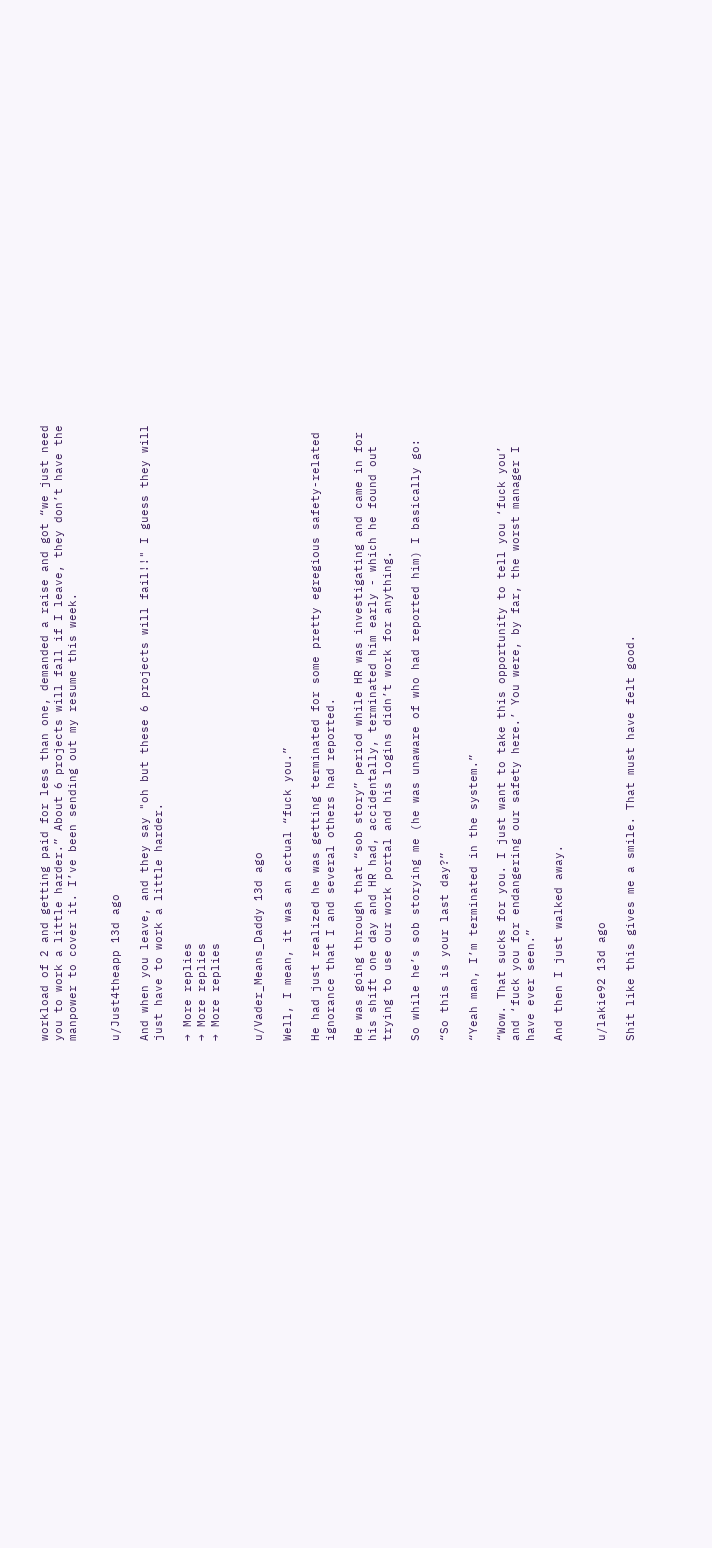workload of 2 and getting paid for less than one, demanded a raise and got “we just need you to work a little harder.” About 6 projects will fall if I leave, they don’t have the manpower to cover it. I’ve been sending out my resume this week.


u/Just4theapp 13d ago

And when you leave, and they say "oh but these 6 projects will fail!!" I guess they will just have to work a little harder.

→ More replies
→ More replies
→ More replies


u/Vader_Means_Daddy 13d ago

Well, I mean, it was an actual “fuck you.”

He had just realized he was getting terminated for some pretty egregious safety-related ignorance that I and several others had reported.

He was going through that “sob story” period while HR was investigating and came in for his shift one day and HR had, accidentally, terminated him early - which he found out trying to use our work portal and his logins didn’t work for anything.

So while he’s sob storying me (he was unaware of who had reported him) I basically go:

“So this is your last day?”

“Yeah man, I’m terminated in the system.”

“Wow. That sucks for you. I just want to take this opportunity to tell you ‘fuck you’ and ‘fuck you for endangering our safety here.’ You were, by far, the worst manager I have ever seen.”

And then I just walked away.


u/lakie92 13d ago

Shit like this gives me a smile. That must have felt good.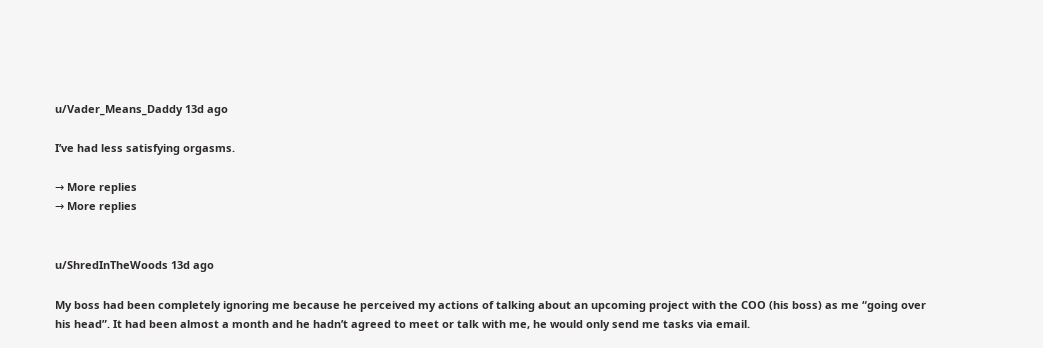u/Vader_Means_Daddy 13d ago

I’ve had less satisfying orgasms.

→ More replies
→ More replies


u/ShredInTheWoods 13d ago

My boss had been completely ignoring me because he perceived my actions of talking about an upcoming project with the COO (his boss) as me “going over his head”. It had been almost a month and he hadn’t agreed to meet or talk with me, he would only send me tasks via email.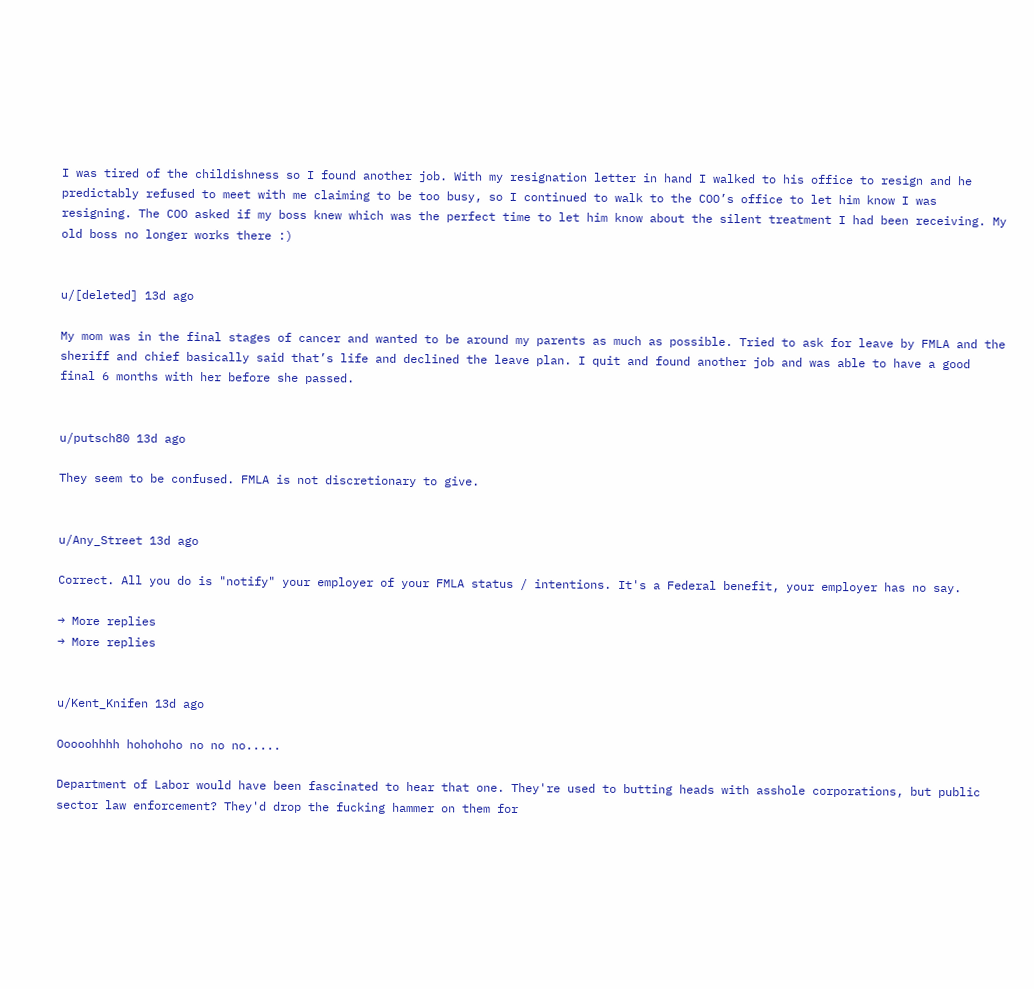I was tired of the childishness so I found another job. With my resignation letter in hand I walked to his office to resign and he predictably refused to meet with me claiming to be too busy, so I continued to walk to the COO’s office to let him know I was resigning. The COO asked if my boss knew which was the perfect time to let him know about the silent treatment I had been receiving. My old boss no longer works there :)


u/[deleted] 13d ago

My mom was in the final stages of cancer and wanted to be around my parents as much as possible. Tried to ask for leave by FMLA and the sheriff and chief basically said that’s life and declined the leave plan. I quit and found another job and was able to have a good final 6 months with her before she passed.


u/putsch80 13d ago

They seem to be confused. FMLA is not discretionary to give.


u/Any_Street 13d ago

Correct. All you do is "notify" your employer of your FMLA status / intentions. It's a Federal benefit, your employer has no say.

→ More replies
→ More replies


u/Kent_Knifen 13d ago

Ooooohhhh hohohoho no no no.....

Department of Labor would have been fascinated to hear that one. They're used to butting heads with asshole corporations, but public sector law enforcement? They'd drop the fucking hammer on them for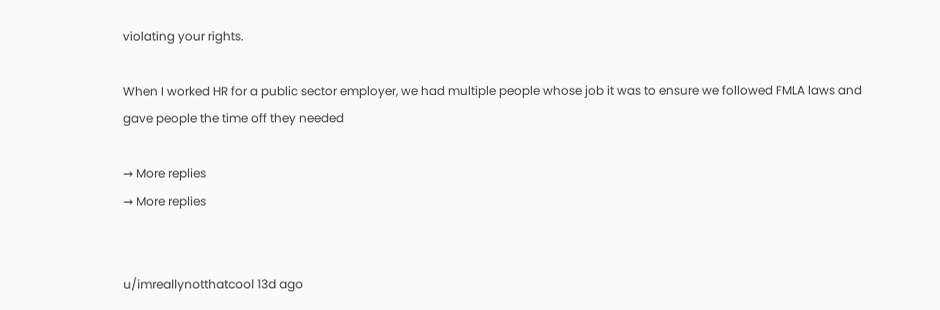violating your rights.

When I worked HR for a public sector employer, we had multiple people whose job it was to ensure we followed FMLA laws and gave people the time off they needed

→ More replies
→ More replies


u/imreallynotthatcool 13d ago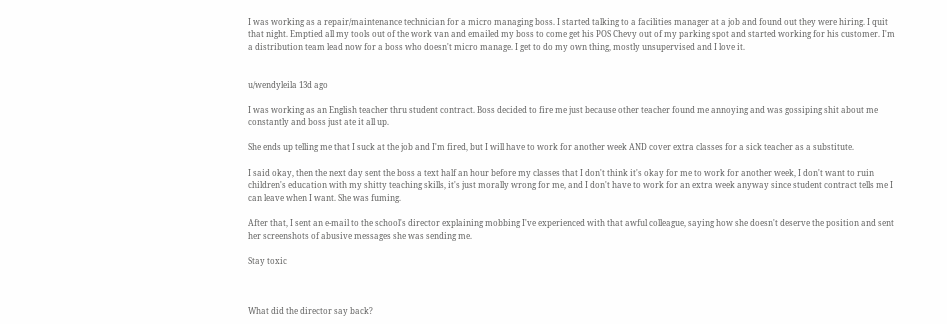I was working as a repair/maintenance technician for a micro managing boss. I started talking to a facilities manager at a job and found out they were hiring. I quit that night. Emptied all my tools out of the work van and emailed my boss to come get his POS Chevy out of my parking spot and started working for his customer. I'm a distribution team lead now for a boss who doesn't micro manage. I get to do my own thing, mostly unsupervised and I love it.


u/wendyleila 13d ago

I was working as an English teacher thru student contract. Boss decided to fire me just because other teacher found me annoying and was gossiping shit about me constantly and boss just ate it all up.

She ends up telling me that I suck at the job and I'm fired, but I will have to work for another week AND cover extra classes for a sick teacher as a substitute.

I said okay, then the next day sent the boss a text half an hour before my classes that I don't think it's okay for me to work for another week, I don't want to ruin children's education with my shitty teaching skills, it's just morally wrong for me, and I don't have to work for an extra week anyway since student contract tells me I can leave when I want. She was fuming.

After that, I sent an e-mail to the school's director explaining mobbing I've experienced with that awful colleague, saying how she doesn't deserve the position and sent her screenshots of abusive messages she was sending me.

Stay toxic



What did the director say back?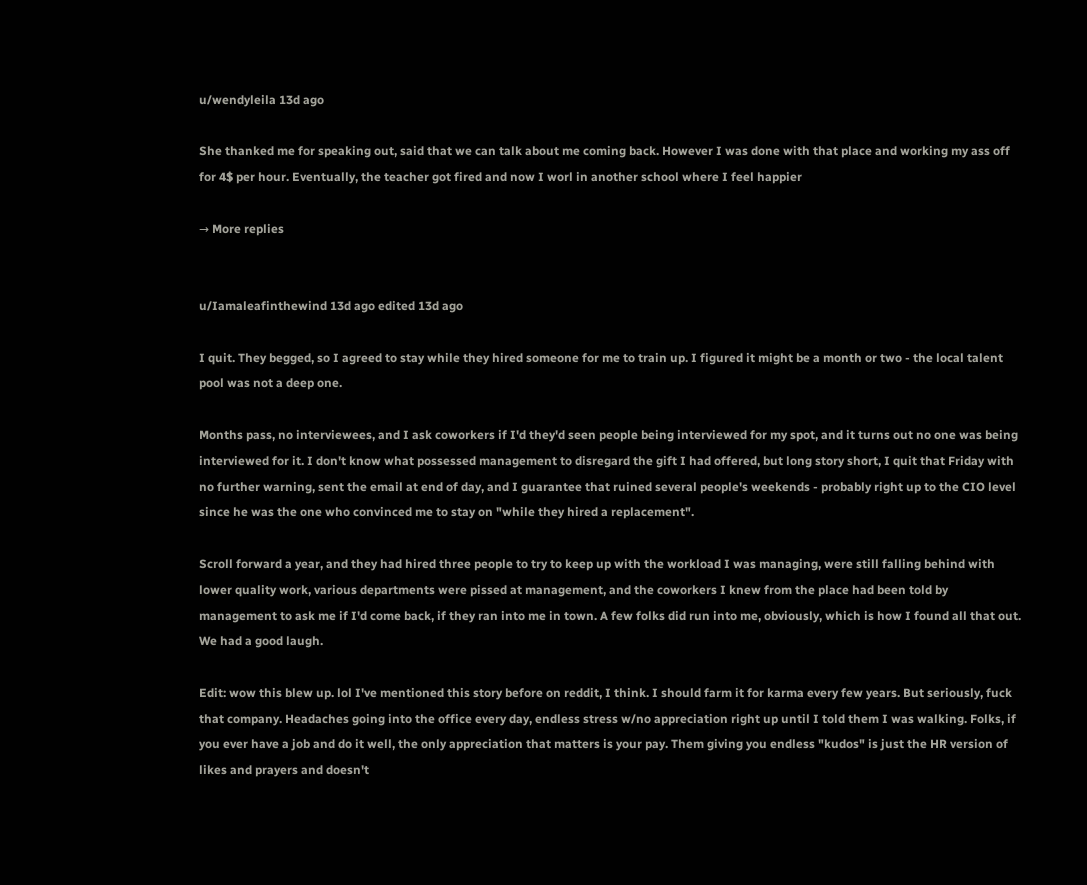u/wendyleila 13d ago

She thanked me for speaking out, said that we can talk about me coming back. However I was done with that place and working my ass off for 4$ per hour. Eventually, the teacher got fired and now I worl in another school where I feel happier

→ More replies


u/Iamaleafinthewind 13d ago edited 13d ago

I quit. They begged, so I agreed to stay while they hired someone for me to train up. I figured it might be a month or two - the local talent pool was not a deep one.

Months pass, no interviewees, and I ask coworkers if I'd they'd seen people being interviewed for my spot, and it turns out no one was being interviewed for it. I don't know what possessed management to disregard the gift I had offered, but long story short, I quit that Friday with no further warning, sent the email at end of day, and I guarantee that ruined several people's weekends - probably right up to the CIO level since he was the one who convinced me to stay on "while they hired a replacement".

Scroll forward a year, and they had hired three people to try to keep up with the workload I was managing, were still falling behind with lower quality work, various departments were pissed at management, and the coworkers I knew from the place had been told by management to ask me if I'd come back, if they ran into me in town. A few folks did run into me, obviously, which is how I found all that out. We had a good laugh.

Edit: wow this blew up. lol I've mentioned this story before on reddit, I think. I should farm it for karma every few years. But seriously, fuck that company. Headaches going into the office every day, endless stress w/no appreciation right up until I told them I was walking. Folks, if you ever have a job and do it well, the only appreciation that matters is your pay. Them giving you endless "kudos" is just the HR version of likes and prayers and doesn't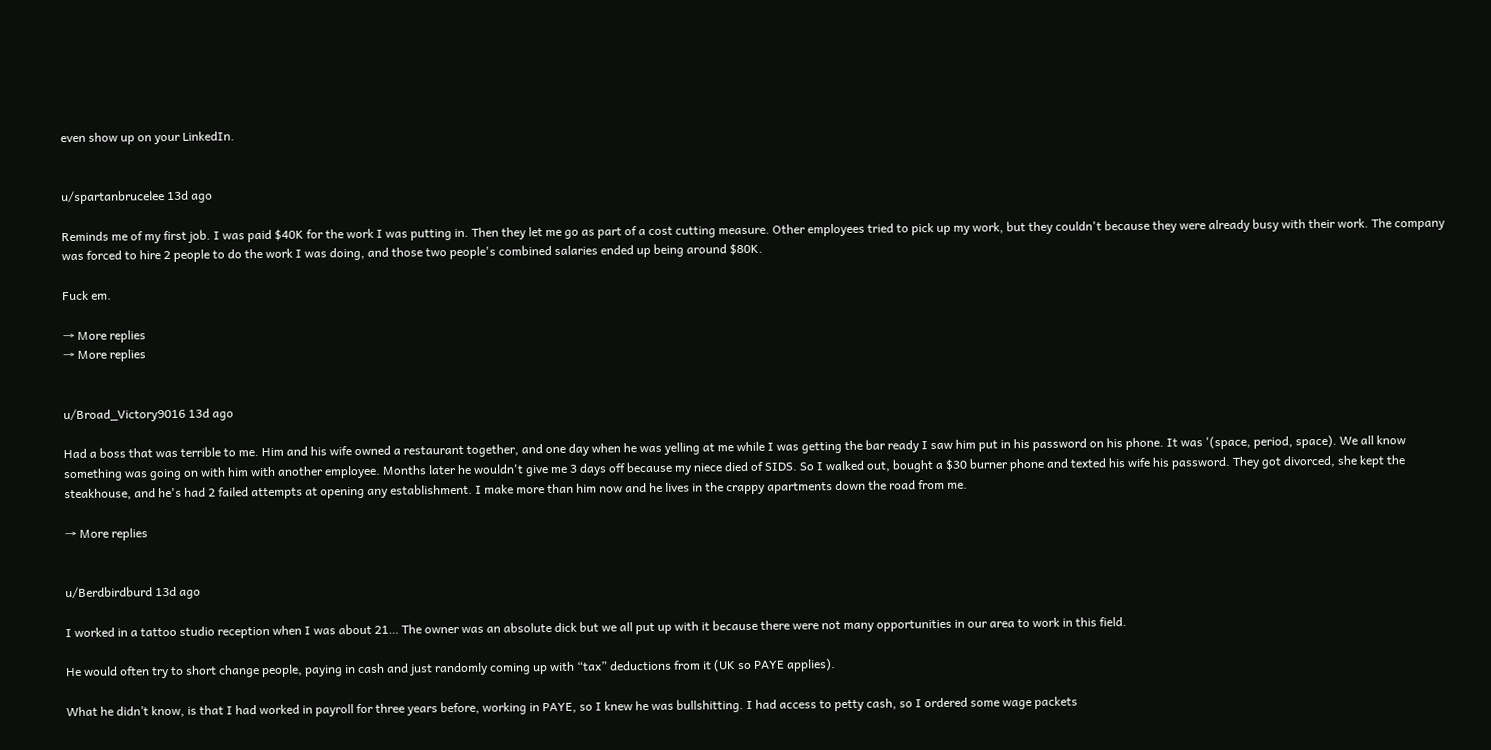even show up on your LinkedIn.


u/spartanbrucelee 13d ago

Reminds me of my first job. I was paid $40K for the work I was putting in. Then they let me go as part of a cost cutting measure. Other employees tried to pick up my work, but they couldn't because they were already busy with their work. The company was forced to hire 2 people to do the work I was doing, and those two people's combined salaries ended up being around $80K.

Fuck em.

→ More replies
→ More replies


u/Broad_Victory9016 13d ago

Had a boss that was terrible to me. Him and his wife owned a restaurant together, and one day when he was yelling at me while I was getting the bar ready I saw him put in his password on his phone. It was '(space, period, space). We all know something was going on with him with another employee. Months later he wouldn't give me 3 days off because my niece died of SIDS. So I walked out, bought a $30 burner phone and texted his wife his password. They got divorced, she kept the steakhouse, and he's had 2 failed attempts at opening any establishment. I make more than him now and he lives in the crappy apartments down the road from me.

→ More replies


u/Berdbirdburd 13d ago

I worked in a tattoo studio reception when I was about 21… The owner was an absolute dick but we all put up with it because there were not many opportunities in our area to work in this field.

He would often try to short change people, paying in cash and just randomly coming up with “tax” deductions from it (UK so PAYE applies).

What he didn’t know, is that I had worked in payroll for three years before, working in PAYE, so I knew he was bullshitting. I had access to petty cash, so I ordered some wage packets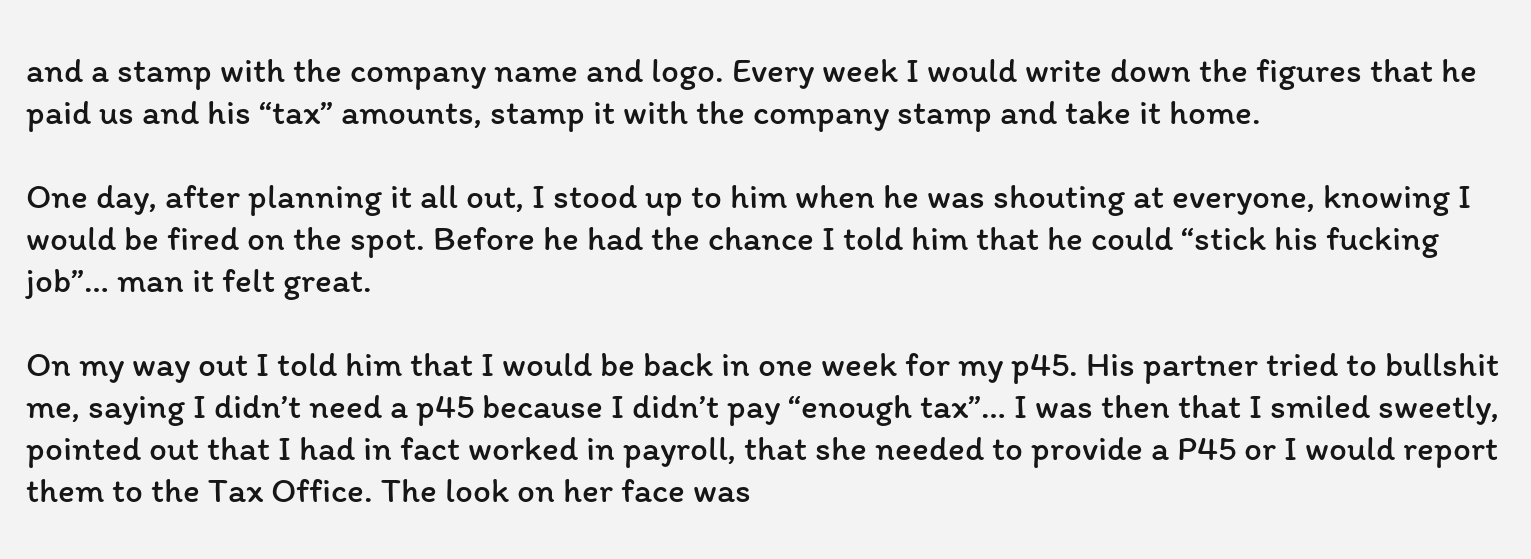and a stamp with the company name and logo. Every week I would write down the figures that he paid us and his “tax” amounts, stamp it with the company stamp and take it home.

One day, after planning it all out, I stood up to him when he was shouting at everyone, knowing I would be fired on the spot. Before he had the chance I told him that he could “stick his fucking job”… man it felt great.

On my way out I told him that I would be back in one week for my p45. His partner tried to bullshit me, saying I didn’t need a p45 because I didn’t pay “enough tax”… I was then that I smiled sweetly, pointed out that I had in fact worked in payroll, that she needed to provide a P45 or I would report them to the Tax Office. The look on her face was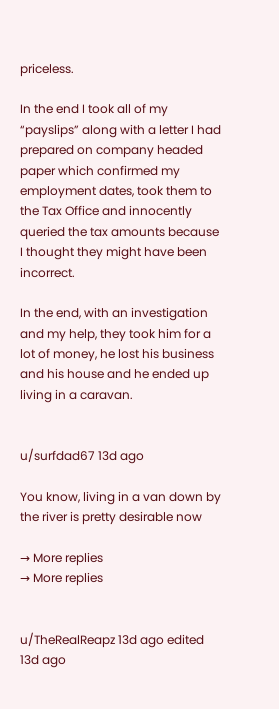priceless.

In the end I took all of my “payslips” along with a letter I had prepared on company headed paper which confirmed my employment dates, took them to the Tax Office and innocently queried the tax amounts because I thought they might have been incorrect.

In the end, with an investigation and my help, they took him for a lot of money, he lost his business and his house and he ended up living in a caravan.


u/surfdad67 13d ago

You know, living in a van down by the river is pretty desirable now

→ More replies
→ More replies


u/TheRealReapz 13d ago edited 13d ago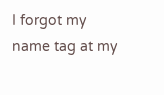I forgot my name tag at my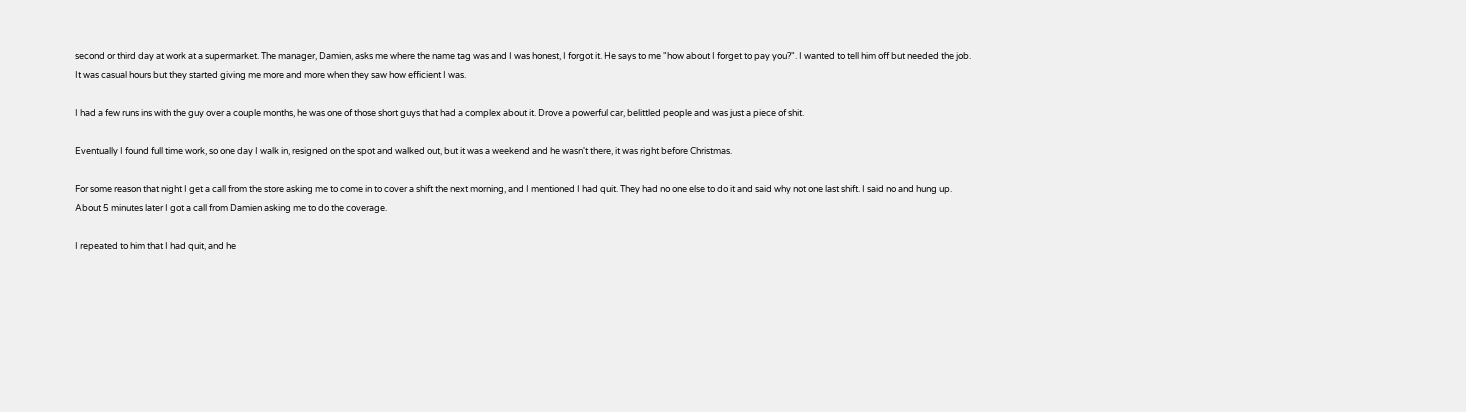second or third day at work at a supermarket. The manager, Damien, asks me where the name tag was and I was honest, I forgot it. He says to me "how about I forget to pay you?". I wanted to tell him off but needed the job. It was casual hours but they started giving me more and more when they saw how efficient I was.

I had a few runs ins with the guy over a couple months, he was one of those short guys that had a complex about it. Drove a powerful car, belittled people and was just a piece of shit.

Eventually I found full time work, so one day I walk in, resigned on the spot and walked out, but it was a weekend and he wasn't there, it was right before Christmas.

For some reason that night I get a call from the store asking me to come in to cover a shift the next morning, and I mentioned I had quit. They had no one else to do it and said why not one last shift. I said no and hung up. About 5 minutes later I got a call from Damien asking me to do the coverage.

I repeated to him that I had quit, and he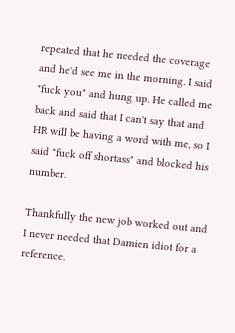repeated that he needed the coverage and he'd see me in the morning. I said "fuck you" and hung up. He called me back and said that I can't say that and HR will be having a word with me, so I said "fuck off shortass" and blocked his number.

Thankfully the new job worked out and I never needed that Damien idiot for a reference.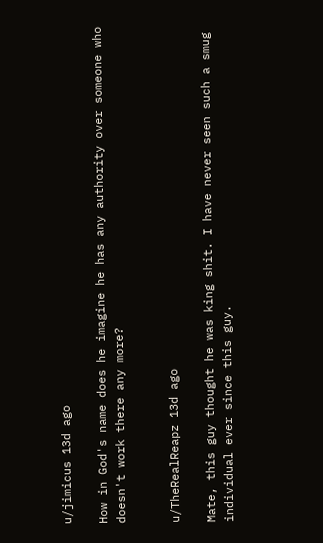u/jimicus 13d ago

How in God's name does he imagine he has any authority over someone who doesn't work there any more?


u/TheRealReapz 13d ago

Mate, this guy thought he was king shit. I have never seen such a smug individual ever since this guy.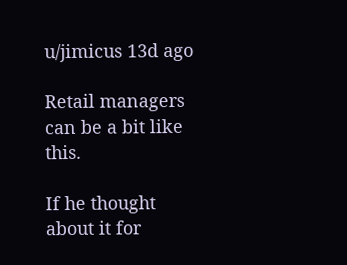u/jimicus 13d ago

Retail managers can be a bit like this.

If he thought about it for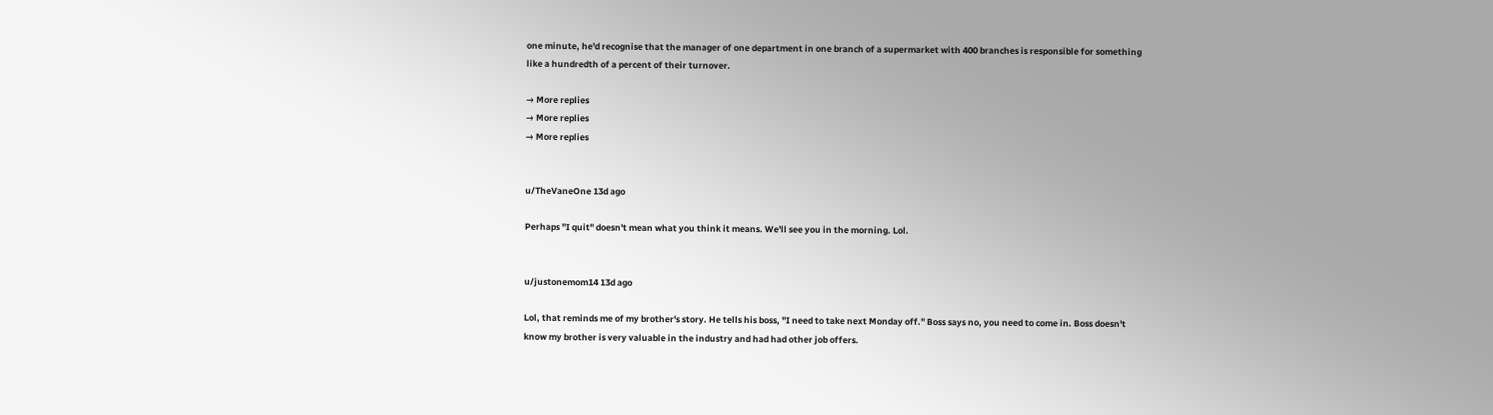one minute, he'd recognise that the manager of one department in one branch of a supermarket with 400 branches is responsible for something like a hundredth of a percent of their turnover.

→ More replies
→ More replies
→ More replies


u/TheVaneOne 13d ago

Perhaps "I quit" doesn't mean what you think it means. We'll see you in the morning. Lol.


u/justonemom14 13d ago

Lol, that reminds me of my brother's story. He tells his boss, "I need to take next Monday off." Boss says no, you need to come in. Boss doesn't know my brother is very valuable in the industry and had had other job offers.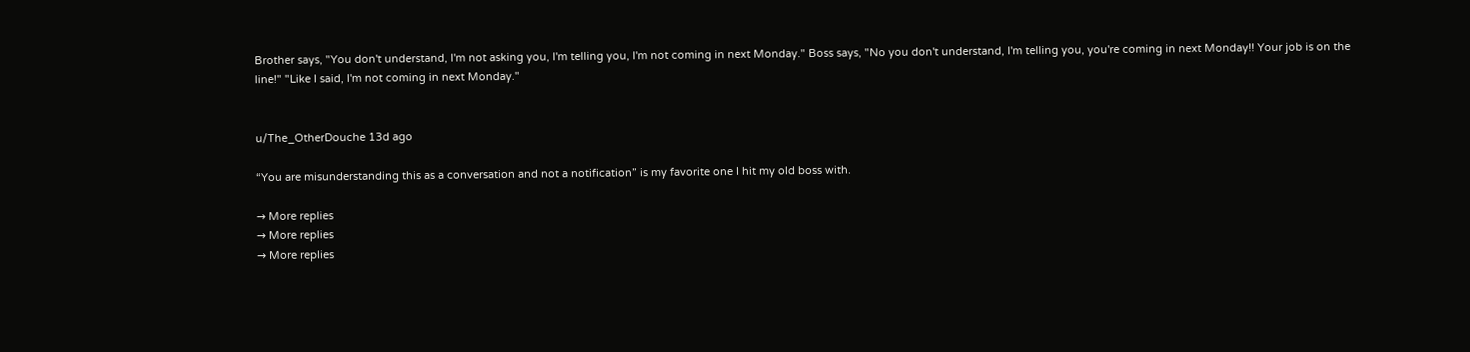Brother says, "You don't understand, I'm not asking you, I'm telling you, I'm not coming in next Monday." Boss says, "No you don't understand, I'm telling you, you're coming in next Monday!! Your job is on the line!" "Like I said, I'm not coming in next Monday."


u/The_OtherDouche 13d ago

“You are misunderstanding this as a conversation and not a notification” is my favorite one I hit my old boss with.

→ More replies
→ More replies
→ More replies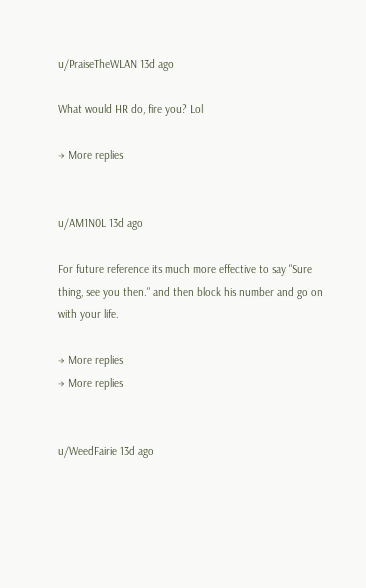u/PraiseTheWLAN 13d ago

What would HR do, fire you? Lol

→ More replies


u/AM1N0L 13d ago

For future reference its much more effective to say "Sure thing, see you then." and then block his number and go on with your life.

→ More replies
→ More replies


u/WeedFairie 13d ago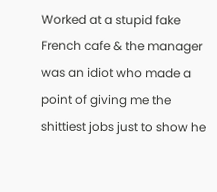Worked at a stupid fake French cafe & the manager was an idiot who made a point of giving me the shittiest jobs just to show he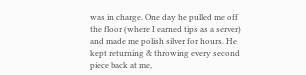was in charge. One day he pulled me off the floor (where I earned tips as a server) and made me polish silver for hours. He kept returning & throwing every second piece back at me,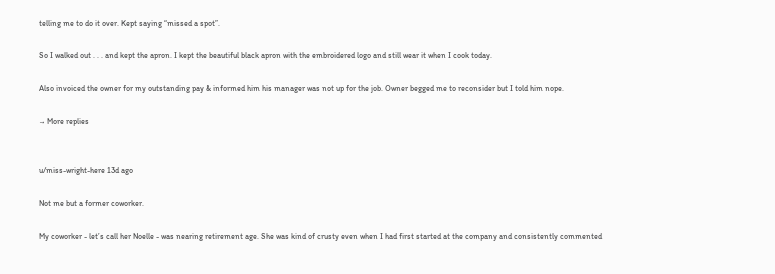telling me to do it over. Kept saying “missed a spot”.

So I walked out . . . and kept the apron. I kept the beautiful black apron with the embroidered logo and still wear it when I cook today.

Also invoiced the owner for my outstanding pay & informed him his manager was not up for the job. Owner begged me to reconsider but I told him nope.

→ More replies


u/miss-wright-here 13d ago

Not me but a former coworker.

My coworker - let’s call her Noelle - was nearing retirement age. She was kind of crusty even when I had first started at the company and consistently commented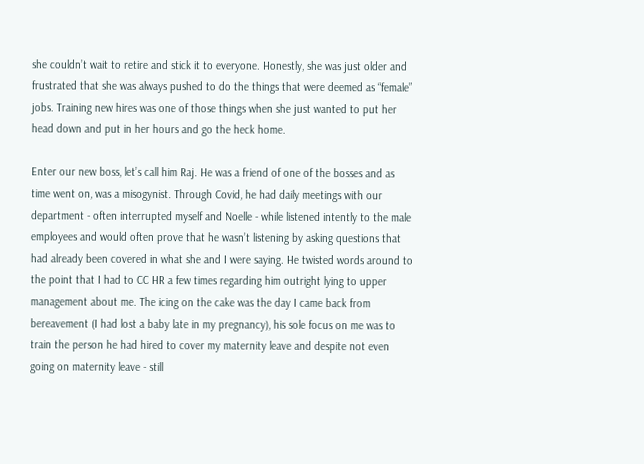she couldn’t wait to retire and stick it to everyone. Honestly, she was just older and frustrated that she was always pushed to do the things that were deemed as “female” jobs. Training new hires was one of those things when she just wanted to put her head down and put in her hours and go the heck home.

Enter our new boss, let’s call him Raj. He was a friend of one of the bosses and as time went on, was a misogynist. Through Covid, he had daily meetings with our department - often interrupted myself and Noelle - while listened intently to the male employees and would often prove that he wasn’t listening by asking questions that had already been covered in what she and I were saying. He twisted words around to the point that I had to CC HR a few times regarding him outright lying to upper management about me. The icing on the cake was the day I came back from bereavement (I had lost a baby late in my pregnancy), his sole focus on me was to train the person he had hired to cover my maternity leave and despite not even going on maternity leave - still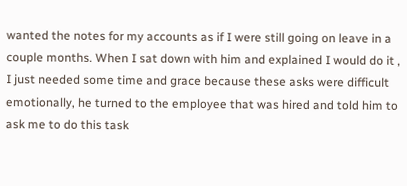wanted the notes for my accounts as if I were still going on leave in a couple months. When I sat down with him and explained I would do it , I just needed some time and grace because these asks were difficult emotionally, he turned to the employee that was hired and told him to ask me to do this task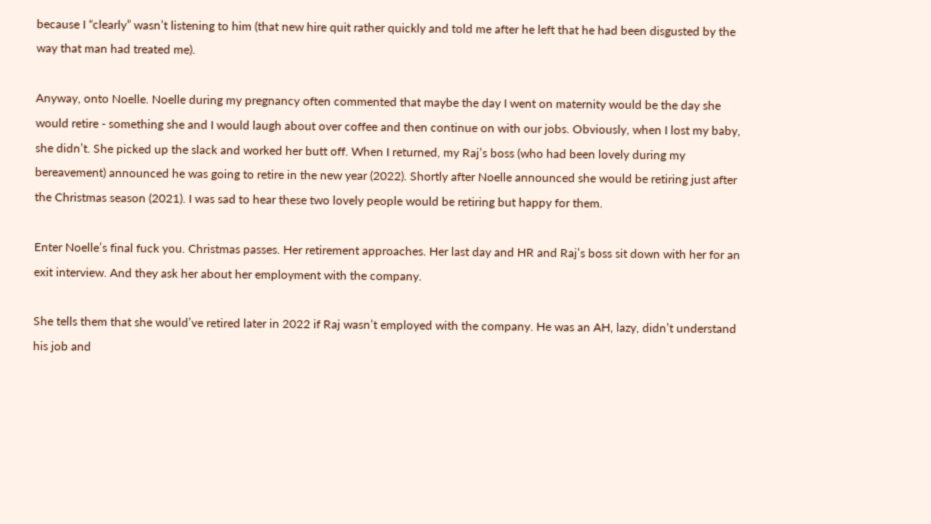because I “clearly” wasn’t listening to him (that new hire quit rather quickly and told me after he left that he had been disgusted by the way that man had treated me).

Anyway, onto Noelle. Noelle during my pregnancy often commented that maybe the day I went on maternity would be the day she would retire - something she and I would laugh about over coffee and then continue on with our jobs. Obviously, when I lost my baby, she didn’t. She picked up the slack and worked her butt off. When I returned, my Raj’s boss (who had been lovely during my bereavement) announced he was going to retire in the new year (2022). Shortly after Noelle announced she would be retiring just after the Christmas season (2021). I was sad to hear these two lovely people would be retiring but happy for them.

Enter Noelle’s final fuck you. Christmas passes. Her retirement approaches. Her last day and HR and Raj’s boss sit down with her for an exit interview. And they ask her about her employment with the company.

She tells them that she would’ve retired later in 2022 if Raj wasn’t employed with the company. He was an AH, lazy, didn’t understand his job and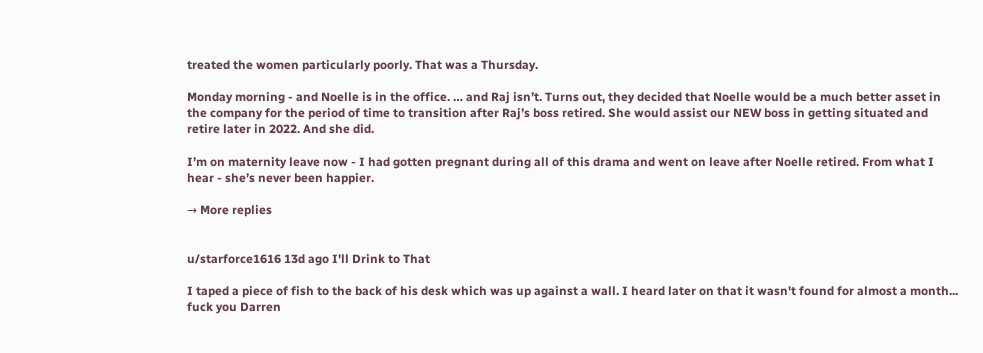treated the women particularly poorly. That was a Thursday.

Monday morning - and Noelle is in the office. … and Raj isn’t. Turns out, they decided that Noelle would be a much better asset in the company for the period of time to transition after Raj’s boss retired. She would assist our NEW boss in getting situated and retire later in 2022. And she did.

I’m on maternity leave now - I had gotten pregnant during all of this drama and went on leave after Noelle retired. From what I hear - she’s never been happier.

→ More replies


u/starforce1616 13d ago I'll Drink to That

I taped a piece of fish to the back of his desk which was up against a wall. I heard later on that it wasn't found for almost a month... fuck you Darren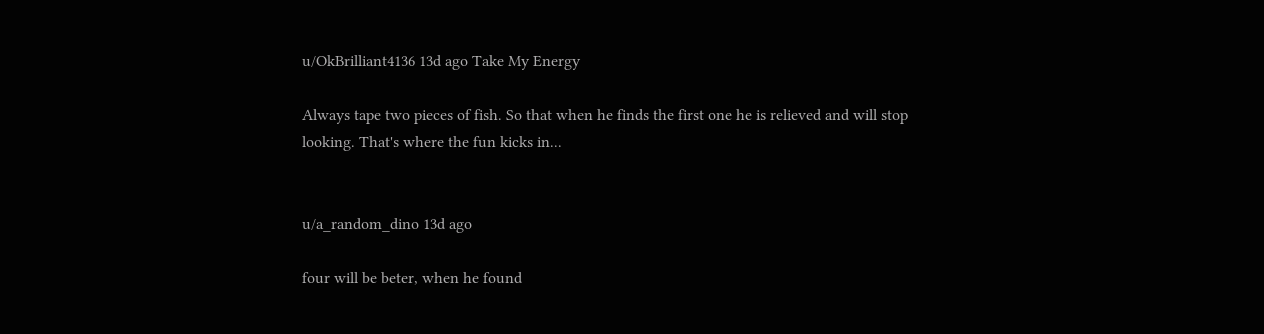u/OkBrilliant4136 13d ago Take My Energy

Always tape two pieces of fish. So that when he finds the first one he is relieved and will stop looking. That's where the fun kicks in...


u/a_random_dino 13d ago

four will be beter, when he found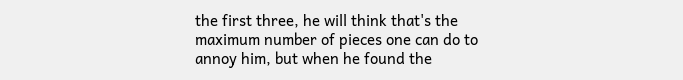the first three, he will think that's the maximum number of pieces one can do to annoy him, but when he found the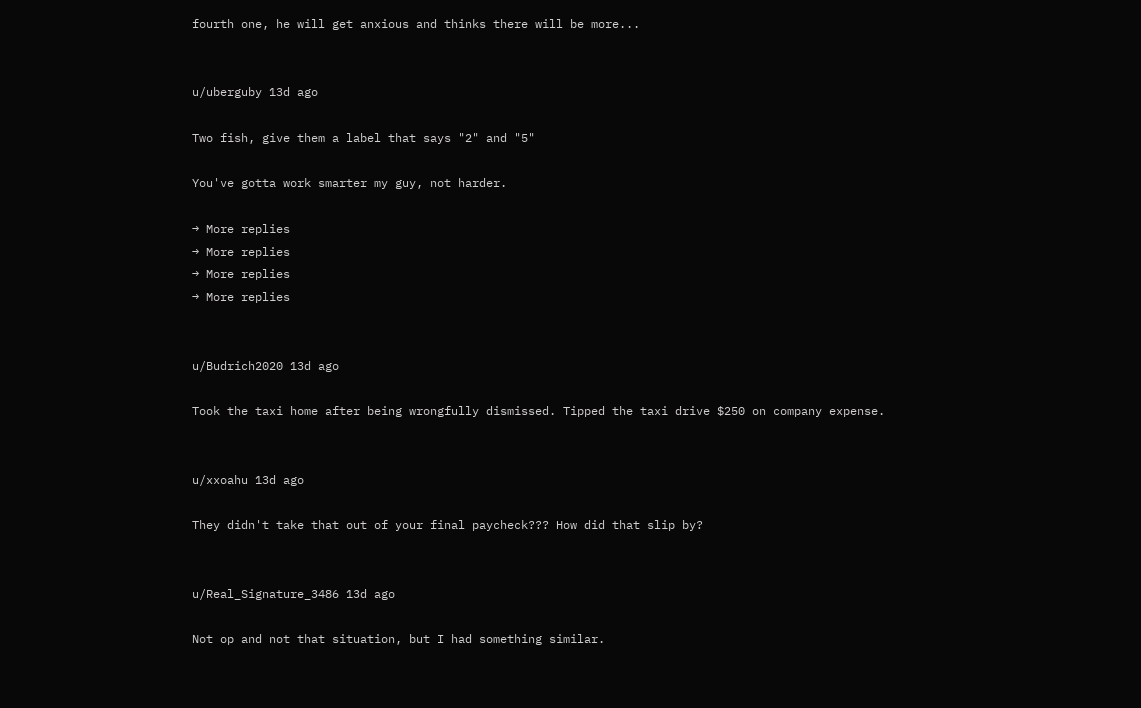fourth one, he will get anxious and thinks there will be more...


u/uberguby 13d ago

Two fish, give them a label that says "2" and "5"

You've gotta work smarter my guy, not harder.

→ More replies
→ More replies
→ More replies
→ More replies


u/Budrich2020 13d ago

Took the taxi home after being wrongfully dismissed. Tipped the taxi drive $250 on company expense.


u/xxoahu 13d ago

They didn't take that out of your final paycheck??? How did that slip by?


u/Real_Signature_3486 13d ago

Not op and not that situation, but I had something similar.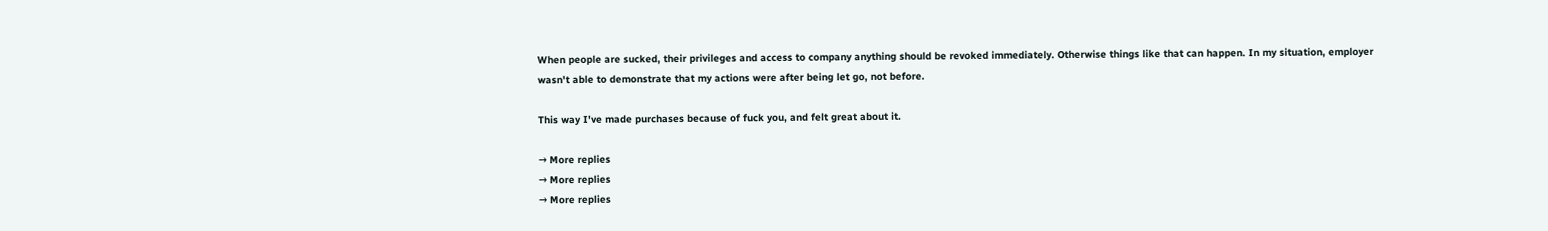When people are sucked, their privileges and access to company anything should be revoked immediately. Otherwise things like that can happen. In my situation, employer wasn't able to demonstrate that my actions were after being let go, not before.

This way I've made purchases because of fuck you, and felt great about it.

→ More replies
→ More replies
→ More replies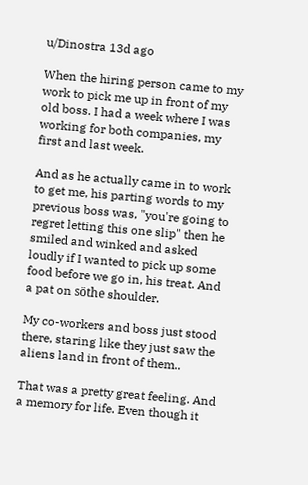u/Dinostra 13d ago

When the hiring person came to my work to pick me up in front of my old boss. I had a week where I was working for both companies, my first and last week.

And as he actually came in to work to get me, his parting words to my previous boss was, "you're going to regret letting this one slip" then he smiled and winked and asked loudly if I wanted to pick up some food before we go in, his treat. And a pat on söthe shoulder.

My co-workers and boss just stood there, staring like they just saw the aliens land in front of them..

That was a pretty great feeling. And a memory for life. Even though it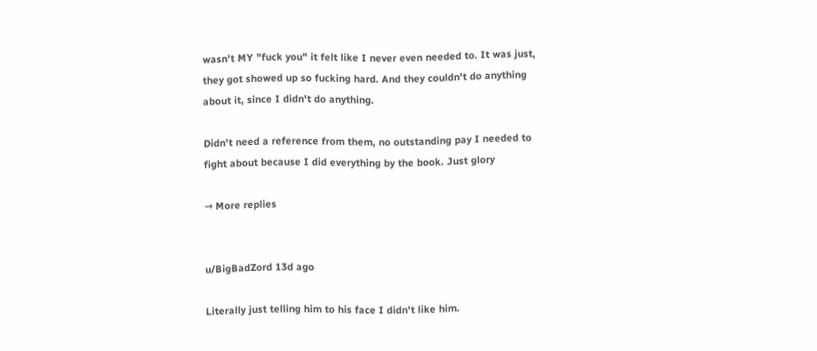wasn't MY "fuck you" it felt like I never even needed to. It was just, they got showed up so fucking hard. And they couldn't do anything about it, since I didn't do anything.

Didn't need a reference from them, no outstanding pay I needed to fight about because I did everything by the book. Just glory

→ More replies


u/BigBadZord 13d ago

Literally just telling him to his face I didn't like him.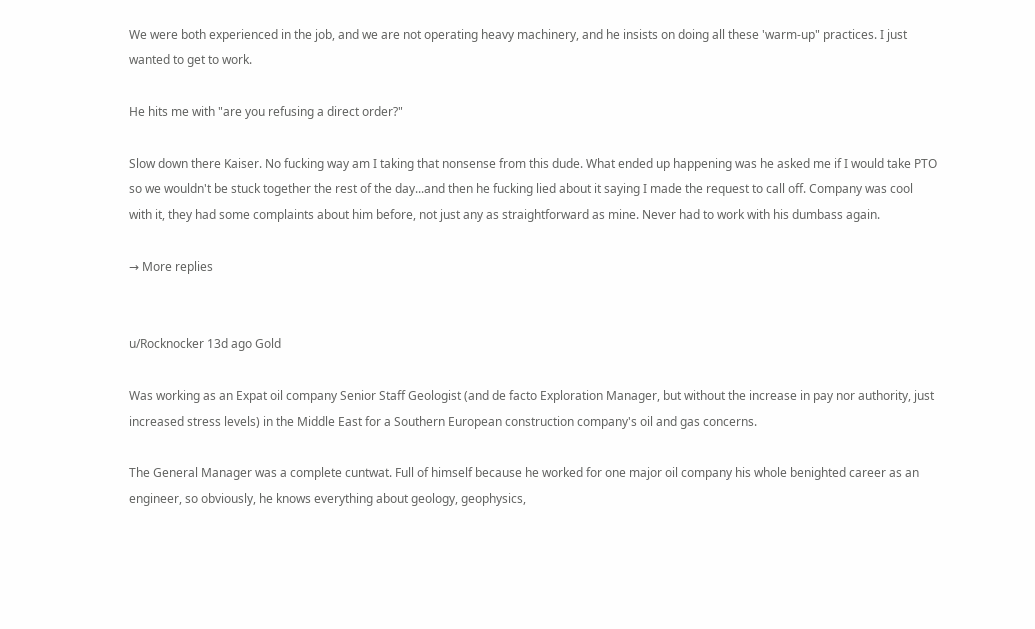We were both experienced in the job, and we are not operating heavy machinery, and he insists on doing all these 'warm-up" practices. I just wanted to get to work.

He hits me with "are you refusing a direct order?"

Slow down there Kaiser. No fucking way am I taking that nonsense from this dude. What ended up happening was he asked me if I would take PTO so we wouldn't be stuck together the rest of the day...and then he fucking lied about it saying I made the request to call off. Company was cool with it, they had some complaints about him before, not just any as straightforward as mine. Never had to work with his dumbass again.

→ More replies


u/Rocknocker 13d ago Gold

Was working as an Expat oil company Senior Staff Geologist (and de facto Exploration Manager, but without the increase in pay nor authority, just increased stress levels) in the Middle East for a Southern European construction company's oil and gas concerns.

The General Manager was a complete cuntwat. Full of himself because he worked for one major oil company his whole benighted career as an engineer, so obviously, he knows everything about geology, geophysics,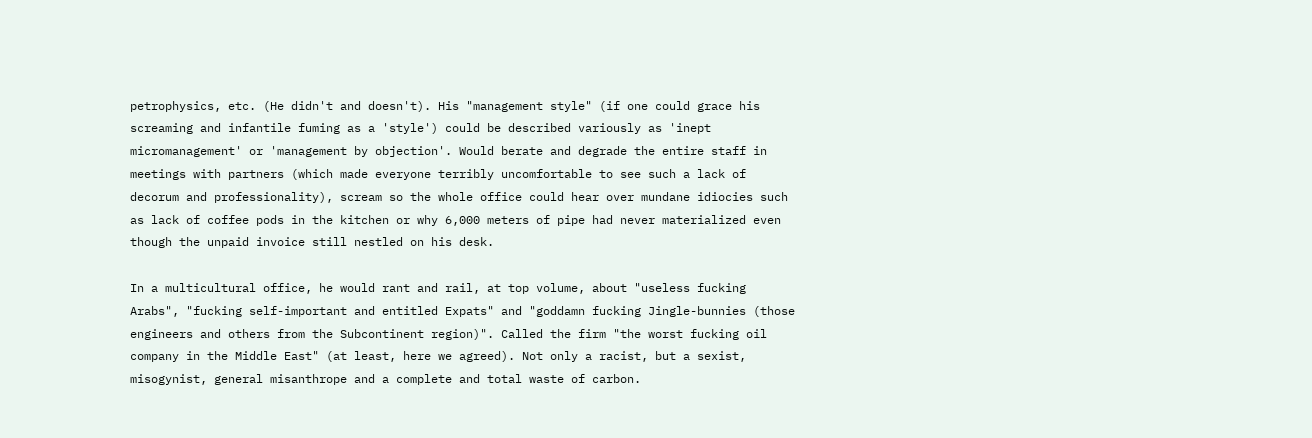petrophysics, etc. (He didn't and doesn't). His "management style" (if one could grace his screaming and infantile fuming as a 'style') could be described variously as 'inept micromanagement' or 'management by objection'. Would berate and degrade the entire staff in meetings with partners (which made everyone terribly uncomfortable to see such a lack of decorum and professionality), scream so the whole office could hear over mundane idiocies such as lack of coffee pods in the kitchen or why 6,000 meters of pipe had never materialized even though the unpaid invoice still nestled on his desk.

In a multicultural office, he would rant and rail, at top volume, about "useless fucking Arabs", "fucking self-important and entitled Expats" and "goddamn fucking Jingle-bunnies (those engineers and others from the Subcontinent region)". Called the firm "the worst fucking oil company in the Middle East" (at least, here we agreed). Not only a racist, but a sexist, misogynist, general misanthrope and a complete and total waste of carbon.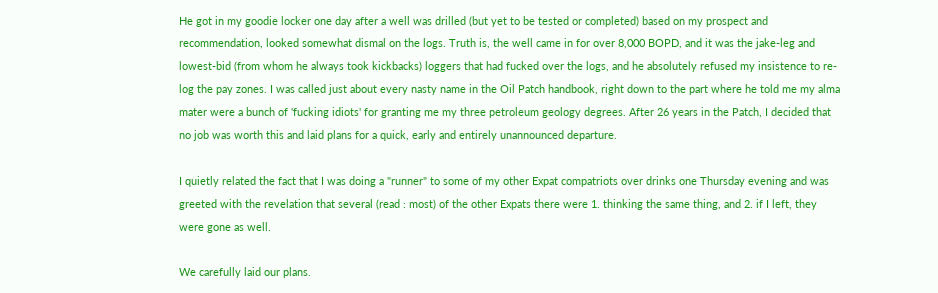He got in my goodie locker one day after a well was drilled (but yet to be tested or completed) based on my prospect and recommendation, looked somewhat dismal on the logs. Truth is, the well came in for over 8,000 BOPD, and it was the jake-leg and lowest-bid (from whom he always took kickbacks) loggers that had fucked over the logs, and he absolutely refused my insistence to re-log the pay zones. I was called just about every nasty name in the Oil Patch handbook, right down to the part where he told me my alma mater were a bunch of 'fucking idiots' for granting me my three petroleum geology degrees. After 26 years in the Patch, I decided that no job was worth this and laid plans for a quick, early and entirely unannounced departure.

I quietly related the fact that I was doing a "runner" to some of my other Expat compatriots over drinks one Thursday evening and was greeted with the revelation that several (read : most) of the other Expats there were 1. thinking the same thing, and 2. if I left, they were gone as well.

We carefully laid our plans.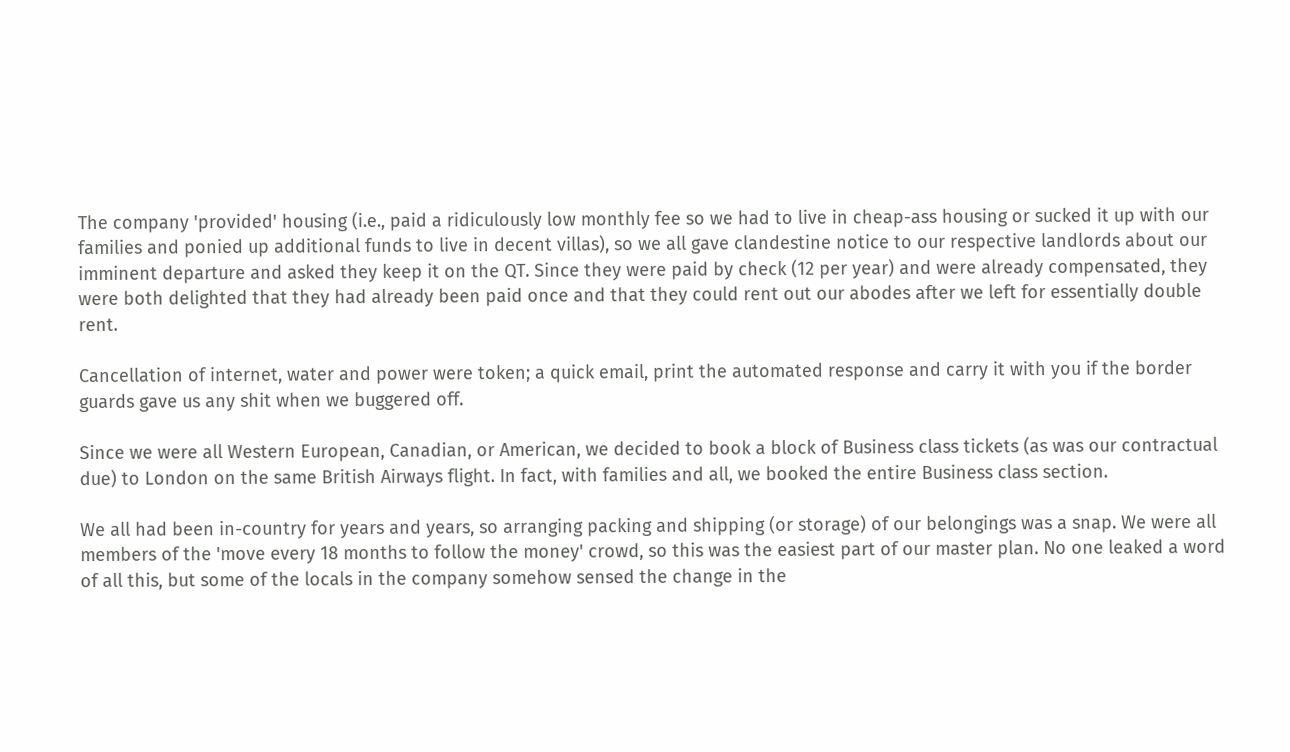The company 'provided' housing (i.e., paid a ridiculously low monthly fee so we had to live in cheap-ass housing or sucked it up with our families and ponied up additional funds to live in decent villas), so we all gave clandestine notice to our respective landlords about our imminent departure and asked they keep it on the QT. Since they were paid by check (12 per year) and were already compensated, they were both delighted that they had already been paid once and that they could rent out our abodes after we left for essentially double rent.

Cancellation of internet, water and power were token; a quick email, print the automated response and carry it with you if the border guards gave us any shit when we buggered off.

Since we were all Western European, Canadian, or American, we decided to book a block of Business class tickets (as was our contractual due) to London on the same British Airways flight. In fact, with families and all, we booked the entire Business class section.

We all had been in-country for years and years, so arranging packing and shipping (or storage) of our belongings was a snap. We were all members of the 'move every 18 months to follow the money' crowd, so this was the easiest part of our master plan. No one leaked a word of all this, but some of the locals in the company somehow sensed the change in the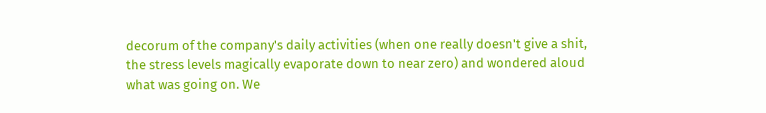decorum of the company's daily activities (when one really doesn't give a shit, the stress levels magically evaporate down to near zero) and wondered aloud what was going on. We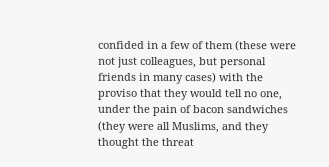confided in a few of them (these were not just colleagues, but personal friends in many cases) with the proviso that they would tell no one, under the pain of bacon sandwiches (they were all Muslims, and they thought the threat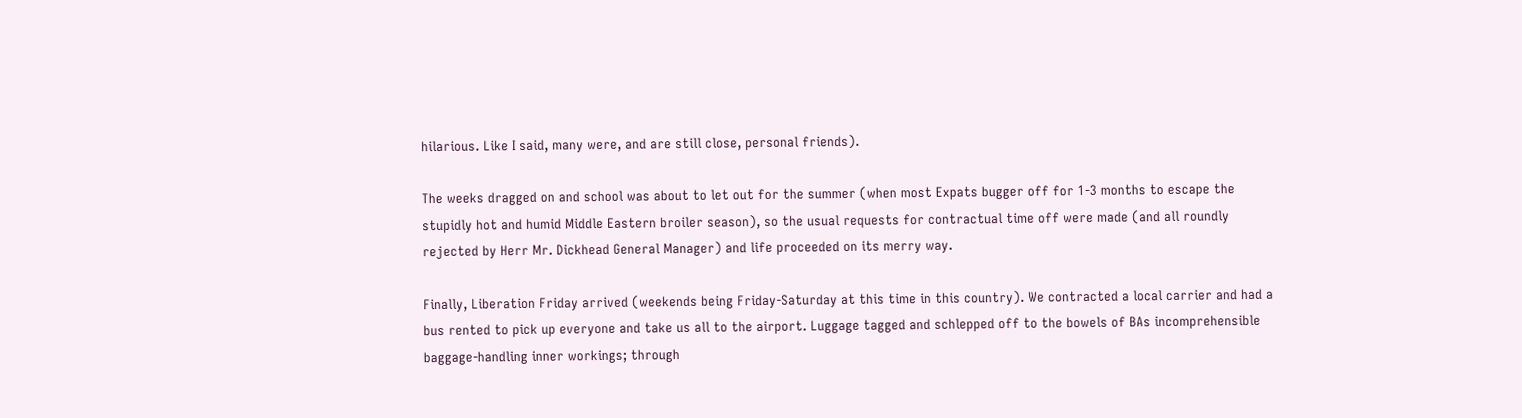hilarious. Like I said, many were, and are still close, personal friends).

The weeks dragged on and school was about to let out for the summer (when most Expats bugger off for 1-3 months to escape the stupidly hot and humid Middle Eastern broiler season), so the usual requests for contractual time off were made (and all roundly rejected by Herr Mr. Dickhead General Manager) and life proceeded on its merry way.

Finally, Liberation Friday arrived (weekends being Friday-Saturday at this time in this country). We contracted a local carrier and had a bus rented to pick up everyone and take us all to the airport. Luggage tagged and schlepped off to the bowels of BAs incomprehensible baggage-handling inner workings; through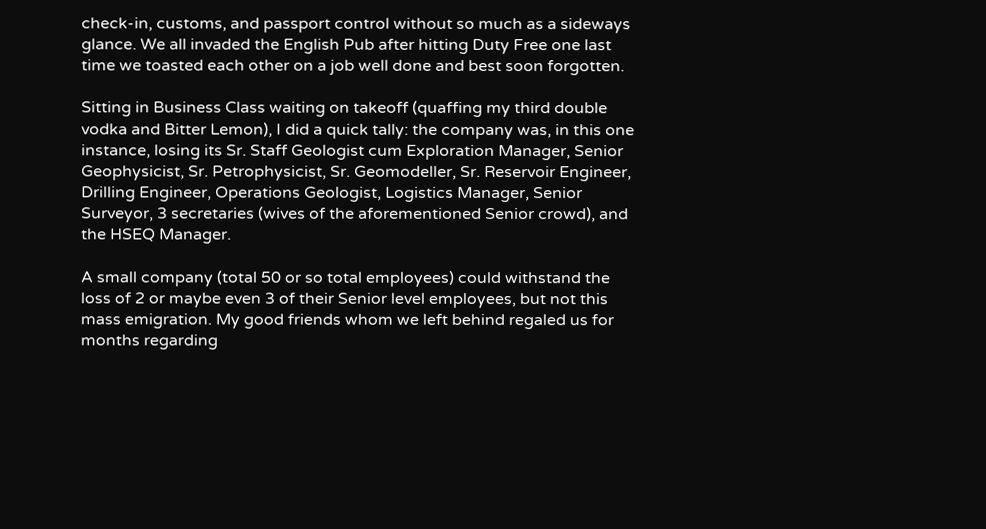check-in, customs, and passport control without so much as a sideways glance. We all invaded the English Pub after hitting Duty Free one last time we toasted each other on a job well done and best soon forgotten.

Sitting in Business Class waiting on takeoff (quaffing my third double vodka and Bitter Lemon), I did a quick tally: the company was, in this one instance, losing its Sr. Staff Geologist cum Exploration Manager, Senior Geophysicist, Sr. Petrophysicist, Sr. Geomodeller, Sr. Reservoir Engineer, Drilling Engineer, Operations Geologist, Logistics Manager, Senior Surveyor, 3 secretaries (wives of the aforementioned Senior crowd), and the HSEQ Manager.

A small company (total 50 or so total employees) could withstand the loss of 2 or maybe even 3 of their Senior level employees, but not this mass emigration. My good friends whom we left behind regaled us for months regarding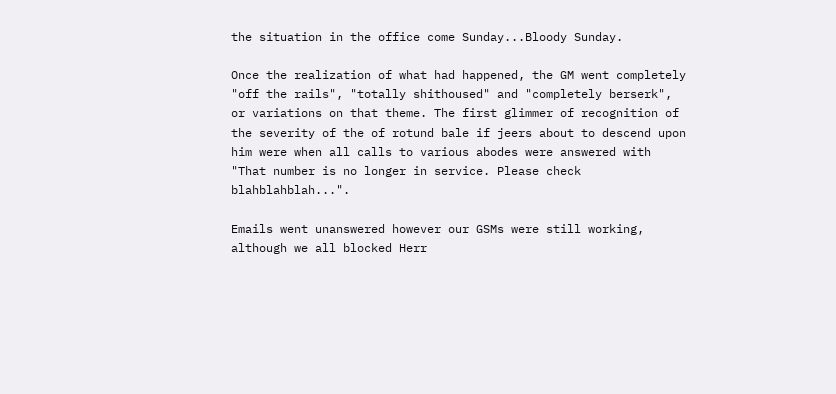the situation in the office come Sunday...Bloody Sunday.

Once the realization of what had happened, the GM went completely "off the rails", "totally shithoused" and "completely berserk", or variations on that theme. The first glimmer of recognition of the severity of the of rotund bale if jeers about to descend upon him were when all calls to various abodes were answered with "That number is no longer in service. Please check blahblahblah...".

Emails went unanswered however our GSMs were still working, although we all blocked Herr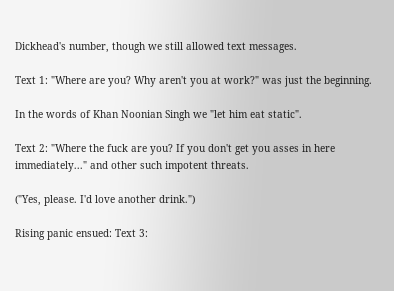Dickhead's number, though we still allowed text messages.

Text 1: "Where are you? Why aren't you at work?" was just the beginning.

In the words of Khan Noonian Singh we "let him eat static".

Text 2: "Where the fuck are you? If you don't get you asses in here immediately..." and other such impotent threats.

("Yes, please. I'd love another drink.")

Rising panic ensued: Text 3: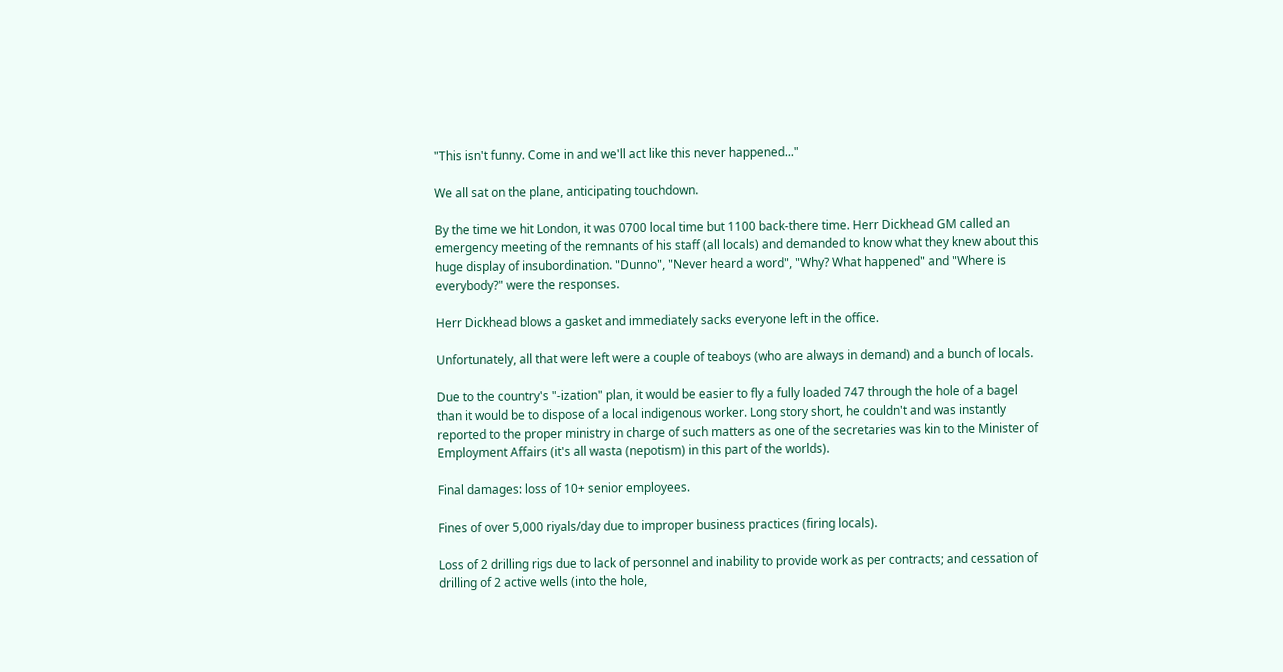"This isn't funny. Come in and we'll act like this never happened..."

We all sat on the plane, anticipating touchdown.

By the time we hit London, it was 0700 local time but 1100 back-there time. Herr Dickhead GM called an emergency meeting of the remnants of his staff (all locals) and demanded to know what they knew about this huge display of insubordination. "Dunno", "Never heard a word", "Why? What happened" and "Where is everybody?" were the responses.

Herr Dickhead blows a gasket and immediately sacks everyone left in the office.

Unfortunately, all that were left were a couple of teaboys (who are always in demand) and a bunch of locals.

Due to the country's "-ization" plan, it would be easier to fly a fully loaded 747 through the hole of a bagel than it would be to dispose of a local indigenous worker. Long story short, he couldn't and was instantly reported to the proper ministry in charge of such matters as one of the secretaries was kin to the Minister of Employment Affairs (it's all wasta (nepotism) in this part of the worlds).

Final damages: loss of 10+ senior employees.

Fines of over 5,000 riyals/day due to improper business practices (firing locals).

Loss of 2 drilling rigs due to lack of personnel and inability to provide work as per contracts; and cessation of drilling of 2 active wells (into the hole,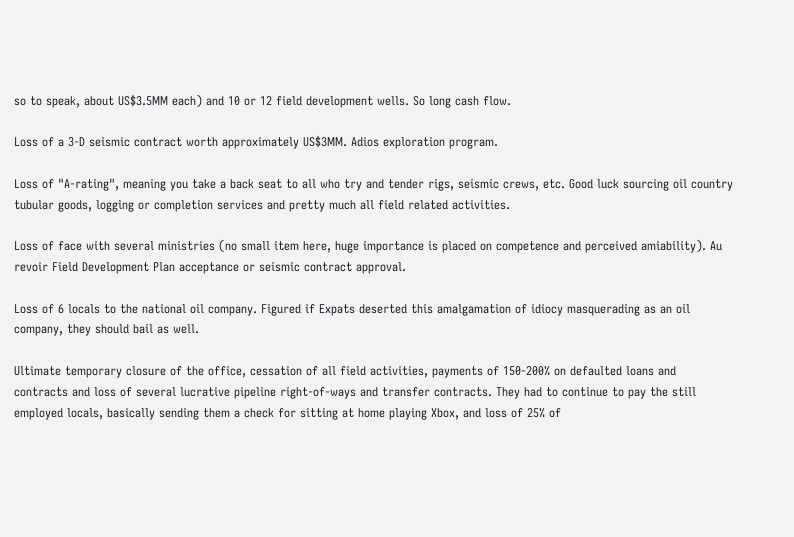so to speak, about US$3.5MM each) and 10 or 12 field development wells. So long cash flow.

Loss of a 3-D seismic contract worth approximately US$3MM. Adios exploration program.

Loss of "A-rating", meaning you take a back seat to all who try and tender rigs, seismic crews, etc. Good luck sourcing oil country tubular goods, logging or completion services and pretty much all field related activities.

Loss of face with several ministries (no small item here, huge importance is placed on competence and perceived amiability). Au revoir Field Development Plan acceptance or seismic contract approval.

Loss of 6 locals to the national oil company. Figured if Expats deserted this amalgamation of idiocy masquerading as an oil company, they should bail as well.

Ultimate temporary closure of the office, cessation of all field activities, payments of 150-200% on defaulted loans and contracts and loss of several lucrative pipeline right-of-ways and transfer contracts. They had to continue to pay the still employed locals, basically sending them a check for sitting at home playing Xbox, and loss of 25% of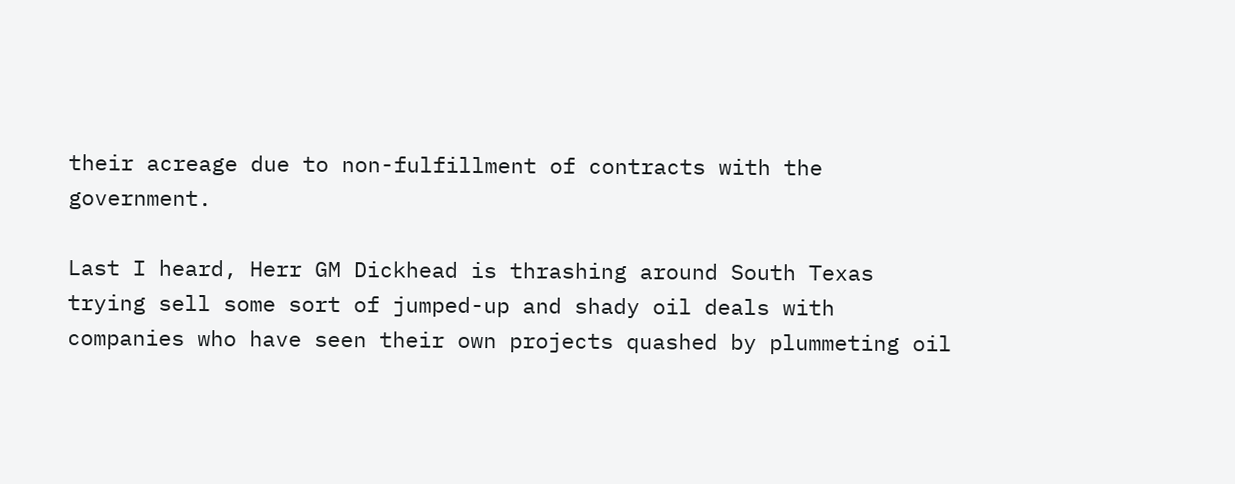their acreage due to non-fulfillment of contracts with the government.

Last I heard, Herr GM Dickhead is thrashing around South Texas trying sell some sort of jumped-up and shady oil deals with companies who have seen their own projects quashed by plummeting oil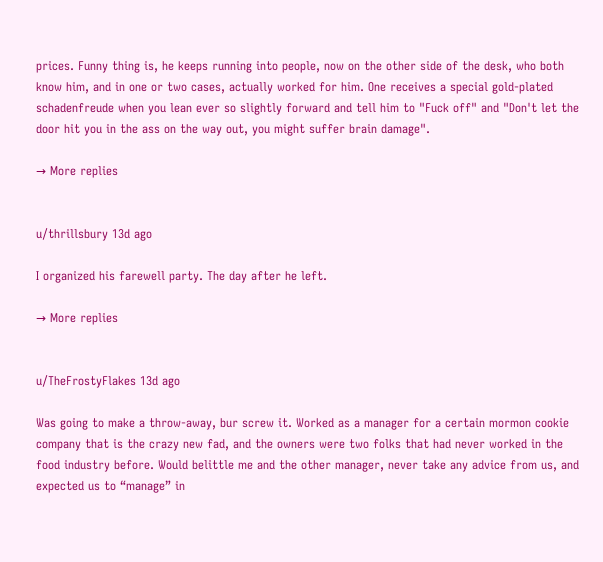prices. Funny thing is, he keeps running into people, now on the other side of the desk, who both know him, and in one or two cases, actually worked for him. One receives a special gold-plated schadenfreude when you lean ever so slightly forward and tell him to "Fuck off" and "Don't let the door hit you in the ass on the way out, you might suffer brain damage".

→ More replies


u/thrillsbury 13d ago

I organized his farewell party. The day after he left.

→ More replies


u/TheFrostyFlakes 13d ago

Was going to make a throw-away, bur screw it. Worked as a manager for a certain mormon cookie company that is the crazy new fad, and the owners were two folks that had never worked in the food industry before. Would belittle me and the other manager, never take any advice from us, and expected us to “manage” in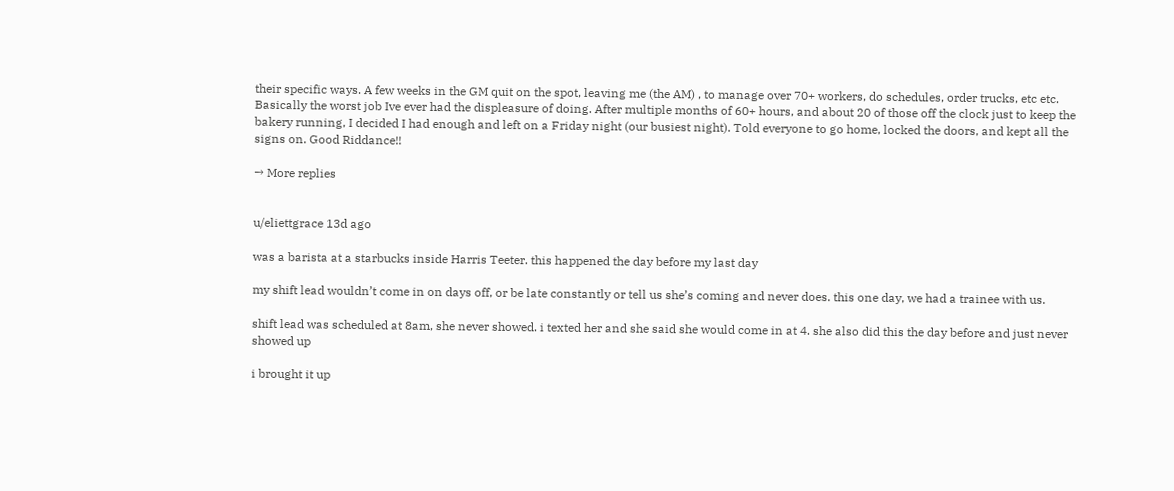their specific ways. A few weeks in the GM quit on the spot, leaving me (the AM) , to manage over 70+ workers, do schedules, order trucks, etc etc. Basically the worst job Ive ever had the displeasure of doing. After multiple months of 60+ hours, and about 20 of those off the clock just to keep the bakery running, I decided I had enough and left on a Friday night (our busiest night). Told everyone to go home, locked the doors, and kept all the signs on. Good Riddance!!

→ More replies


u/eliettgrace 13d ago

was a barista at a starbucks inside Harris Teeter. this happened the day before my last day

my shift lead wouldn’t come in on days off, or be late constantly or tell us she’s coming and never does. this one day, we had a trainee with us.

shift lead was scheduled at 8am, she never showed. i texted her and she said she would come in at 4. she also did this the day before and just never showed up

i brought it up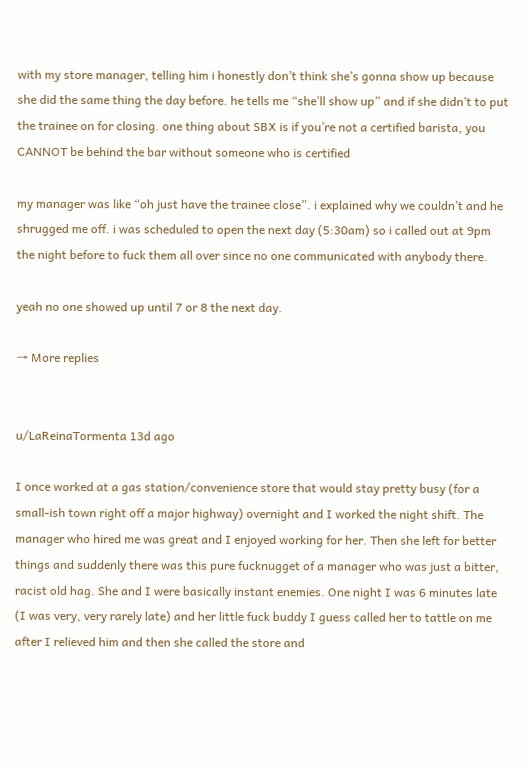with my store manager, telling him i honestly don’t think she’s gonna show up because she did the same thing the day before. he tells me “she’ll show up” and if she didn’t to put the trainee on for closing. one thing about SBX is if you’re not a certified barista, you CANNOT be behind the bar without someone who is certified

my manager was like “oh just have the trainee close”. i explained why we couldn’t and he shrugged me off. i was scheduled to open the next day (5:30am) so i called out at 9pm the night before to fuck them all over since no one communicated with anybody there.

yeah no one showed up until 7 or 8 the next day.

→ More replies


u/LaReinaTormenta 13d ago

I once worked at a gas station/convenience store that would stay pretty busy (for a small-ish town right off a major highway) overnight and I worked the night shift. The manager who hired me was great and I enjoyed working for her. Then she left for better things and suddenly there was this pure fucknugget of a manager who was just a bitter, racist old hag. She and I were basically instant enemies. One night I was 6 minutes late (I was very, very rarely late) and her little fuck buddy I guess called her to tattle on me after I relieved him and then she called the store and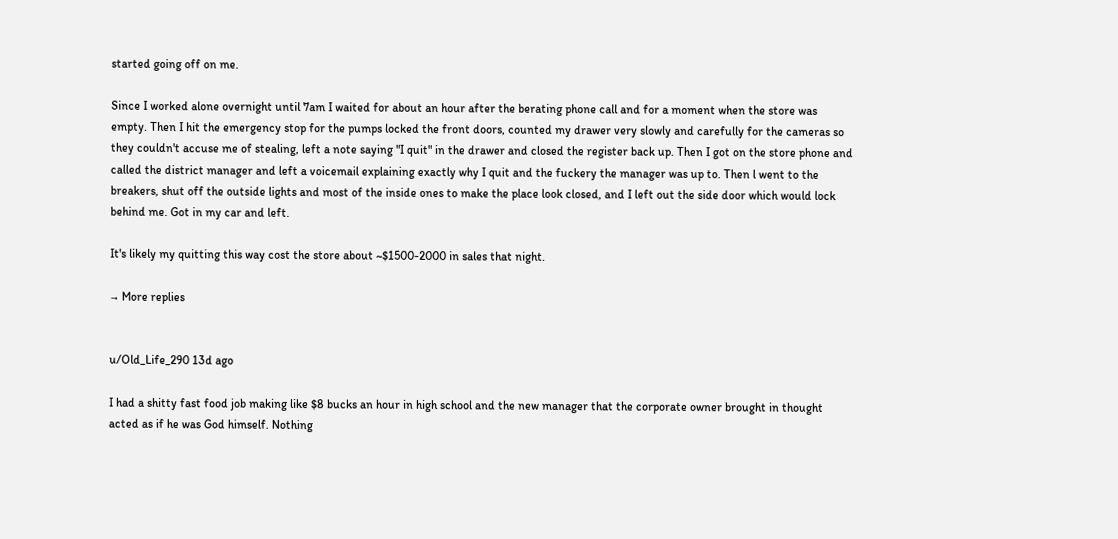started going off on me.

Since I worked alone overnight until 7am I waited for about an hour after the berating phone call and for a moment when the store was empty. Then I hit the emergency stop for the pumps locked the front doors, counted my drawer very slowly and carefully for the cameras so they couldn't accuse me of stealing, left a note saying "I quit" in the drawer and closed the register back up. Then I got on the store phone and called the district manager and left a voicemail explaining exactly why I quit and the fuckery the manager was up to. Then l went to the breakers, shut off the outside lights and most of the inside ones to make the place look closed, and I left out the side door which would lock behind me. Got in my car and left.

It's likely my quitting this way cost the store about ~$1500-2000 in sales that night.

→ More replies


u/Old_Life_290 13d ago

I had a shitty fast food job making like $8 bucks an hour in high school and the new manager that the corporate owner brought in thought acted as if he was God himself. Nothing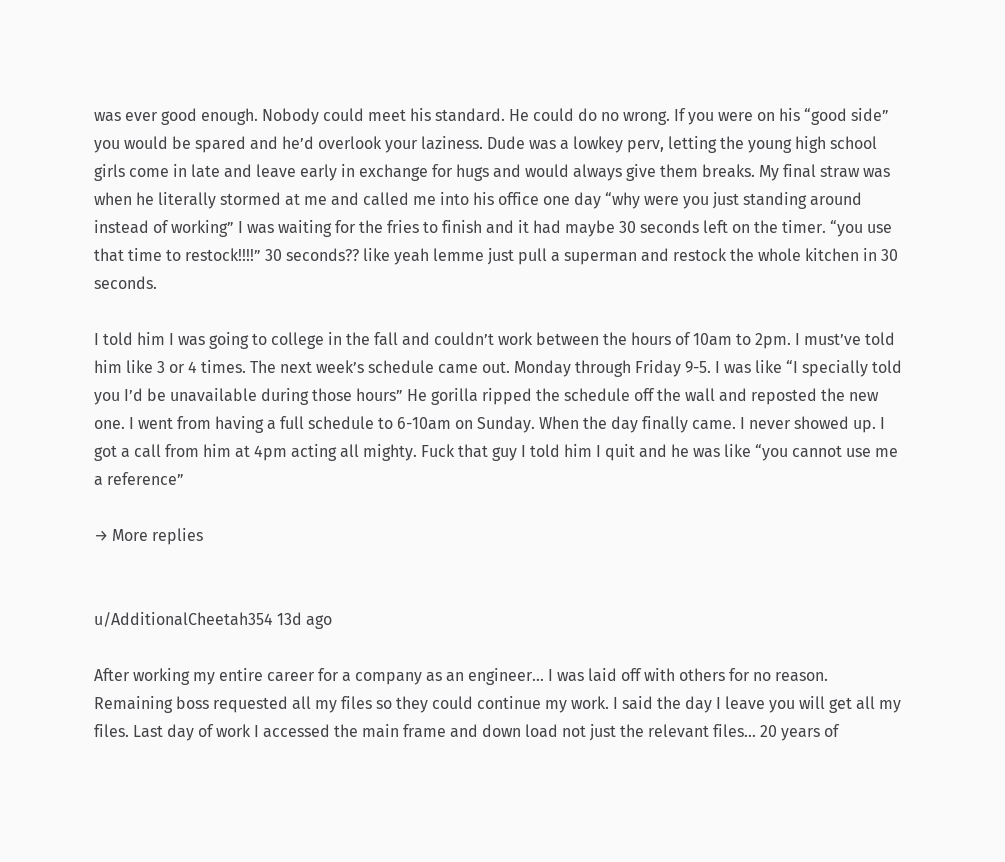was ever good enough. Nobody could meet his standard. He could do no wrong. If you were on his “good side” you would be spared and he’d overlook your laziness. Dude was a lowkey perv, letting the young high school girls come in late and leave early in exchange for hugs and would always give them breaks. My final straw was when he literally stormed at me and called me into his office one day “why were you just standing around instead of working” I was waiting for the fries to finish and it had maybe 30 seconds left on the timer. “you use that time to restock!!!!” 30 seconds?? like yeah lemme just pull a superman and restock the whole kitchen in 30 seconds.

I told him I was going to college in the fall and couldn’t work between the hours of 10am to 2pm. I must’ve told him like 3 or 4 times. The next week’s schedule came out. Monday through Friday 9-5. I was like “I specially told you I’d be unavailable during those hours” He gorilla ripped the schedule off the wall and reposted the new one. I went from having a full schedule to 6-10am on Sunday. When the day finally came. I never showed up. I got a call from him at 4pm acting all mighty. Fuck that guy I told him I quit and he was like “you cannot use me a reference”

→ More replies


u/AdditionalCheetah354 13d ago

After working my entire career for a company as an engineer… I was laid off with others for no reason. Remaining boss requested all my files so they could continue my work. I said the day I leave you will get all my files. Last day of work I accessed the main frame and down load not just the relevant files… 20 years of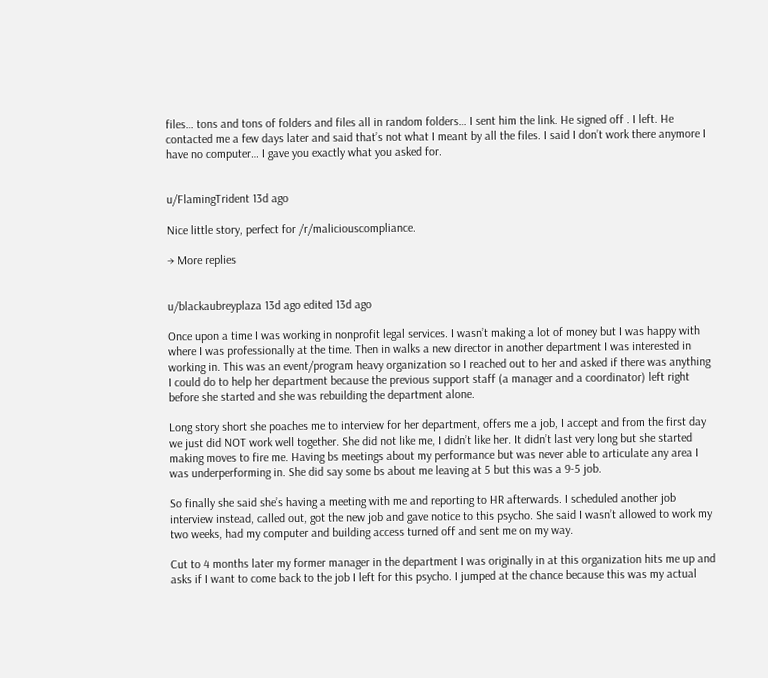files… tons and tons of folders and files all in random folders… I sent him the link. He signed off . I left. He contacted me a few days later and said that’s not what I meant by all the files. I said I don’t work there anymore I have no computer… I gave you exactly what you asked for.


u/FlamingTrident 13d ago

Nice little story, perfect for /r/maliciouscompliance.

→ More replies


u/blackaubreyplaza 13d ago edited 13d ago

Once upon a time I was working in nonprofit legal services. I wasn’t making a lot of money but I was happy with where I was professionally at the time. Then in walks a new director in another department I was interested in working in. This was an event/program heavy organization so I reached out to her and asked if there was anything I could do to help her department because the previous support staff (a manager and a coordinator) left right before she started and she was rebuilding the department alone.

Long story short she poaches me to interview for her department, offers me a job, I accept and from the first day we just did NOT work well together. She did not like me, I didn’t like her. It didn’t last very long but she started making moves to fire me. Having bs meetings about my performance but was never able to articulate any area I was underperforming in. She did say some bs about me leaving at 5 but this was a 9-5 job.

So finally she said she’s having a meeting with me and reporting to HR afterwards. I scheduled another job interview instead, called out, got the new job and gave notice to this psycho. She said I wasn’t allowed to work my two weeks, had my computer and building access turned off and sent me on my way.

Cut to 4 months later my former manager in the department I was originally in at this organization hits me up and asks if I want to come back to the job I left for this psycho. I jumped at the chance because this was my actual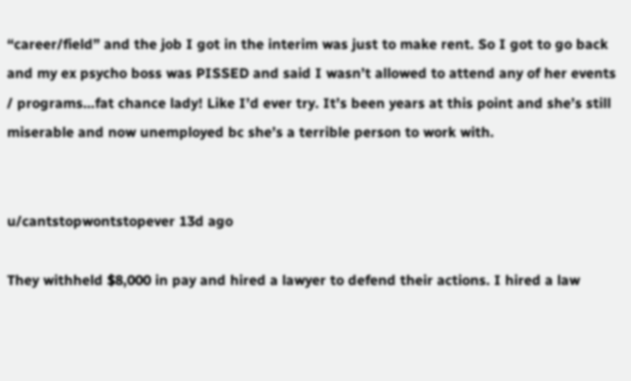“career/field” and the job I got in the interim was just to make rent. So I got to go back and my ex psycho boss was PISSED and said I wasn’t allowed to attend any of her events / programs…fat chance lady! Like I’d ever try. It’s been years at this point and she’s still miserable and now unemployed bc she’s a terrible person to work with.


u/cantstopwontstopever 13d ago

They withheld $8,000 in pay and hired a lawyer to defend their actions. I hired a law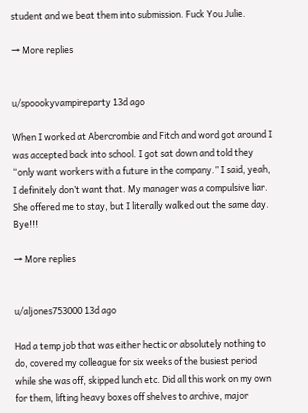student and we beat them into submission. Fuck You Julie.

→ More replies


u/spoookyvampireparty 13d ago

When I worked at Abercrombie and Fitch and word got around I was accepted back into school. I got sat down and told they “only want workers with a future in the company.” I said, yeah, I definitely don’t want that. My manager was a compulsive liar. She offered me to stay, but I literally walked out the same day. Bye!!!

→ More replies


u/aljones753000 13d ago

Had a temp job that was either hectic or absolutely nothing to do, covered my colleague for six weeks of the busiest period while she was off, skipped lunch etc. Did all this work on my own for them, lifting heavy boxes off shelves to archive, major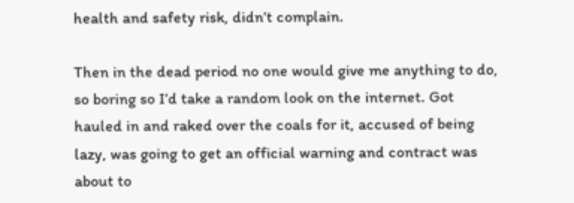health and safety risk, didn’t complain.

Then in the dead period no one would give me anything to do, so boring so I’d take a random look on the internet. Got hauled in and raked over the coals for it, accused of being lazy, was going to get an official warning and contract was about to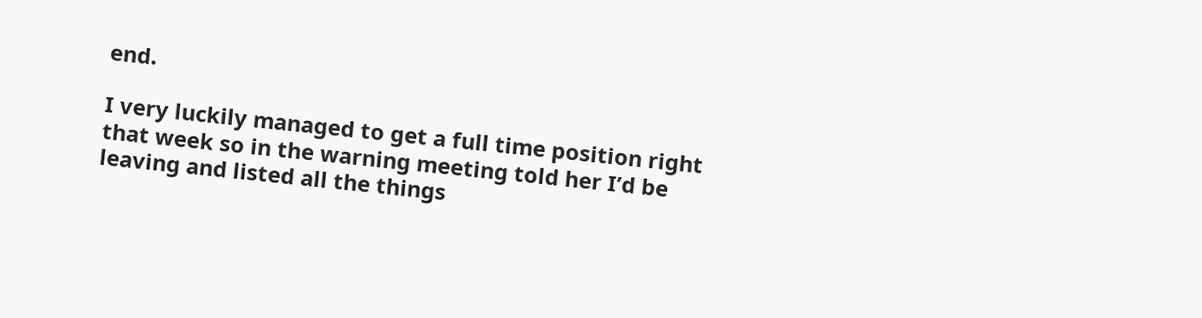end.

I very luckily managed to get a full time position right that week so in the warning meeting told her I’d be leaving and listed all the things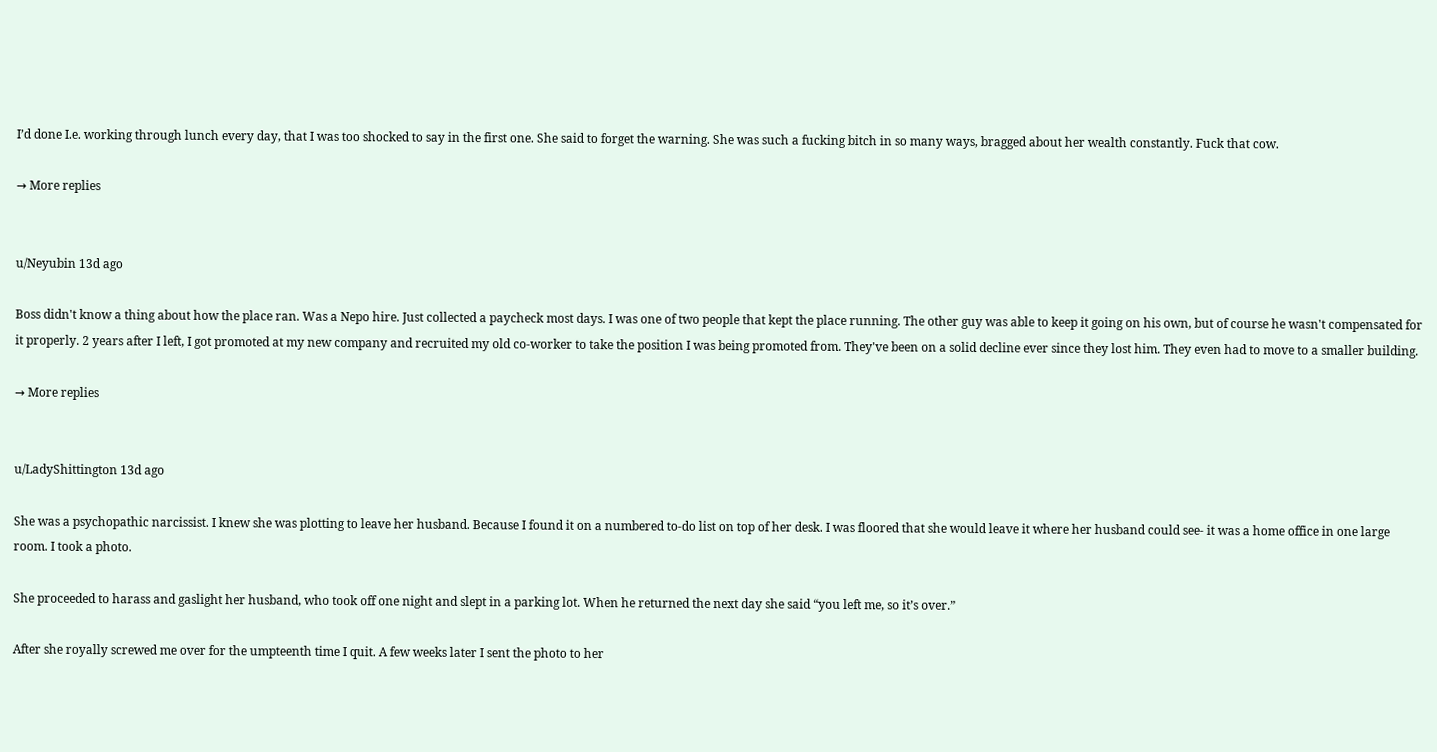I’d done I.e. working through lunch every day, that I was too shocked to say in the first one. She said to forget the warning. She was such a fucking bitch in so many ways, bragged about her wealth constantly. Fuck that cow.

→ More replies


u/Neyubin 13d ago

Boss didn't know a thing about how the place ran. Was a Nepo hire. Just collected a paycheck most days. I was one of two people that kept the place running. The other guy was able to keep it going on his own, but of course he wasn't compensated for it properly. 2 years after I left, I got promoted at my new company and recruited my old co-worker to take the position I was being promoted from. They've been on a solid decline ever since they lost him. They even had to move to a smaller building.

→ More replies


u/LadyShittington 13d ago

She was a psychopathic narcissist. I knew she was plotting to leave her husband. Because I found it on a numbered to-do list on top of her desk. I was floored that she would leave it where her husband could see- it was a home office in one large room. I took a photo.

She proceeded to harass and gaslight her husband, who took off one night and slept in a parking lot. When he returned the next day she said “you left me, so it’s over.”

After she royally screwed me over for the umpteenth time I quit. A few weeks later I sent the photo to her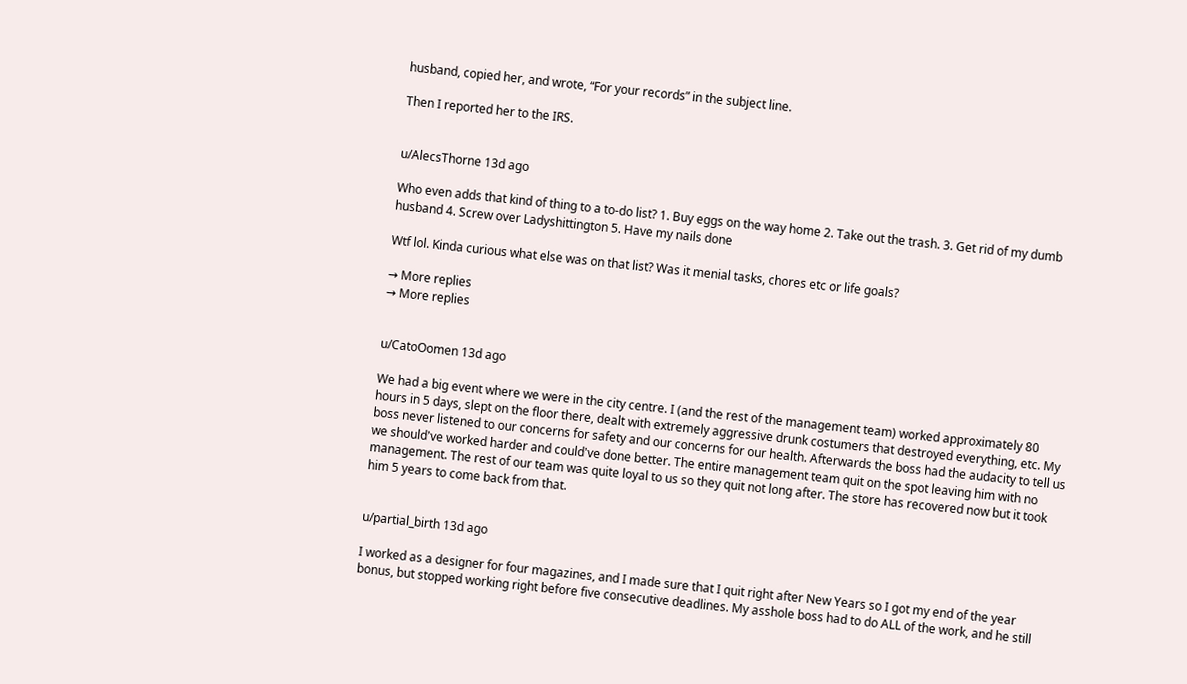husband, copied her, and wrote, “For your records” in the subject line.

Then I reported her to the IRS.


u/AlecsThorne 13d ago

Who even adds that kind of thing to a to-do list? 1. Buy eggs on the way home 2. Take out the trash. 3. Get rid of my dumb husband 4. Screw over Ladyshittington 5. Have my nails done

Wtf lol. Kinda curious what else was on that list? Was it menial tasks, chores etc or life goals?

→ More replies
→ More replies


u/CatoOomen 13d ago

We had a big event where we were in the city centre. I (and the rest of the management team) worked approximately 80 hours in 5 days, slept on the floor there, dealt with extremely aggressive drunk costumers that destroyed everything, etc. My boss never listened to our concerns for safety and our concerns for our health. Afterwards the boss had the audacity to tell us we should've worked harder and could've done better. The entire management team quit on the spot leaving him with no management. The rest of our team was quite loyal to us so they quit not long after. The store has recovered now but it took him 5 years to come back from that.


u/partial_birth 13d ago

I worked as a designer for four magazines, and I made sure that I quit right after New Years so I got my end of the year bonus, but stopped working right before five consecutive deadlines. My asshole boss had to do ALL of the work, and he still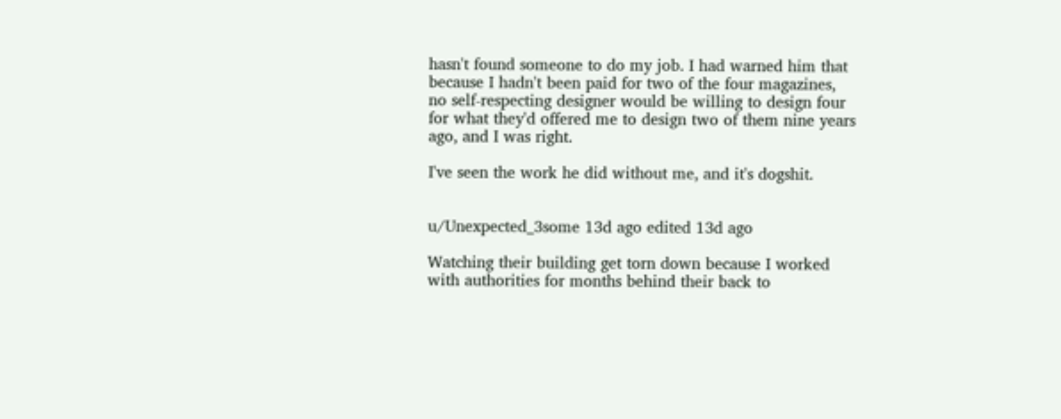hasn't found someone to do my job. I had warned him that because I hadn't been paid for two of the four magazines, no self-respecting designer would be willing to design four for what they'd offered me to design two of them nine years ago, and I was right.

I've seen the work he did without me, and it's dogshit.


u/Unexpected_3some 13d ago edited 13d ago

Watching their building get torn down because I worked with authorities for months behind their back to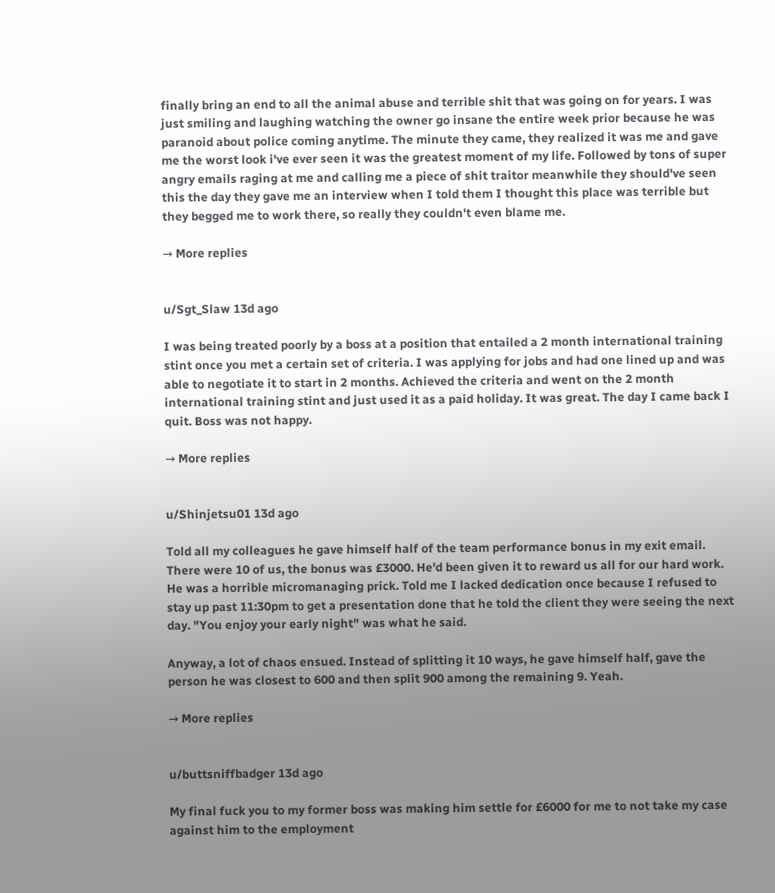finally bring an end to all the animal abuse and terrible shit that was going on for years. I was just smiling and laughing watching the owner go insane the entire week prior because he was paranoid about police coming anytime. The minute they came, they realized it was me and gave me the worst look i've ever seen it was the greatest moment of my life. Followed by tons of super angry emails raging at me and calling me a piece of shit traitor meanwhile they should've seen this the day they gave me an interview when I told them I thought this place was terrible but they begged me to work there, so really they couldn't even blame me.

→ More replies


u/Sgt_Slaw 13d ago

I was being treated poorly by a boss at a position that entailed a 2 month international training stint once you met a certain set of criteria. I was applying for jobs and had one lined up and was able to negotiate it to start in 2 months. Achieved the criteria and went on the 2 month international training stint and just used it as a paid holiday. It was great. The day I came back I quit. Boss was not happy.

→ More replies


u/Shinjetsu01 13d ago

Told all my colleagues he gave himself half of the team performance bonus in my exit email. There were 10 of us, the bonus was £3000. He'd been given it to reward us all for our hard work. He was a horrible micromanaging prick. Told me I lacked dedication once because I refused to stay up past 11:30pm to get a presentation done that he told the client they were seeing the next day. "You enjoy your early night" was what he said.

Anyway, a lot of chaos ensued. Instead of splitting it 10 ways, he gave himself half, gave the person he was closest to 600 and then split 900 among the remaining 9. Yeah.

→ More replies


u/buttsniffbadger 13d ago

My final fuck you to my former boss was making him settle for £6000 for me to not take my case against him to the employment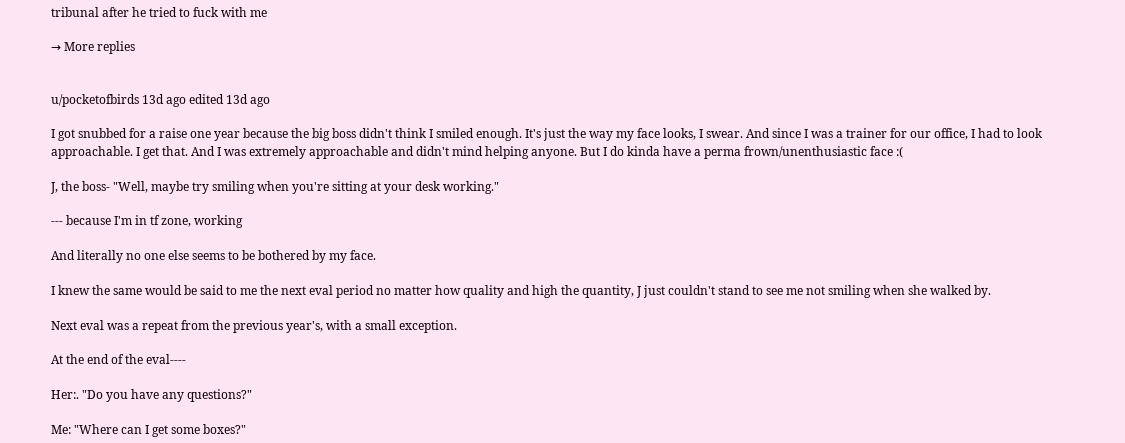tribunal after he tried to fuck with me

→ More replies


u/pocketofbirds 13d ago edited 13d ago

I got snubbed for a raise one year because the big boss didn't think I smiled enough. It's just the way my face looks, I swear. And since I was a trainer for our office, I had to look approachable. I get that. And I was extremely approachable and didn't mind helping anyone. But I do kinda have a perma frown/unenthusiastic face :(

J, the boss- "Well, maybe try smiling when you're sitting at your desk working."

--- because I'm in tf zone, working

And literally no one else seems to be bothered by my face.

I knew the same would be said to me the next eval period no matter how quality and high the quantity, J just couldn't stand to see me not smiling when she walked by.

Next eval was a repeat from the previous year's, with a small exception.

At the end of the eval----

Her:. "Do you have any questions?"

Me: "Where can I get some boxes?"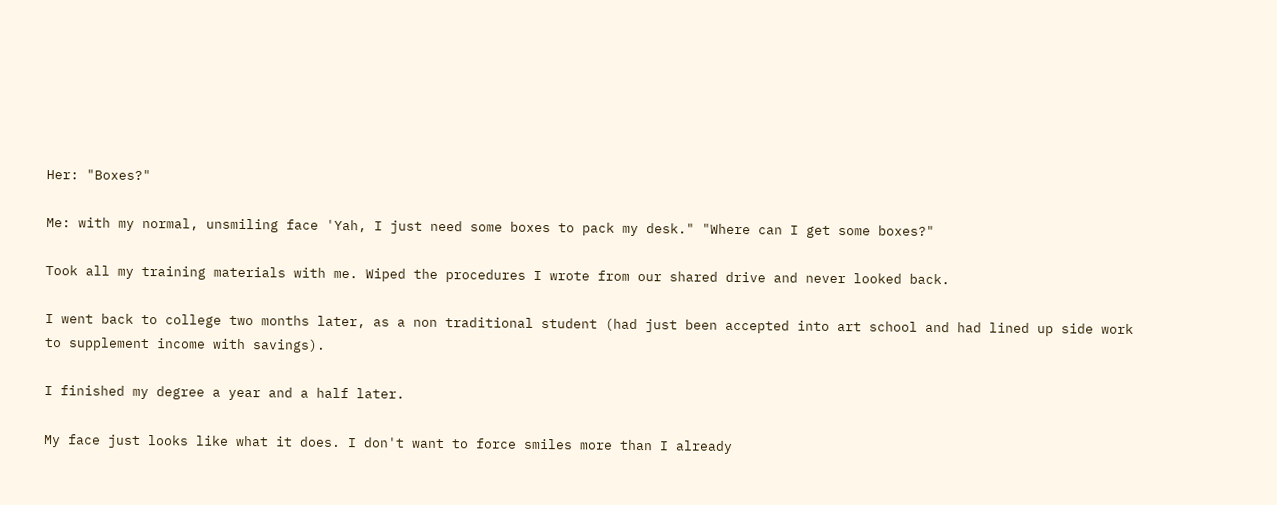Her: "Boxes?"

Me: with my normal, unsmiling face 'Yah, I just need some boxes to pack my desk." "Where can I get some boxes?"

Took all my training materials with me. Wiped the procedures I wrote from our shared drive and never looked back.

I went back to college two months later, as a non traditional student (had just been accepted into art school and had lined up side work to supplement income with savings).

I finished my degree a year and a half later.

My face just looks like what it does. I don't want to force smiles more than I already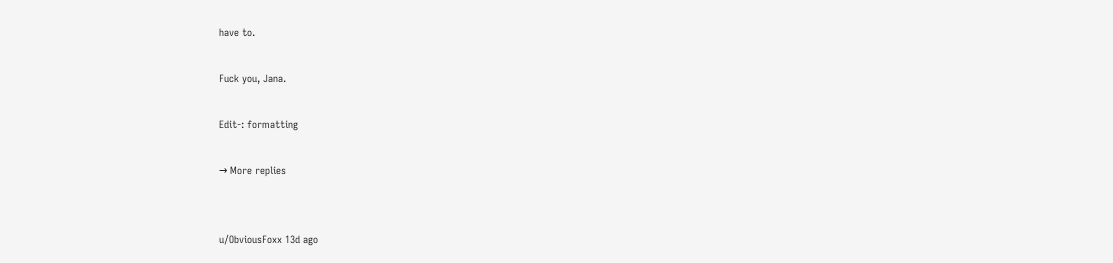have to.

Fuck you, Jana.

Edit-: formatting

→ More replies


u/ObviousFoxx 13d ago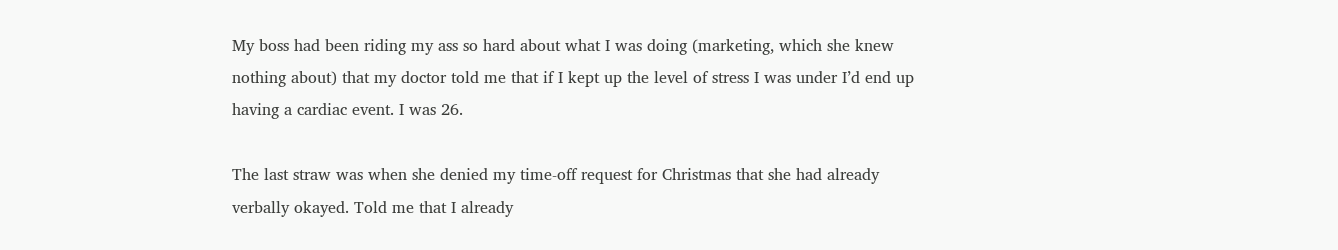My boss had been riding my ass so hard about what I was doing (marketing, which she knew nothing about) that my doctor told me that if I kept up the level of stress I was under I’d end up having a cardiac event. I was 26.

The last straw was when she denied my time-off request for Christmas that she had already verbally okayed. Told me that I already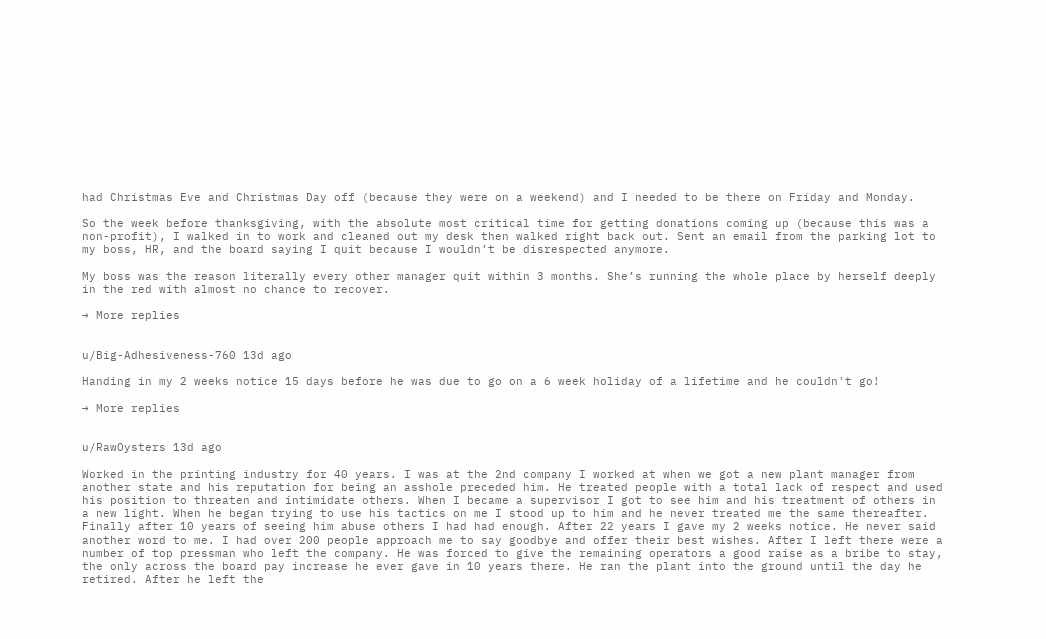had Christmas Eve and Christmas Day off (because they were on a weekend) and I needed to be there on Friday and Monday.

So the week before thanksgiving, with the absolute most critical time for getting donations coming up (because this was a non-profit), I walked in to work and cleaned out my desk then walked right back out. Sent an email from the parking lot to my boss, HR, and the board saying I quit because I wouldn’t be disrespected anymore.

My boss was the reason literally every other manager quit within 3 months. She’s running the whole place by herself deeply in the red with almost no chance to recover.

→ More replies


u/Big-Adhesiveness-760 13d ago

Handing in my 2 weeks notice 15 days before he was due to go on a 6 week holiday of a lifetime and he couldn't go!

→ More replies


u/RawOysters 13d ago

Worked in the printing industry for 40 years. I was at the 2nd company I worked at when we got a new plant manager from another state and his reputation for being an asshole preceded him. He treated people with a total lack of respect and used his position to threaten and intimidate others. When I became a supervisor I got to see him and his treatment of others in a new light. When he began trying to use his tactics on me I stood up to him and he never treated me the same thereafter. Finally after 10 years of seeing him abuse others I had had enough. After 22 years I gave my 2 weeks notice. He never said another word to me. I had over 200 people approach me to say goodbye and offer their best wishes. After I left there were a number of top pressman who left the company. He was forced to give the remaining operators a good raise as a bribe to stay, the only across the board pay increase he ever gave in 10 years there. He ran the plant into the ground until the day he retired. After he left the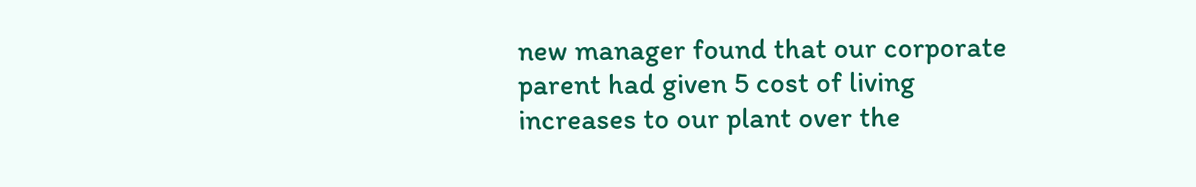new manager found that our corporate parent had given 5 cost of living increases to our plant over the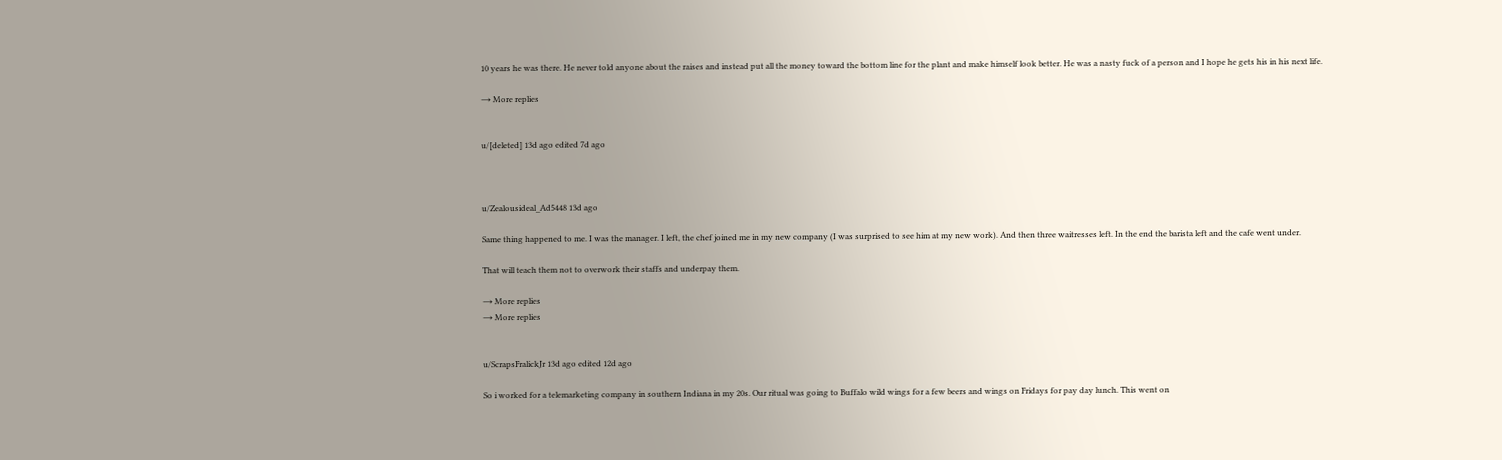10 years he was there. He never told anyone about the raises and instead put all the money toward the bottom line for the plant and make himself look better. He was a nasty fuck of a person and I hope he gets his in his next life.

→ More replies


u/[deleted] 13d ago edited 7d ago



u/Zealousideal_Ad5448 13d ago

Same thing happened to me. I was the manager. I left, the chef joined me in my new company (I was surprised to see him at my new work). And then three waitresses left. In the end the barista left and the cafe went under.

That will teach them not to overwork their staffs and underpay them.

→ More replies
→ More replies


u/ScrapsFralickJr 13d ago edited 12d ago

So i worked for a telemarketing company in southern Indiana in my 20s. Our ritual was going to Buffalo wild wings for a few beers and wings on Fridays for pay day lunch. This went on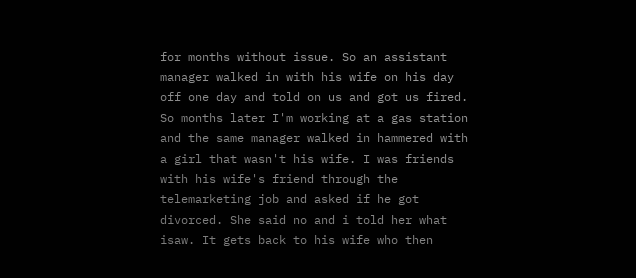for months without issue. So an assistant manager walked in with his wife on his day off one day and told on us and got us fired. So months later I'm working at a gas station and the same manager walked in hammered with a girl that wasn't his wife. I was friends with his wife's friend through the telemarketing job and asked if he got divorced. She said no and i told her what isaw. It gets back to his wife who then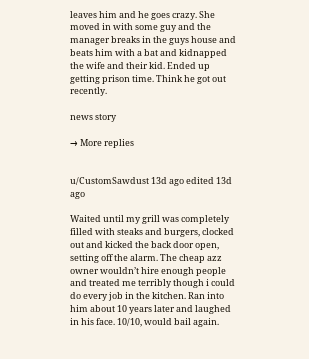leaves him and he goes crazy. She moved in with some guy and the manager breaks in the guys house and beats him with a bat and kidnapped the wife and their kid. Ended up getting prison time. Think he got out recently.

news story

→ More replies


u/CustomSawdust 13d ago edited 13d ago

Waited until my grill was completely filled with steaks and burgers, clocked out and kicked the back door open, setting off the alarm. The cheap azz owner wouldn’t hire enough people and treated me terribly though i could do every job in the kitchen. Ran into him about 10 years later and laughed in his face. 10/10, would bail again.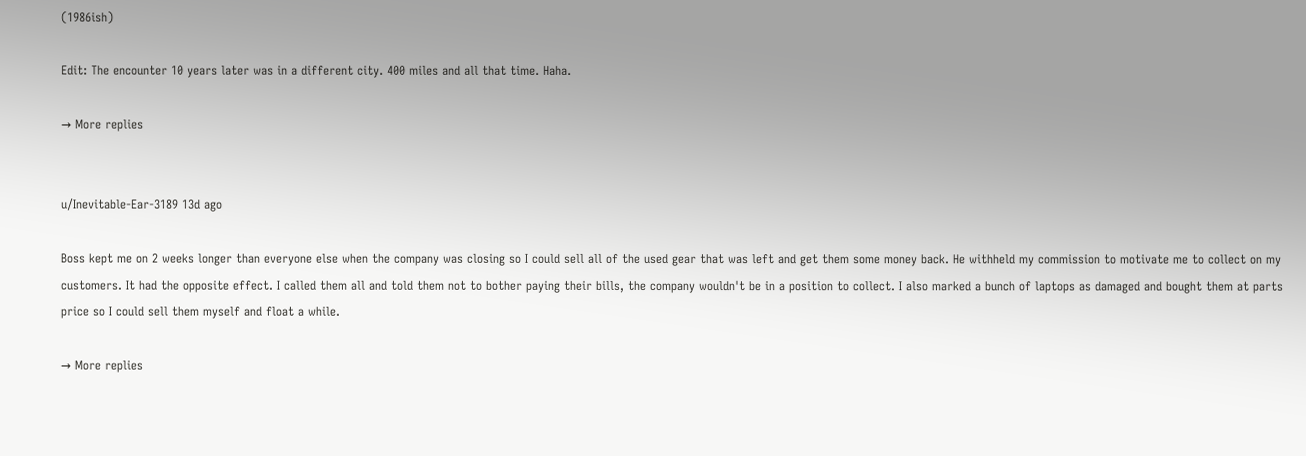(1986ish)

Edit: The encounter 10 years later was in a different city. 400 miles and all that time. Haha.

→ More replies


u/Inevitable-Ear-3189 13d ago

Boss kept me on 2 weeks longer than everyone else when the company was closing so I could sell all of the used gear that was left and get them some money back. He withheld my commission to motivate me to collect on my customers. It had the opposite effect. I called them all and told them not to bother paying their bills, the company wouldn't be in a position to collect. I also marked a bunch of laptops as damaged and bought them at parts price so I could sell them myself and float a while.

→ More replies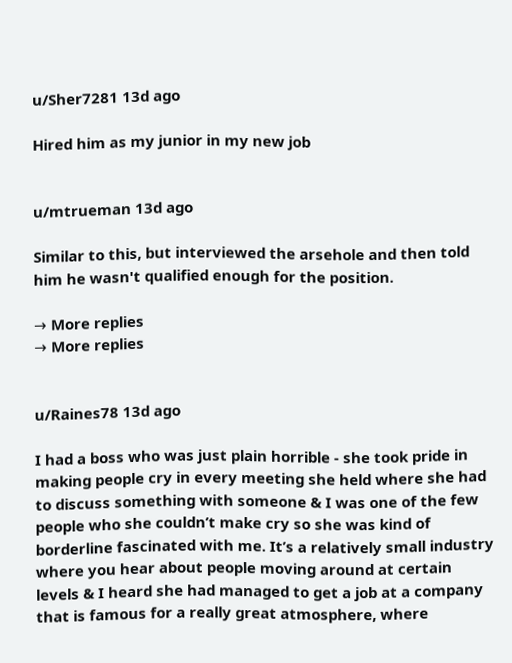u/Sher7281 13d ago

Hired him as my junior in my new job


u/mtrueman 13d ago

Similar to this, but interviewed the arsehole and then told him he wasn't qualified enough for the position.

→ More replies
→ More replies


u/Raines78 13d ago

I had a boss who was just plain horrible - she took pride in making people cry in every meeting she held where she had to discuss something with someone & I was one of the few people who she couldn’t make cry so she was kind of borderline fascinated with me. It’s a relatively small industry where you hear about people moving around at certain levels & I heard she had managed to get a job at a company that is famous for a really great atmosphere, where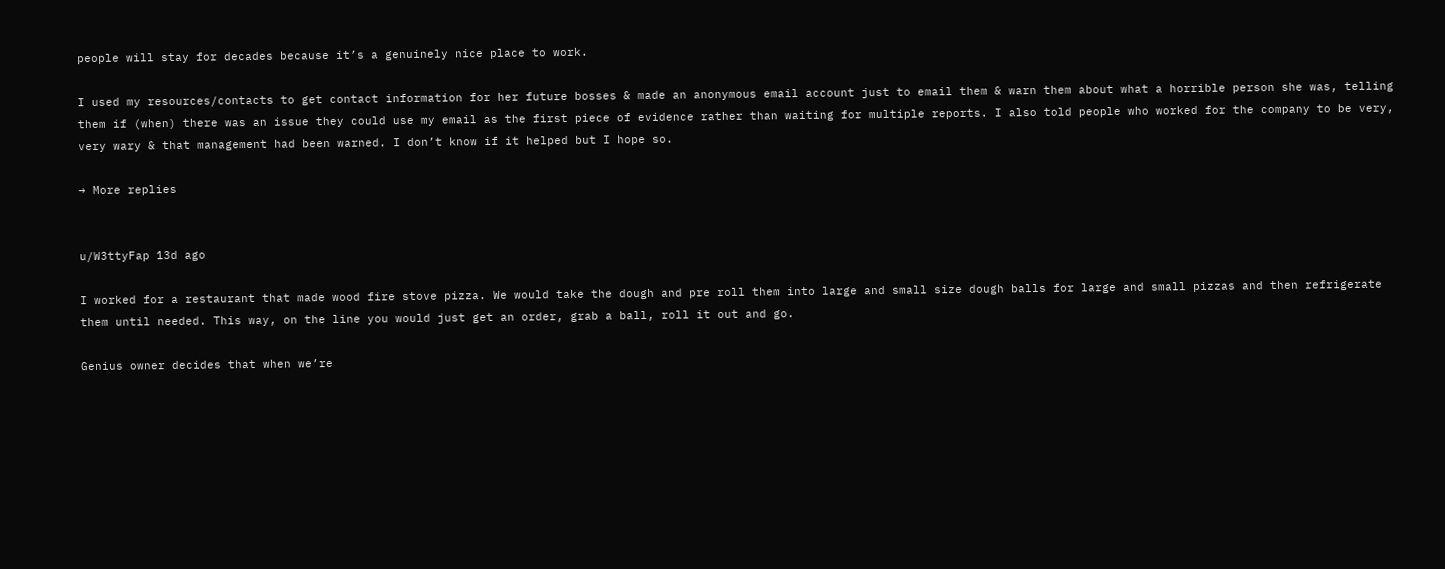people will stay for decades because it’s a genuinely nice place to work.

I used my resources/contacts to get contact information for her future bosses & made an anonymous email account just to email them & warn them about what a horrible person she was, telling them if (when) there was an issue they could use my email as the first piece of evidence rather than waiting for multiple reports. I also told people who worked for the company to be very, very wary & that management had been warned. I don’t know if it helped but I hope so.

→ More replies


u/W3ttyFap 13d ago

I worked for a restaurant that made wood fire stove pizza. We would take the dough and pre roll them into large and small size dough balls for large and small pizzas and then refrigerate them until needed. This way, on the line you would just get an order, grab a ball, roll it out and go.

Genius owner decides that when we’re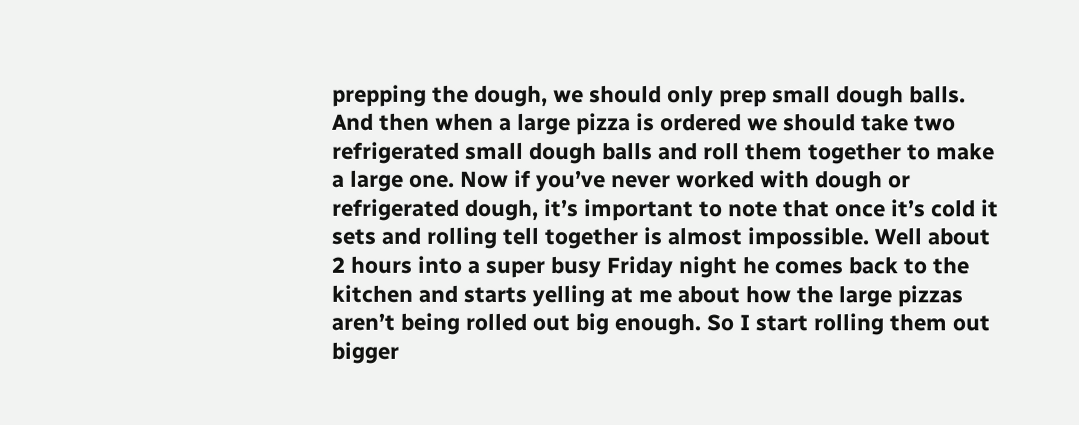prepping the dough, we should only prep small dough balls. And then when a large pizza is ordered we should take two refrigerated small dough balls and roll them together to make a large one. Now if you’ve never worked with dough or refrigerated dough, it’s important to note that once it’s cold it sets and rolling tell together is almost impossible. Well about 2 hours into a super busy Friday night he comes back to the kitchen and starts yelling at me about how the large pizzas aren’t being rolled out big enough. So I start rolling them out bigger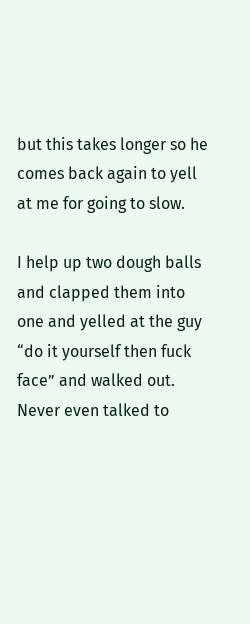but this takes longer so he comes back again to yell at me for going to slow.

I help up two dough balls and clapped them into one and yelled at the guy “do it yourself then fuck face” and walked out. Never even talked to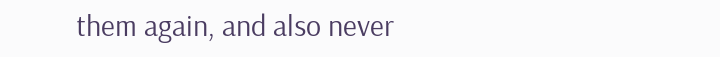them again, and also never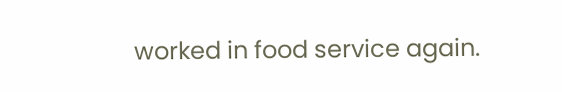worked in food service again.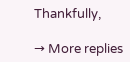Thankfully,

→ More replies